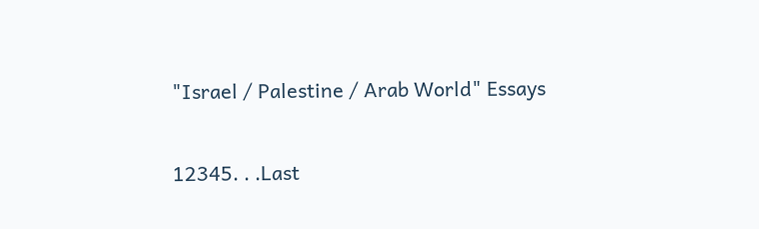"Israel / Palestine / Arab World" Essays

12345. . .Last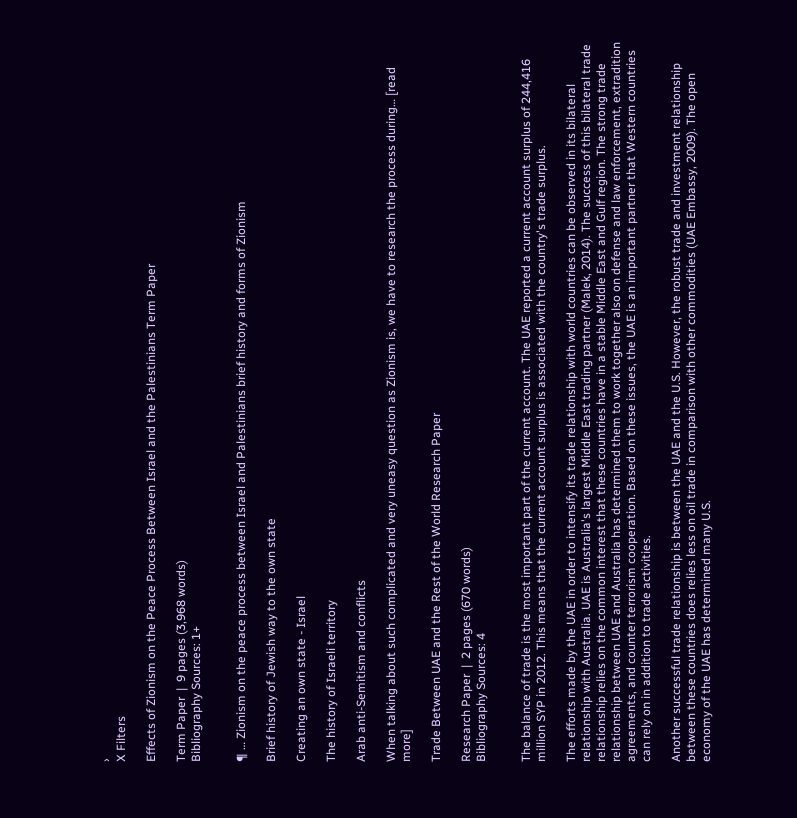›
X Filters

Effects of Zionism on the Peace Process Between Israel and the Palestinians Term Paper

Term Paper  |  9 pages (3,968 words)
Bibliography Sources: 1+


¶ … Zionism on the peace process between Israel and Palestinians brief history and forms of Zionism

Brief history of Jewish way to the own state

Creating an own state - Israel

The history of Israeli territory

Arab anti-Semitism and conflicts

When talking about such complicated and very uneasy question as Zionism is, we have to research the process during… [read more]

Trade Between UAE and the Rest of the World Research Paper

Research Paper  |  2 pages (670 words)
Bibliography Sources: 4


The balance of trade is the most important part of the current account. The UAE reported a current account surplus of 244,416 million SYP in 2012. This means that the current account surplus is associated with the country's trade surplus.

The efforts made by the UAE in order to intensify its trade relationship with world countries can be observed in its bilateral relationship with Australia. UAE is Australia's largest Middle East trading partner (Malek, 2014). The success of this bilateral trade relationship relies on the common interest that these countries have in a stable Middle East and Gulf region. The strong trade relationship between UAE and Australia has determined them to work together also on defense and law enforcement, extradition agreements, and counter terrorism cooperation. Based on these issues, the UAE is an important partner that Western countries can rely on in addition to trade activities.

Another successful trade relationship is between the UAE and the U.S. However, the robust trade and investment relationship between these countries does relies less on oil trade in comparison with other commodities (UAE Embassy, 2009). The open economy of the UAE has determined many U.S.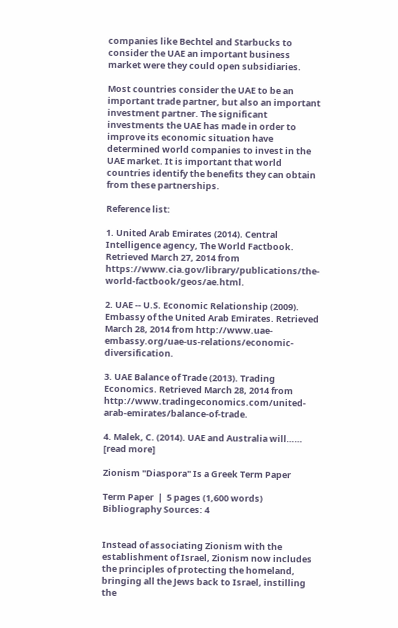companies like Bechtel and Starbucks to consider the UAE an important business market were they could open subsidiaries.

Most countries consider the UAE to be an important trade partner, but also an important investment partner. The significant investments the UAE has made in order to improve its economic situation have determined world companies to invest in the UAE market. It is important that world countries identify the benefits they can obtain from these partnerships.

Reference list:

1. United Arab Emirates (2014). Central Intelligence agency, The World Factbook. Retrieved March 27, 2014 from https://www.cia.gov/library/publications/the-world-factbook/geos/ae.html.

2. UAE -- U.S. Economic Relationship (2009). Embassy of the United Arab Emirates. Retrieved March 28, 2014 from http://www.uae-embassy.org/uae-us-relations/economic-diversification.

3. UAE Balance of Trade (2013). Trading Economics. Retrieved March 28, 2014 from http://www.tradingeconomics.com/united-arab-emirates/balance-of-trade.

4. Malek, C. (2014). UAE and Australia will…… [read more]

Zionism "Diaspora" Is a Greek Term Paper

Term Paper  |  5 pages (1,600 words)
Bibliography Sources: 4


Instead of associating Zionism with the establishment of Israel, Zionism now includes the principles of protecting the homeland, bringing all the Jews back to Israel, instilling the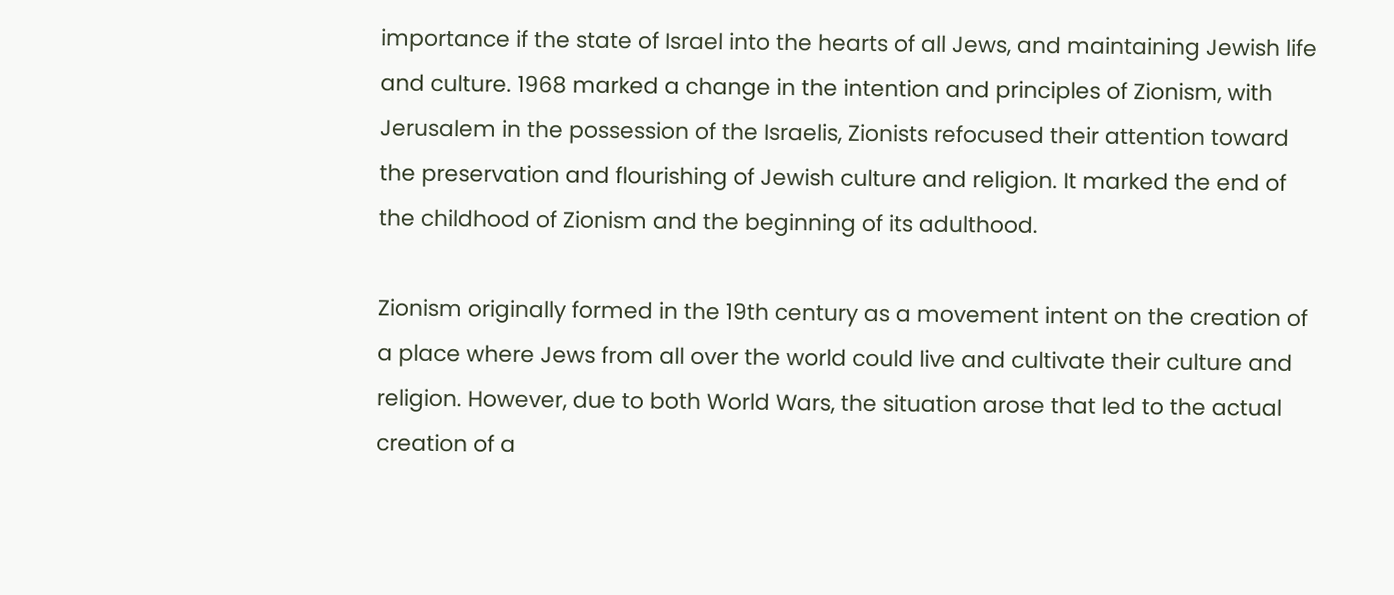importance if the state of Israel into the hearts of all Jews, and maintaining Jewish life and culture. 1968 marked a change in the intention and principles of Zionism, with Jerusalem in the possession of the Israelis, Zionists refocused their attention toward the preservation and flourishing of Jewish culture and religion. It marked the end of the childhood of Zionism and the beginning of its adulthood.

Zionism originally formed in the 19th century as a movement intent on the creation of a place where Jews from all over the world could live and cultivate their culture and religion. However, due to both World Wars, the situation arose that led to the actual creation of a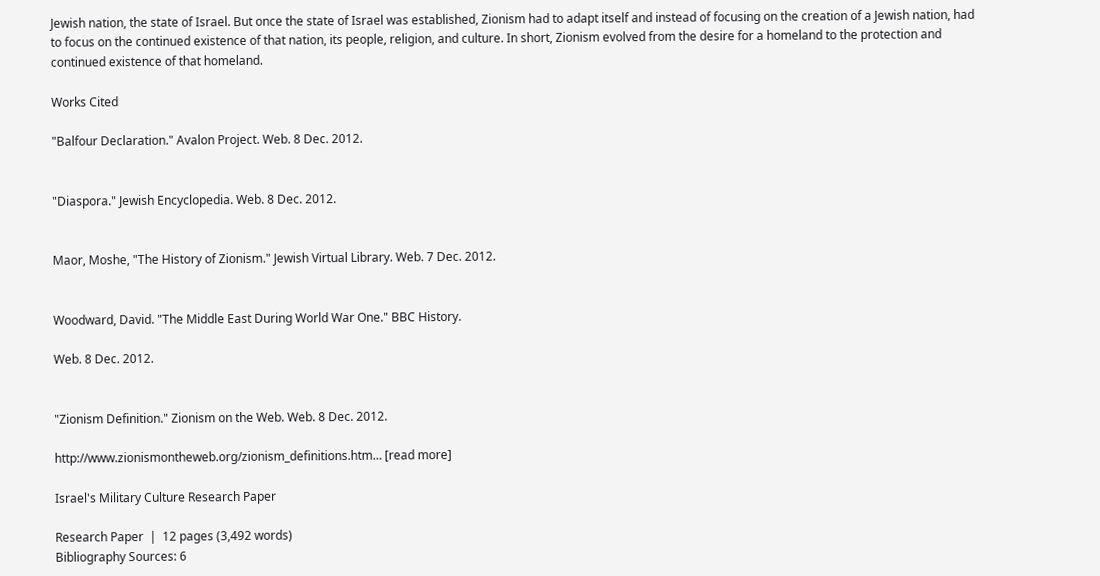Jewish nation, the state of Israel. But once the state of Israel was established, Zionism had to adapt itself and instead of focusing on the creation of a Jewish nation, had to focus on the continued existence of that nation, its people, religion, and culture. In short, Zionism evolved from the desire for a homeland to the protection and continued existence of that homeland.

Works Cited

"Balfour Declaration." Avalon Project. Web. 8 Dec. 2012.


"Diaspora." Jewish Encyclopedia. Web. 8 Dec. 2012.


Maor, Moshe, "The History of Zionism." Jewish Virtual Library. Web. 7 Dec. 2012.


Woodward, David. "The Middle East During World War One." BBC History.

Web. 8 Dec. 2012.


"Zionism Definition." Zionism on the Web. Web. 8 Dec. 2012.

http://www.zionismontheweb.org/zionism_definitions.htm… [read more]

Israel's Military Culture Research Paper

Research Paper  |  12 pages (3,492 words)
Bibliography Sources: 6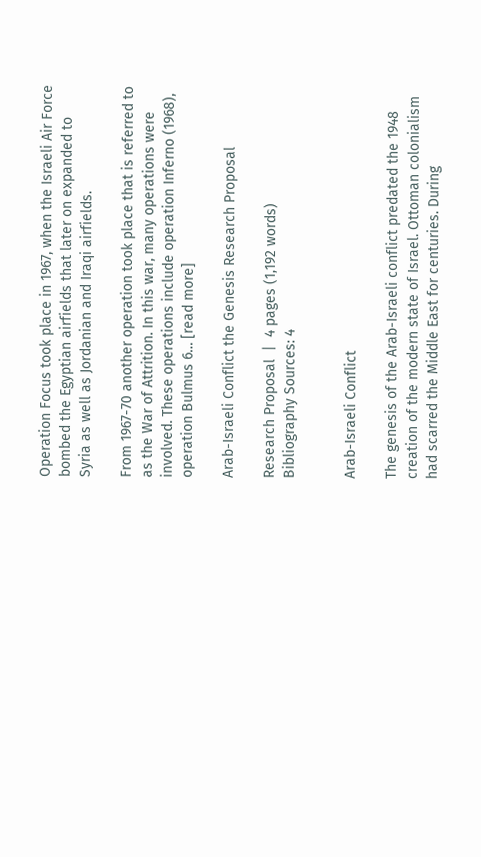Operation Focus took place in 1967, when the Israeli Air Force bombed the Egyptian airfields that later on expanded to Syria as well as Jordanian and Iraqi airfields.

From 1967-70 another operation took place that is referred to as the War of Attrition. In this war, many operations were involved. These operations include operation Inferno (1968), operation Bulmus 6… [read more]

Arab-Israeli Conflict the Genesis Research Proposal

Research Proposal  |  4 pages (1,192 words)
Bibliography Sources: 4


Arab-Israeli Conflict

The genesis of the Arab-Israeli conflict predated the 1948 creation of the modern state of Israel. Ottoman colonialism had scarred the Middle East for centuries. During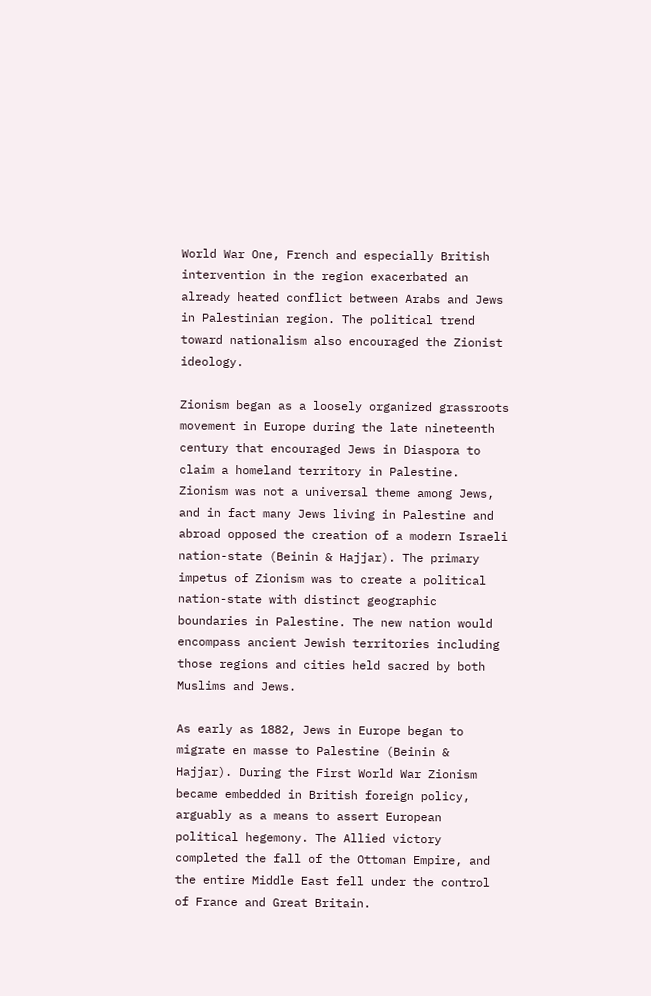World War One, French and especially British intervention in the region exacerbated an already heated conflict between Arabs and Jews in Palestinian region. The political trend toward nationalism also encouraged the Zionist ideology.

Zionism began as a loosely organized grassroots movement in Europe during the late nineteenth century that encouraged Jews in Diaspora to claim a homeland territory in Palestine. Zionism was not a universal theme among Jews, and in fact many Jews living in Palestine and abroad opposed the creation of a modern Israeli nation-state (Beinin & Hajjar). The primary impetus of Zionism was to create a political nation-state with distinct geographic boundaries in Palestine. The new nation would encompass ancient Jewish territories including those regions and cities held sacred by both Muslims and Jews.

As early as 1882, Jews in Europe began to migrate en masse to Palestine (Beinin & Hajjar). During the First World War Zionism became embedded in British foreign policy, arguably as a means to assert European political hegemony. The Allied victory completed the fall of the Ottoman Empire, and the entire Middle East fell under the control of France and Great Britain.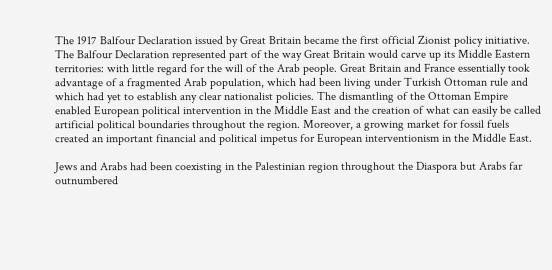The 1917 Balfour Declaration issued by Great Britain became the first official Zionist policy initiative. The Balfour Declaration represented part of the way Great Britain would carve up its Middle Eastern territories: with little regard for the will of the Arab people. Great Britain and France essentially took advantage of a fragmented Arab population, which had been living under Turkish Ottoman rule and which had yet to establish any clear nationalist policies. The dismantling of the Ottoman Empire enabled European political intervention in the Middle East and the creation of what can easily be called artificial political boundaries throughout the region. Moreover, a growing market for fossil fuels created an important financial and political impetus for European interventionism in the Middle East.

Jews and Arabs had been coexisting in the Palestinian region throughout the Diaspora but Arabs far outnumbered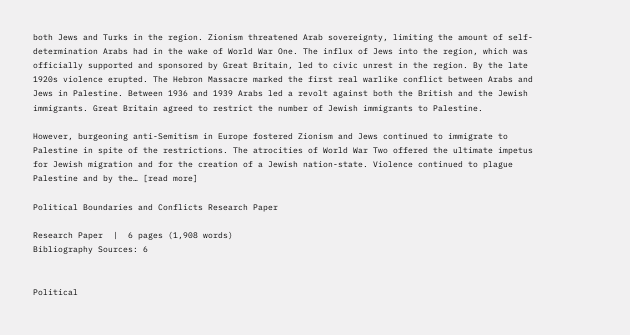both Jews and Turks in the region. Zionism threatened Arab sovereignty, limiting the amount of self-determination Arabs had in the wake of World War One. The influx of Jews into the region, which was officially supported and sponsored by Great Britain, led to civic unrest in the region. By the late 1920s violence erupted. The Hebron Massacre marked the first real warlike conflict between Arabs and Jews in Palestine. Between 1936 and 1939 Arabs led a revolt against both the British and the Jewish immigrants. Great Britain agreed to restrict the number of Jewish immigrants to Palestine.

However, burgeoning anti-Semitism in Europe fostered Zionism and Jews continued to immigrate to Palestine in spite of the restrictions. The atrocities of World War Two offered the ultimate impetus for Jewish migration and for the creation of a Jewish nation-state. Violence continued to plague Palestine and by the… [read more]

Political Boundaries and Conflicts Research Paper

Research Paper  |  6 pages (1,908 words)
Bibliography Sources: 6


Political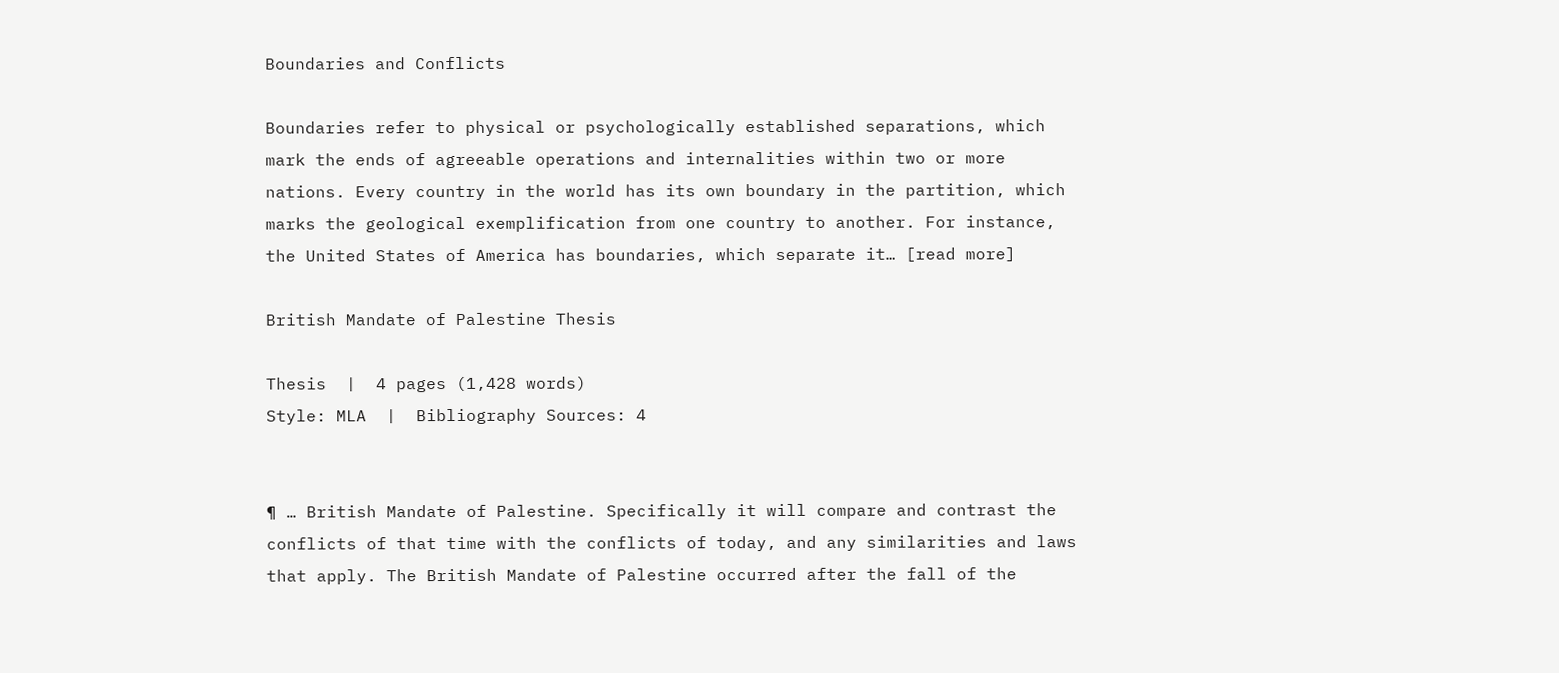Boundaries and Conflicts

Boundaries refer to physical or psychologically established separations, which mark the ends of agreeable operations and internalities within two or more nations. Every country in the world has its own boundary in the partition, which marks the geological exemplification from one country to another. For instance, the United States of America has boundaries, which separate it… [read more]

British Mandate of Palestine Thesis

Thesis  |  4 pages (1,428 words)
Style: MLA  |  Bibliography Sources: 4


¶ … British Mandate of Palestine. Specifically it will compare and contrast the conflicts of that time with the conflicts of today, and any similarities and laws that apply. The British Mandate of Palestine occurred after the fall of the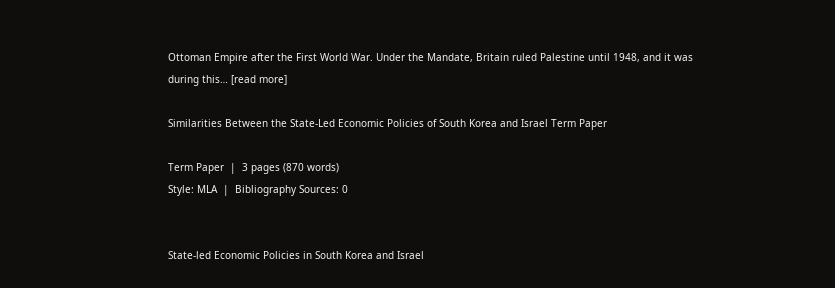Ottoman Empire after the First World War. Under the Mandate, Britain ruled Palestine until 1948, and it was during this… [read more]

Similarities Between the State-Led Economic Policies of South Korea and Israel Term Paper

Term Paper  |  3 pages (870 words)
Style: MLA  |  Bibliography Sources: 0


State-led Economic Policies in South Korea and Israel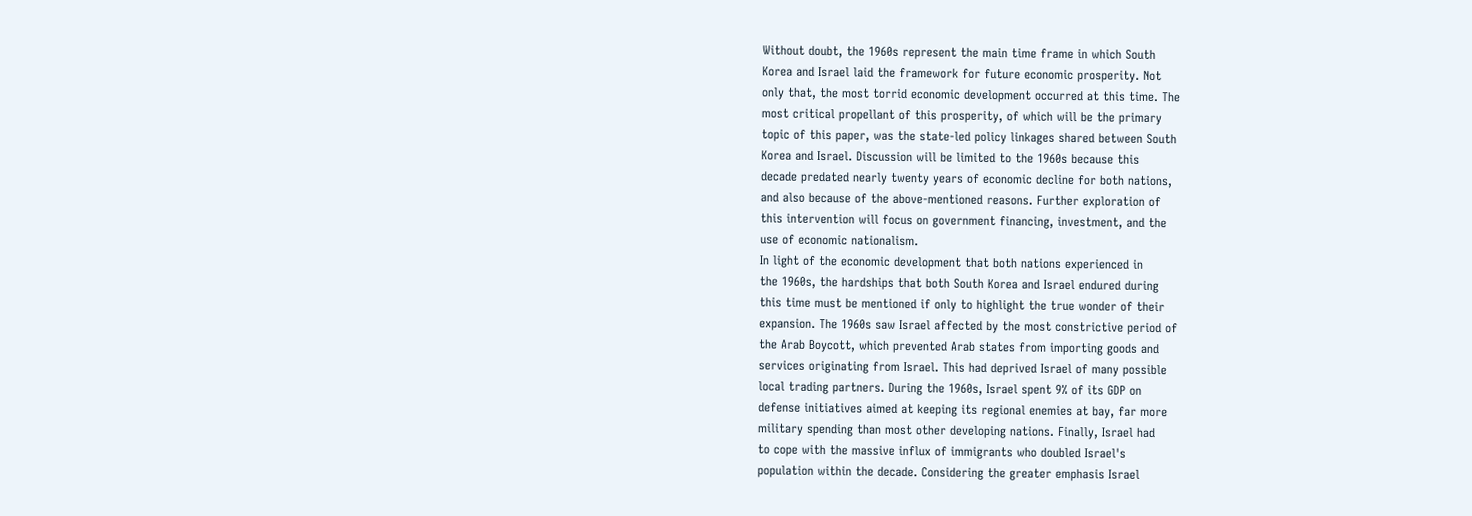Without doubt, the 1960s represent the main time frame in which South
Korea and Israel laid the framework for future economic prosperity. Not
only that, the most torrid economic development occurred at this time. The
most critical propellant of this prosperity, of which will be the primary
topic of this paper, was the state-led policy linkages shared between South
Korea and Israel. Discussion will be limited to the 1960s because this
decade predated nearly twenty years of economic decline for both nations,
and also because of the above-mentioned reasons. Further exploration of
this intervention will focus on government financing, investment, and the
use of economic nationalism.
In light of the economic development that both nations experienced in
the 1960s, the hardships that both South Korea and Israel endured during
this time must be mentioned if only to highlight the true wonder of their
expansion. The 1960s saw Israel affected by the most constrictive period of
the Arab Boycott, which prevented Arab states from importing goods and
services originating from Israel. This had deprived Israel of many possible
local trading partners. During the 1960s, Israel spent 9% of its GDP on
defense initiatives aimed at keeping its regional enemies at bay, far more
military spending than most other developing nations. Finally, Israel had
to cope with the massive influx of immigrants who doubled Israel's
population within the decade. Considering the greater emphasis Israel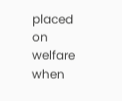placed on welfare when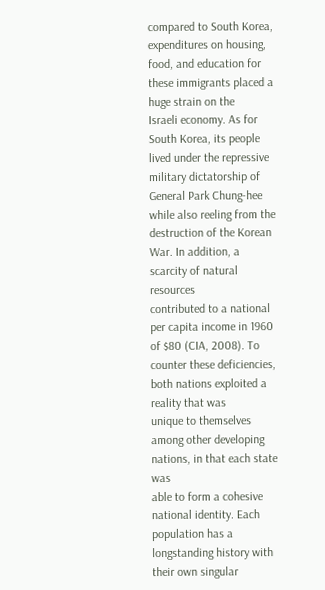compared to South Korea, expenditures on housing,
food, and education for these immigrants placed a huge strain on the
Israeli economy. As for South Korea, its people lived under the repressive
military dictatorship of General Park Chung-hee while also reeling from the
destruction of the Korean War. In addition, a scarcity of natural resources
contributed to a national per capita income in 1960 of $80 (CIA, 2008). To
counter these deficiencies, both nations exploited a reality that was
unique to themselves among other developing nations, in that each state was
able to form a cohesive national identity. Each population has a
longstanding history with their own singular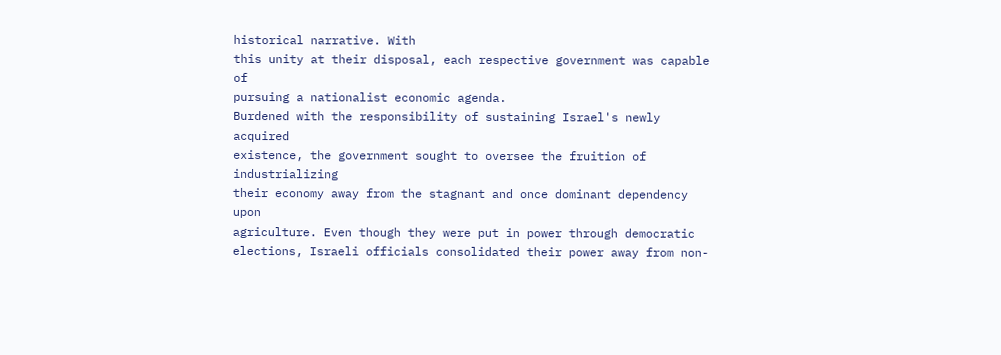historical narrative. With
this unity at their disposal, each respective government was capable of
pursuing a nationalist economic agenda.
Burdened with the responsibility of sustaining Israel's newly acquired
existence, the government sought to oversee the fruition of industrializing
their economy away from the stagnant and once dominant dependency upon
agriculture. Even though they were put in power through democratic
elections, Israeli officials consolidated their power away from non-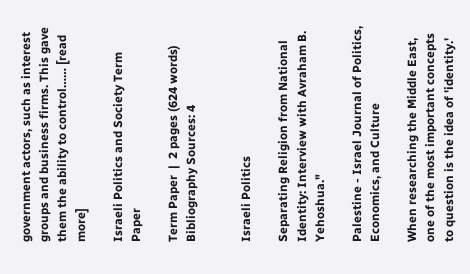government actors, such as interest groups and business firms. This gave
them the ability to control…… [read more]

Israeli Politics and Society Term Paper

Term Paper  |  2 pages (624 words)
Bibliography Sources: 4


Israeli Politics

Separating Religion from National Identity: Interview with Avraham B. Yehoshua."

Palestine - Israel Journal of Politics, Economics, and Culture

When researching the Middle East, one of the most important concepts to question is the idea of 'identity.'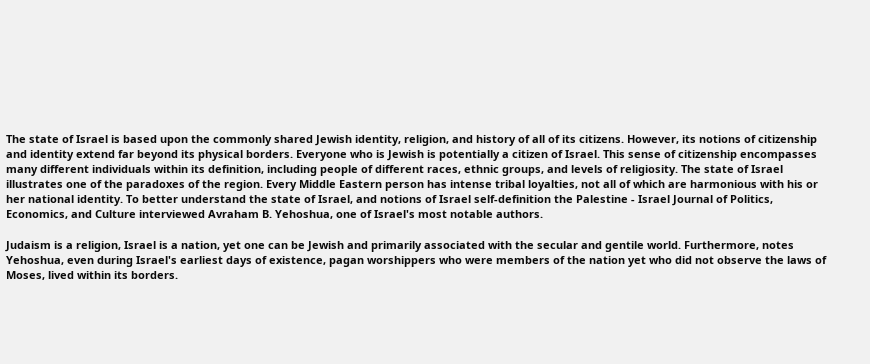The state of Israel is based upon the commonly shared Jewish identity, religion, and history of all of its citizens. However, its notions of citizenship and identity extend far beyond its physical borders. Everyone who is Jewish is potentially a citizen of Israel. This sense of citizenship encompasses many different individuals within its definition, including people of different races, ethnic groups, and levels of religiosity. The state of Israel illustrates one of the paradoxes of the region. Every Middle Eastern person has intense tribal loyalties, not all of which are harmonious with his or her national identity. To better understand the state of Israel, and notions of Israel self-definition the Palestine - Israel Journal of Politics, Economics, and Culture interviewed Avraham B. Yehoshua, one of Israel's most notable authors.

Judaism is a religion, Israel is a nation, yet one can be Jewish and primarily associated with the secular and gentile world. Furthermore, notes Yehoshua, even during Israel's earliest days of existence, pagan worshippers who were members of the nation yet who did not observe the laws of Moses, lived within its borders.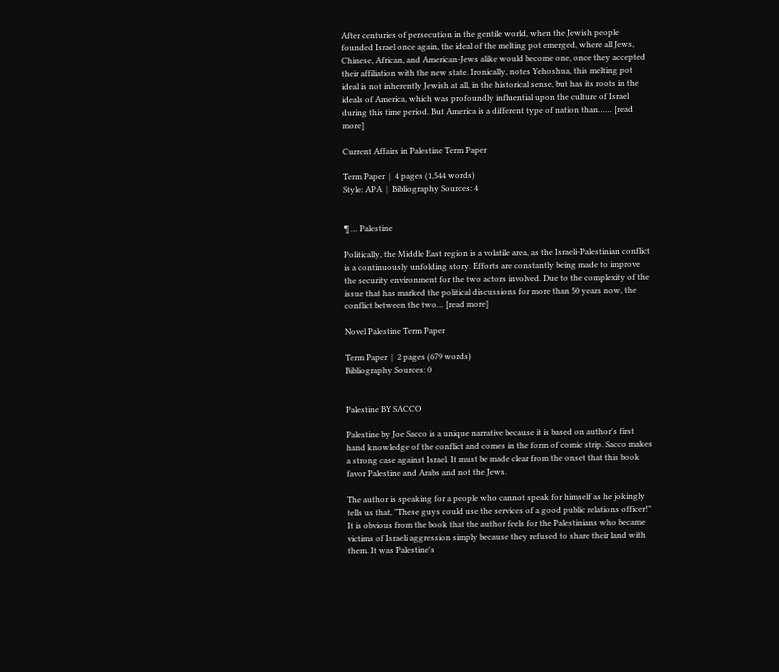After centuries of persecution in the gentile world, when the Jewish people founded Israel once again, the ideal of the melting pot emerged, where all Jews, Chinese, African, and American-Jews alike would become one, once they accepted their affiliation with the new state. Ironically, notes Yehoshua, this melting pot ideal is not inherently Jewish at all, in the historical sense, but has its roots in the ideals of America, which was profoundly influential upon the culture of Israel during this time period. But America is a different type of nation than…… [read more]

Current Affairs in Palestine Term Paper

Term Paper  |  4 pages (1,544 words)
Style: APA  |  Bibliography Sources: 4


¶ … Palestine

Politically, the Middle East region is a volatile area, as the Israeli-Palestinian conflict is a continuously unfolding story. Efforts are constantly being made to improve the security environment for the two actors involved. Due to the complexity of the issue that has marked the political discussions for more than 50 years now, the conflict between the two… [read more]

Novel Palestine Term Paper

Term Paper  |  2 pages (679 words)
Bibliography Sources: 0


Palestine BY SACCO

Palestine by Joe Sacco is a unique narrative because it is based on author's first hand knowledge of the conflict and comes in the form of comic strip. Sacco makes a strong case against Israel. It must be made clear from the onset that this book favor Palestine and Arabs and not the Jews.

The author is speaking for a people who cannot speak for himself as he jokingly tells us that, "These guys could use the services of a good public relations officer!" It is obvious from the book that the author feels for the Palestinians who became victims of Israeli aggression simply because they refused to share their land with them. It was Palestine's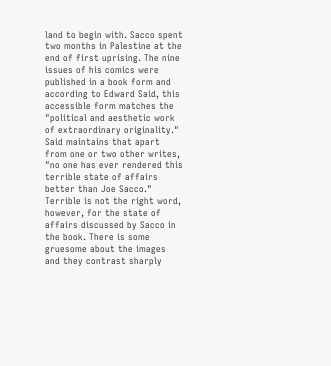land to begin with. Sacco spent two months in Palestine at the end of first uprising. The nine issues of his comics were published in a book form and according to Edward Said, this accessible form matches the "political and aesthetic work of extraordinary originality." Said maintains that apart from one or two other writes, "no one has ever rendered this terrible state of affairs better than Joe Sacco." Terrible is not the right word, however, for the state of affairs discussed by Sacco in the book. There is some gruesome about the images and they contrast sharply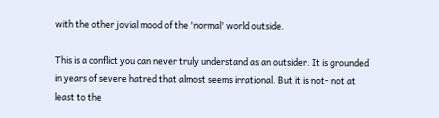with the other jovial mood of the 'normal' world outside.

This is a conflict you can never truly understand as an outsider. It is grounded in years of severe hatred that almost seems irrational. But it is not- not at least to the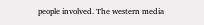people involved. The western media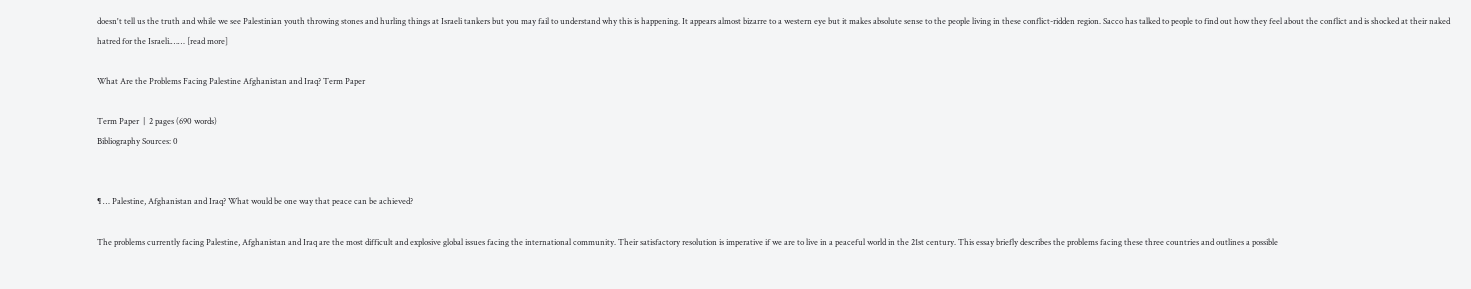doesn't tell us the truth and while we see Palestinian youth throwing stones and hurling things at Israeli tankers but you may fail to understand why this is happening. It appears almost bizarre to a western eye but it makes absolute sense to the people living in these conflict-ridden region. Sacco has talked to people to find out how they feel about the conflict and is shocked at their naked hatred for the Israeli.…… [read more]

What Are the Problems Facing Palestine Afghanistan and Iraq? Term Paper

Term Paper  |  2 pages (690 words)
Bibliography Sources: 0


¶ … Palestine, Afghanistan and Iraq? What would be one way that peace can be achieved?

The problems currently facing Palestine, Afghanistan and Iraq are the most difficult and explosive global issues facing the international community. Their satisfactory resolution is imperative if we are to live in a peaceful world in the 21st century. This essay briefly describes the problems facing these three countries and outlines a possible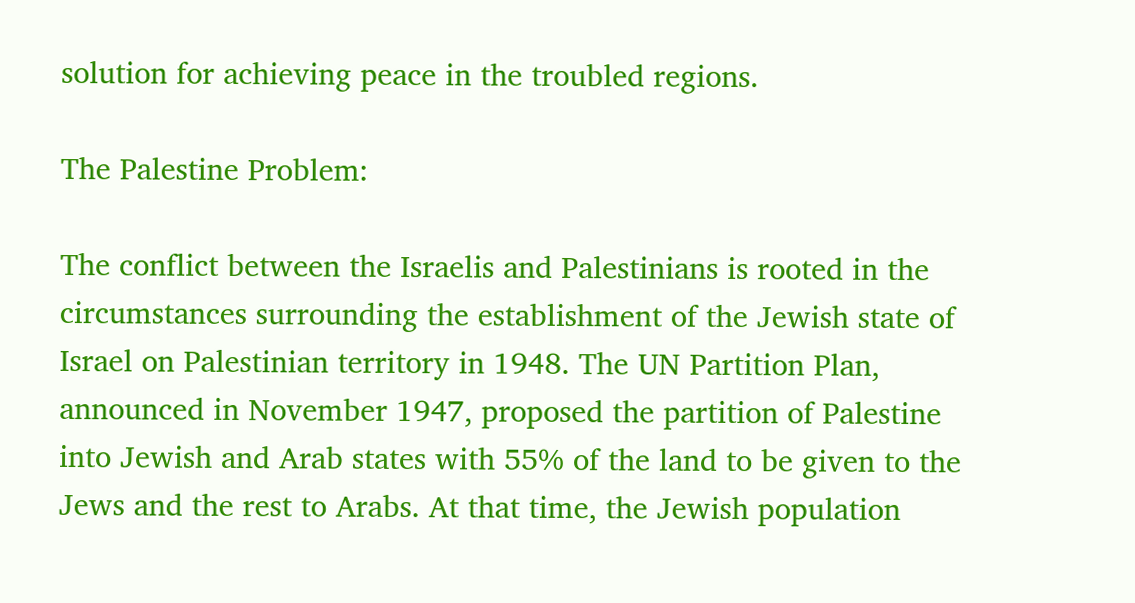solution for achieving peace in the troubled regions.

The Palestine Problem:

The conflict between the Israelis and Palestinians is rooted in the circumstances surrounding the establishment of the Jewish state of Israel on Palestinian territory in 1948. The UN Partition Plan, announced in November 1947, proposed the partition of Palestine into Jewish and Arab states with 55% of the land to be given to the Jews and the rest to Arabs. At that time, the Jewish population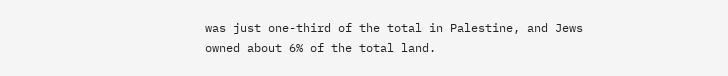was just one-third of the total in Palestine, and Jews owned about 6% of the total land.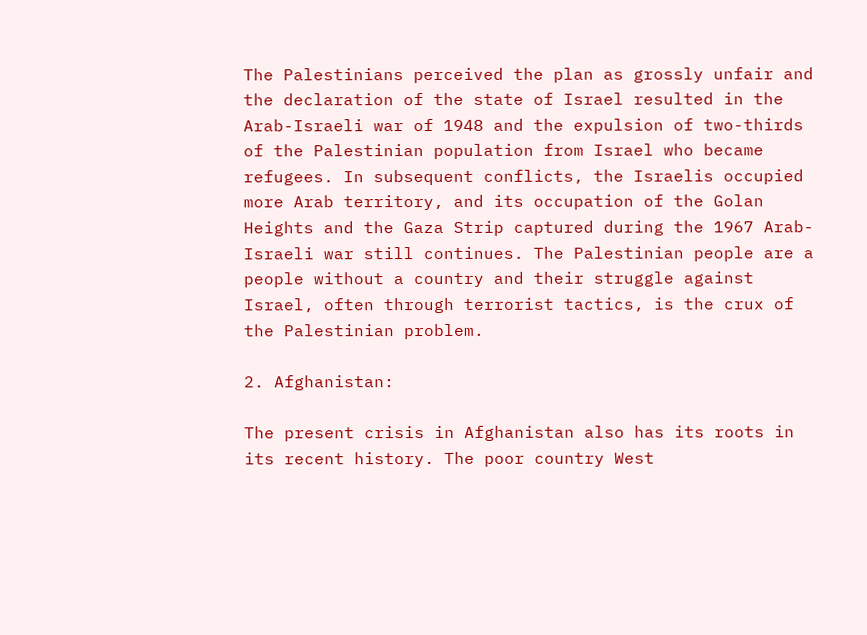The Palestinians perceived the plan as grossly unfair and the declaration of the state of Israel resulted in the Arab-Israeli war of 1948 and the expulsion of two-thirds of the Palestinian population from Israel who became refugees. In subsequent conflicts, the Israelis occupied more Arab territory, and its occupation of the Golan Heights and the Gaza Strip captured during the 1967 Arab-Israeli war still continues. The Palestinian people are a people without a country and their struggle against Israel, often through terrorist tactics, is the crux of the Palestinian problem.

2. Afghanistan:

The present crisis in Afghanistan also has its roots in its recent history. The poor country West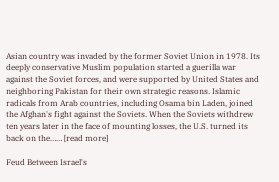Asian country was invaded by the former Soviet Union in 1978. Its deeply conservative Muslim population started a guerilla war against the Soviet forces, and were supported by United States and neighboring Pakistan for their own strategic reasons. Islamic radicals from Arab countries, including Osama bin Laden, joined the Afghan's fight against the Soviets. When the Soviets withdrew ten years later in the face of mounting losses, the U.S. turned its back on the…… [read more]

Feud Between Israel's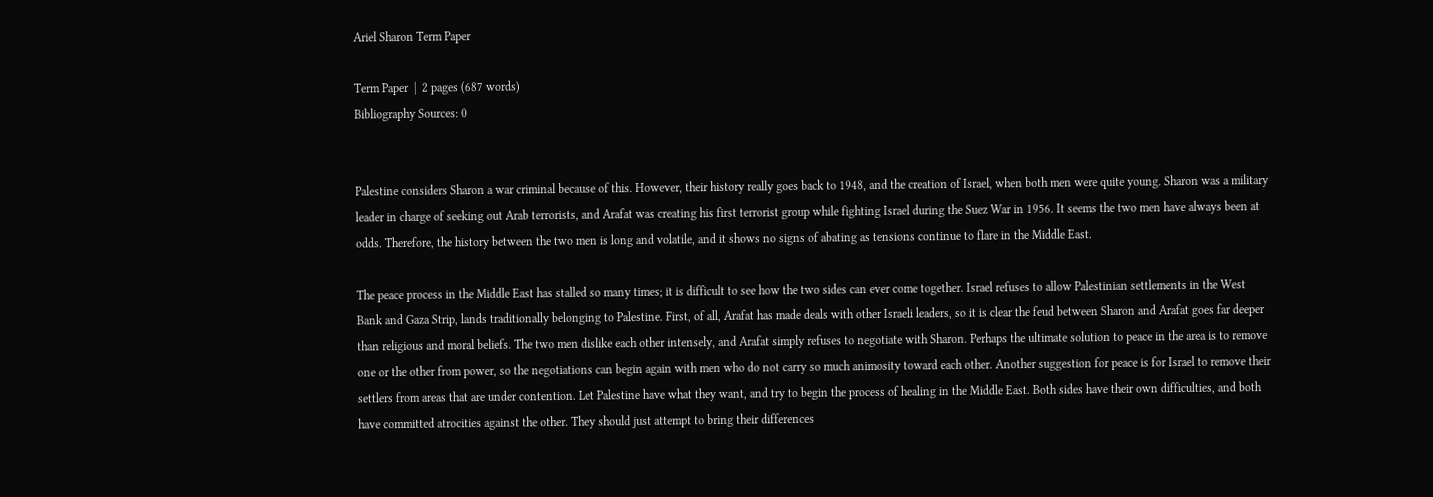Ariel Sharon Term Paper

Term Paper  |  2 pages (687 words)
Bibliography Sources: 0


Palestine considers Sharon a war criminal because of this. However, their history really goes back to 1948, and the creation of Israel, when both men were quite young. Sharon was a military leader in charge of seeking out Arab terrorists, and Arafat was creating his first terrorist group while fighting Israel during the Suez War in 1956. It seems the two men have always been at odds. Therefore, the history between the two men is long and volatile, and it shows no signs of abating as tensions continue to flare in the Middle East.

The peace process in the Middle East has stalled so many times; it is difficult to see how the two sides can ever come together. Israel refuses to allow Palestinian settlements in the West Bank and Gaza Strip, lands traditionally belonging to Palestine. First, of all, Arafat has made deals with other Israeli leaders, so it is clear the feud between Sharon and Arafat goes far deeper than religious and moral beliefs. The two men dislike each other intensely, and Arafat simply refuses to negotiate with Sharon. Perhaps the ultimate solution to peace in the area is to remove one or the other from power, so the negotiations can begin again with men who do not carry so much animosity toward each other. Another suggestion for peace is for Israel to remove their settlers from areas that are under contention. Let Palestine have what they want, and try to begin the process of healing in the Middle East. Both sides have their own difficulties, and both have committed atrocities against the other. They should just attempt to bring their differences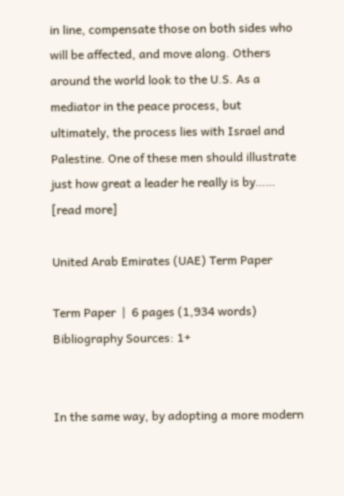in line, compensate those on both sides who will be affected, and move along. Others around the world look to the U.S. As a mediator in the peace process, but ultimately, the process lies with Israel and Palestine. One of these men should illustrate just how great a leader he really is by…… [read more]

United Arab Emirates (UAE) Term Paper

Term Paper  |  6 pages (1,934 words)
Bibliography Sources: 1+


In the same way, by adopting a more modern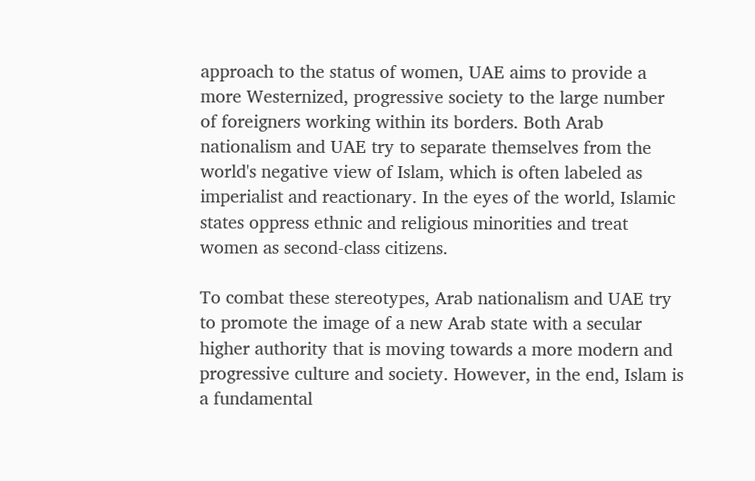approach to the status of women, UAE aims to provide a more Westernized, progressive society to the large number of foreigners working within its borders. Both Arab nationalism and UAE try to separate themselves from the world's negative view of Islam, which is often labeled as imperialist and reactionary. In the eyes of the world, Islamic states oppress ethnic and religious minorities and treat women as second-class citizens.

To combat these stereotypes, Arab nationalism and UAE try to promote the image of a new Arab state with a secular higher authority that is moving towards a more modern and progressive culture and society. However, in the end, Islam is a fundamental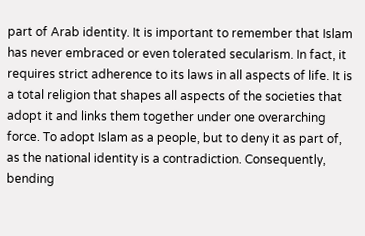part of Arab identity. It is important to remember that Islam has never embraced or even tolerated secularism. In fact, it requires strict adherence to its laws in all aspects of life. It is a total religion that shapes all aspects of the societies that adopt it and links them together under one overarching force. To adopt Islam as a people, but to deny it as part of, as the national identity is a contradiction. Consequently, bending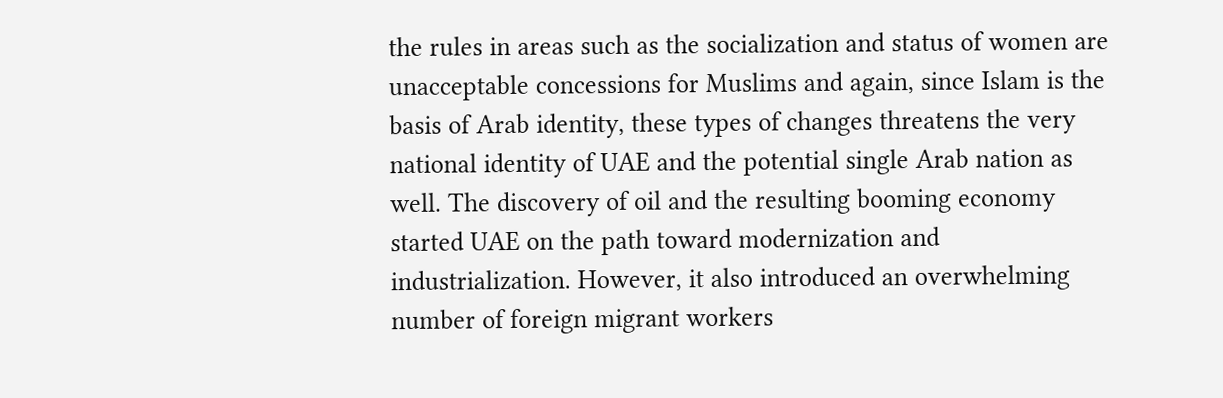the rules in areas such as the socialization and status of women are unacceptable concessions for Muslims and again, since Islam is the basis of Arab identity, these types of changes threatens the very national identity of UAE and the potential single Arab nation as well. The discovery of oil and the resulting booming economy started UAE on the path toward modernization and industrialization. However, it also introduced an overwhelming number of foreign migrant workers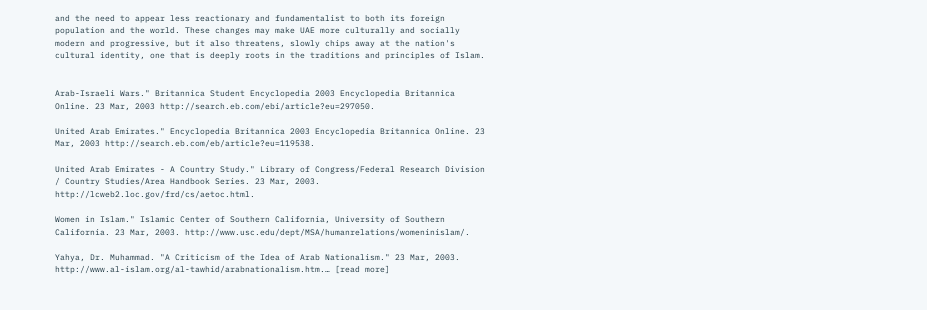and the need to appear less reactionary and fundamentalist to both its foreign population and the world. These changes may make UAE more culturally and socially modern and progressive, but it also threatens, slowly chips away at the nation's cultural identity, one that is deeply roots in the traditions and principles of Islam.


Arab-Israeli Wars." Britannica Student Encyclopedia 2003 Encyclopedia Britannica Online. 23 Mar, 2003 http://search.eb.com/ebi/article?eu=297050.

United Arab Emirates." Encyclopedia Britannica 2003 Encyclopedia Britannica Online. 23 Mar, 2003 http://search.eb.com/eb/article?eu=119538.

United Arab Emirates - A Country Study." Library of Congress/Federal Research Division / Country Studies/Area Handbook Series. 23 Mar, 2003. http://lcweb2.loc.gov/frd/cs/aetoc.html.

Women in Islam." Islamic Center of Southern California, University of Southern California. 23 Mar, 2003. http://www.usc.edu/dept/MSA/humanrelations/womeninislam/.

Yahya, Dr. Muhammad. "A Criticism of the Idea of Arab Nationalism." 23 Mar, 2003. http://www.al-islam.org/al-tawhid/arabnationalism.htm.… [read more]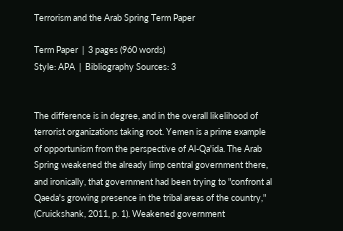Terrorism and the Arab Spring Term Paper

Term Paper  |  3 pages (960 words)
Style: APA  |  Bibliography Sources: 3


The difference is in degree, and in the overall likelihood of terrorist organizations taking root. Yemen is a prime example of opportunism from the perspective of Al-Qa'ida. The Arab Spring weakened the already limp central government there, and ironically, that government had been trying to "confront al Qaeda's growing presence in the tribal areas of the country," (Cruickshank, 2011, p. 1). Weakened government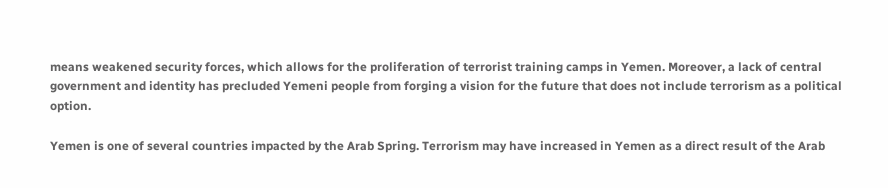means weakened security forces, which allows for the proliferation of terrorist training camps in Yemen. Moreover, a lack of central government and identity has precluded Yemeni people from forging a vision for the future that does not include terrorism as a political option.

Yemen is one of several countries impacted by the Arab Spring. Terrorism may have increased in Yemen as a direct result of the Arab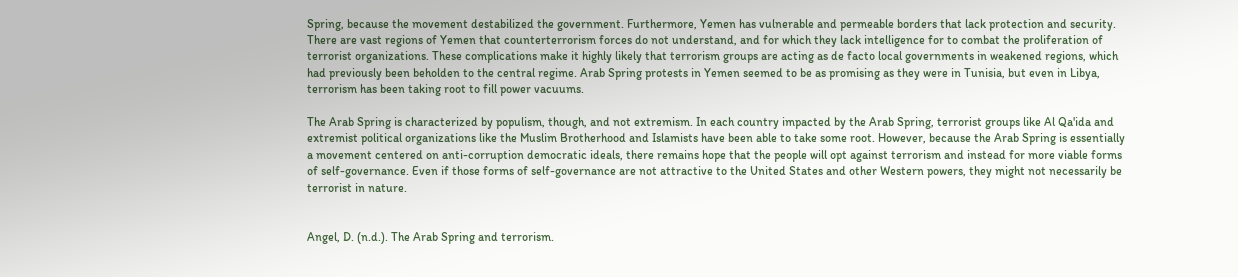Spring, because the movement destabilized the government. Furthermore, Yemen has vulnerable and permeable borders that lack protection and security. There are vast regions of Yemen that counterterrorism forces do not understand, and for which they lack intelligence for to combat the proliferation of terrorist organizations. These complications make it highly likely that terrorism groups are acting as de facto local governments in weakened regions, which had previously been beholden to the central regime. Arab Spring protests in Yemen seemed to be as promising as they were in Tunisia, but even in Libya, terrorism has been taking root to fill power vacuums.

The Arab Spring is characterized by populism, though, and not extremism. In each country impacted by the Arab Spring, terrorist groups like Al Qa'ida and extremist political organizations like the Muslim Brotherhood and Islamists have been able to take some root. However, because the Arab Spring is essentially a movement centered on anti-corruption democratic ideals, there remains hope that the people will opt against terrorism and instead for more viable forms of self-governance. Even if those forms of self-governance are not attractive to the United States and other Western powers, they might not necessarily be terrorist in nature.


Angel, D. (n.d.). The Arab Spring and terrorism.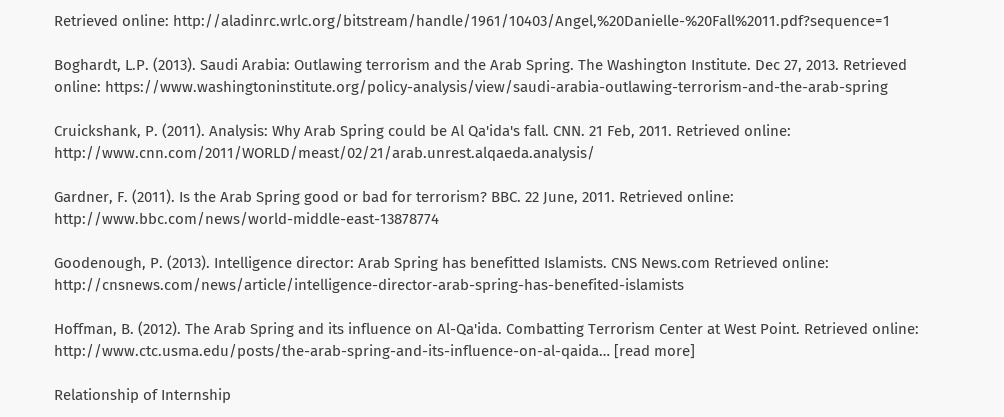Retrieved online: http://aladinrc.wrlc.org/bitstream/handle/1961/10403/Angel,%20Danielle-%20Fall%2011.pdf?sequence=1

Boghardt, L.P. (2013). Saudi Arabia: Outlawing terrorism and the Arab Spring. The Washington Institute. Dec 27, 2013. Retrieved online: https://www.washingtoninstitute.org/policy-analysis/view/saudi-arabia-outlawing-terrorism-and-the-arab-spring

Cruickshank, P. (2011). Analysis: Why Arab Spring could be Al Qa'ida's fall. CNN. 21 Feb, 2011. Retrieved online: http://www.cnn.com/2011/WORLD/meast/02/21/arab.unrest.alqaeda.analysis/

Gardner, F. (2011). Is the Arab Spring good or bad for terrorism? BBC. 22 June, 2011. Retrieved online: http://www.bbc.com/news/world-middle-east-13878774

Goodenough, P. (2013). Intelligence director: Arab Spring has benefitted Islamists. CNS News.com Retrieved online: http://cnsnews.com/news/article/intelligence-director-arab-spring-has-benefited-islamists

Hoffman, B. (2012). The Arab Spring and its influence on Al-Qa'ida. Combatting Terrorism Center at West Point. Retrieved online: http://www.ctc.usma.edu/posts/the-arab-spring-and-its-influence-on-al-qaida… [read more]

Relationship of Internship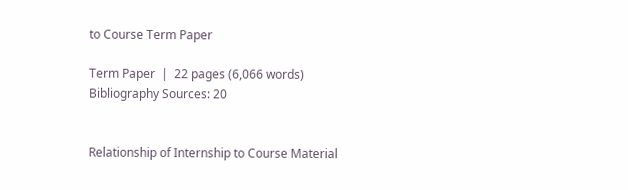to Course Term Paper

Term Paper  |  22 pages (6,066 words)
Bibliography Sources: 20


Relationship of Internship to Course Material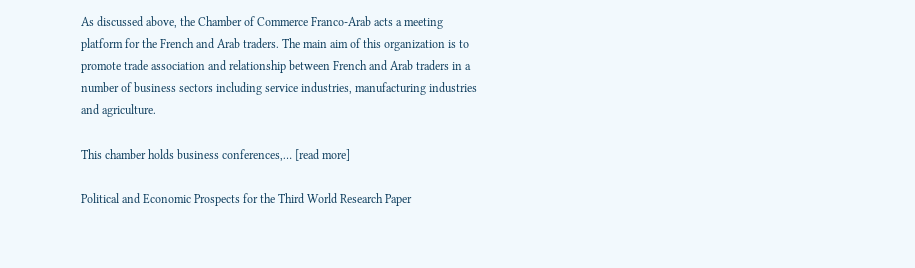As discussed above, the Chamber of Commerce Franco-Arab acts a meeting platform for the French and Arab traders. The main aim of this organization is to promote trade association and relationship between French and Arab traders in a number of business sectors including service industries, manufacturing industries and agriculture.

This chamber holds business conferences,… [read more]

Political and Economic Prospects for the Third World Research Paper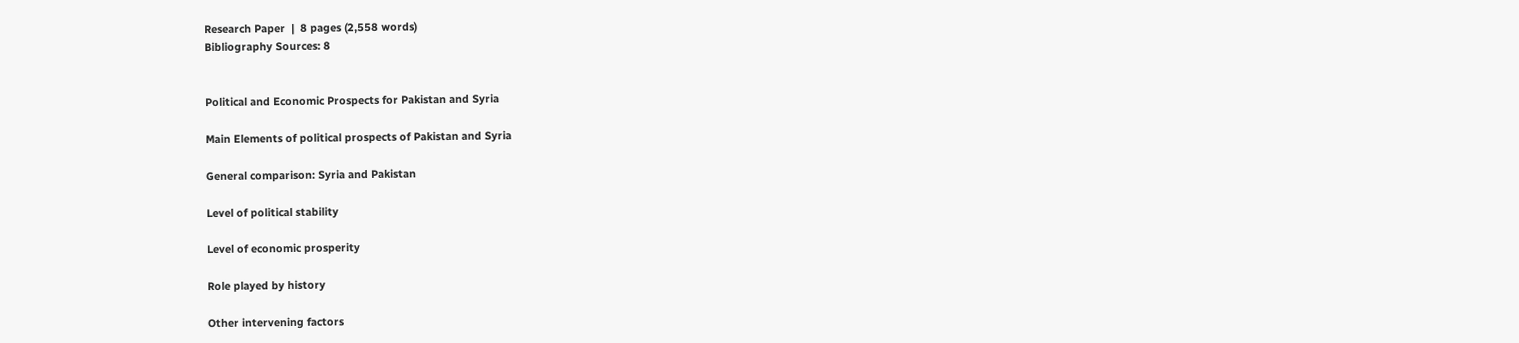Research Paper  |  8 pages (2,558 words)
Bibliography Sources: 8


Political and Economic Prospects for Pakistan and Syria

Main Elements of political prospects of Pakistan and Syria

General comparison: Syria and Pakistan

Level of political stability

Level of economic prosperity

Role played by history

Other intervening factors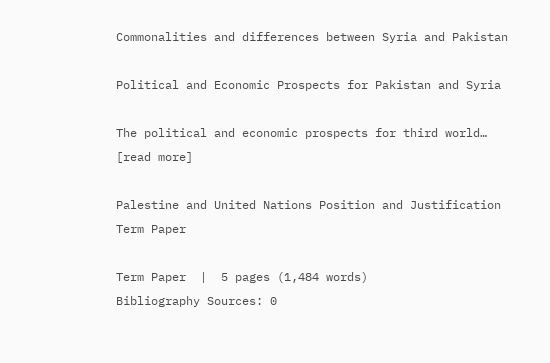Commonalities and differences between Syria and Pakistan

Political and Economic Prospects for Pakistan and Syria

The political and economic prospects for third world… [read more]

Palestine and United Nations Position and Justification Term Paper

Term Paper  |  5 pages (1,484 words)
Bibliography Sources: 0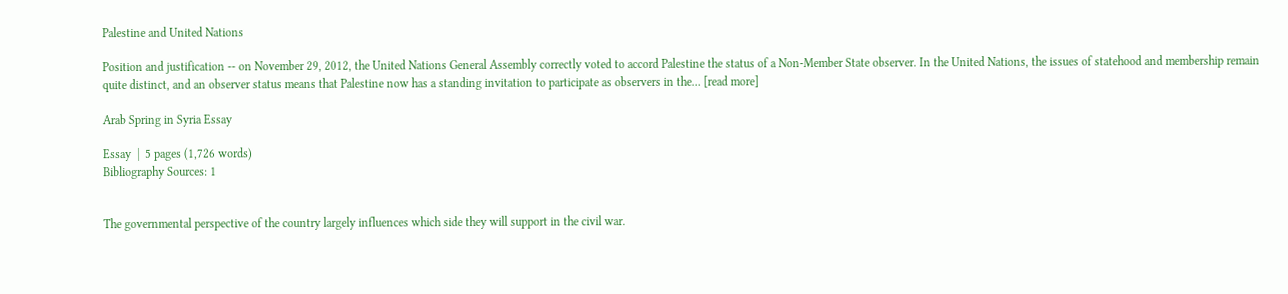Palestine and United Nations

Position and justification -- on November 29, 2012, the United Nations General Assembly correctly voted to accord Palestine the status of a Non-Member State observer. In the United Nations, the issues of statehood and membership remain quite distinct, and an observer status means that Palestine now has a standing invitation to participate as observers in the… [read more]

Arab Spring in Syria Essay

Essay  |  5 pages (1,726 words)
Bibliography Sources: 1


The governmental perspective of the country largely influences which side they will support in the civil war.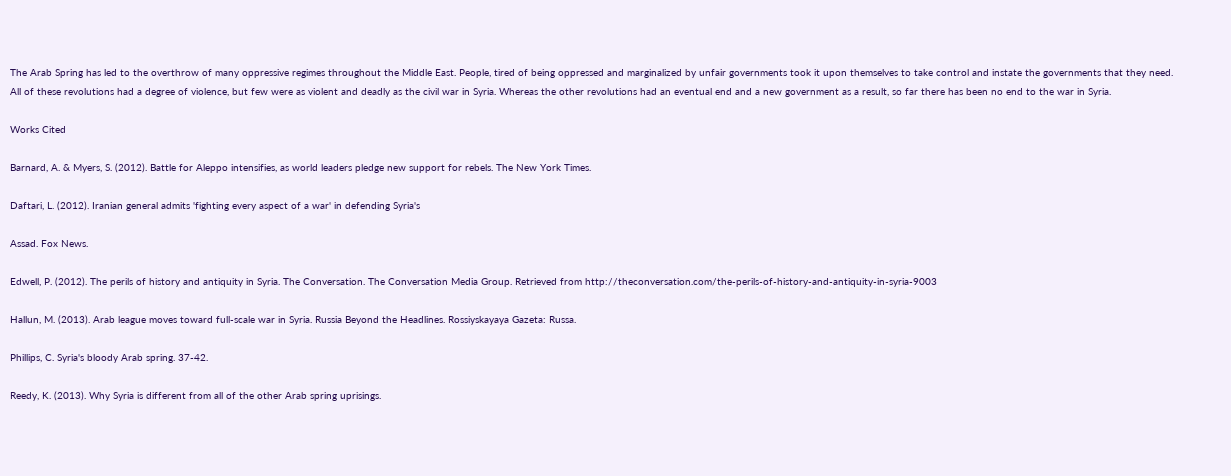The Arab Spring has led to the overthrow of many oppressive regimes throughout the Middle East. People, tired of being oppressed and marginalized by unfair governments took it upon themselves to take control and instate the governments that they need. All of these revolutions had a degree of violence, but few were as violent and deadly as the civil war in Syria. Whereas the other revolutions had an eventual end and a new government as a result, so far there has been no end to the war in Syria.

Works Cited

Barnard, A. & Myers, S. (2012). Battle for Aleppo intensifies, as world leaders pledge new support for rebels. The New York Times.

Daftari, L. (2012). Iranian general admits 'fighting every aspect of a war' in defending Syria's

Assad. Fox News.

Edwell, P. (2012). The perils of history and antiquity in Syria. The Conversation. The Conversation Media Group. Retrieved from http://theconversation.com/the-perils-of-history-and-antiquity-in-syria-9003

Hallun, M. (2013). Arab league moves toward full-scale war in Syria. Russia Beyond the Headlines. Rossiyskayaya Gazeta: Russa.

Phillips, C. Syria's bloody Arab spring. 37-42.

Reedy, K. (2013). Why Syria is different from all of the other Arab spring uprisings.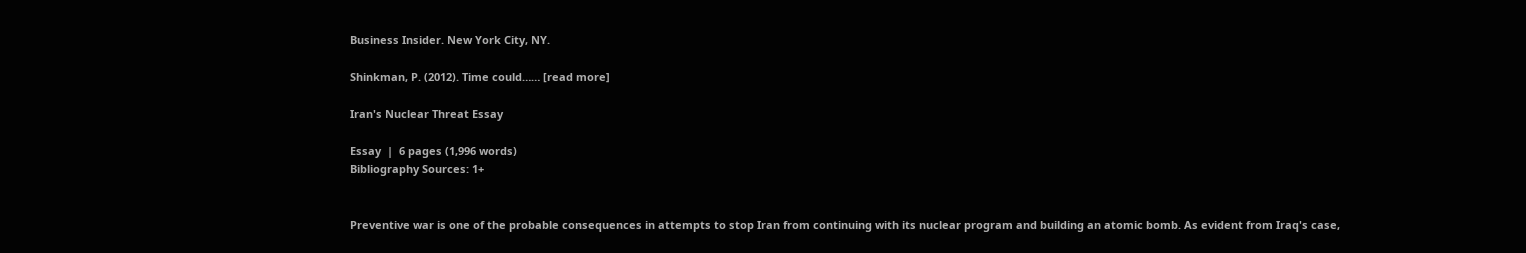Business Insider. New York City, NY.

Shinkman, P. (2012). Time could…… [read more]

Iran's Nuclear Threat Essay

Essay  |  6 pages (1,996 words)
Bibliography Sources: 1+


Preventive war is one of the probable consequences in attempts to stop Iran from continuing with its nuclear program and building an atomic bomb. As evident from Iraq's case,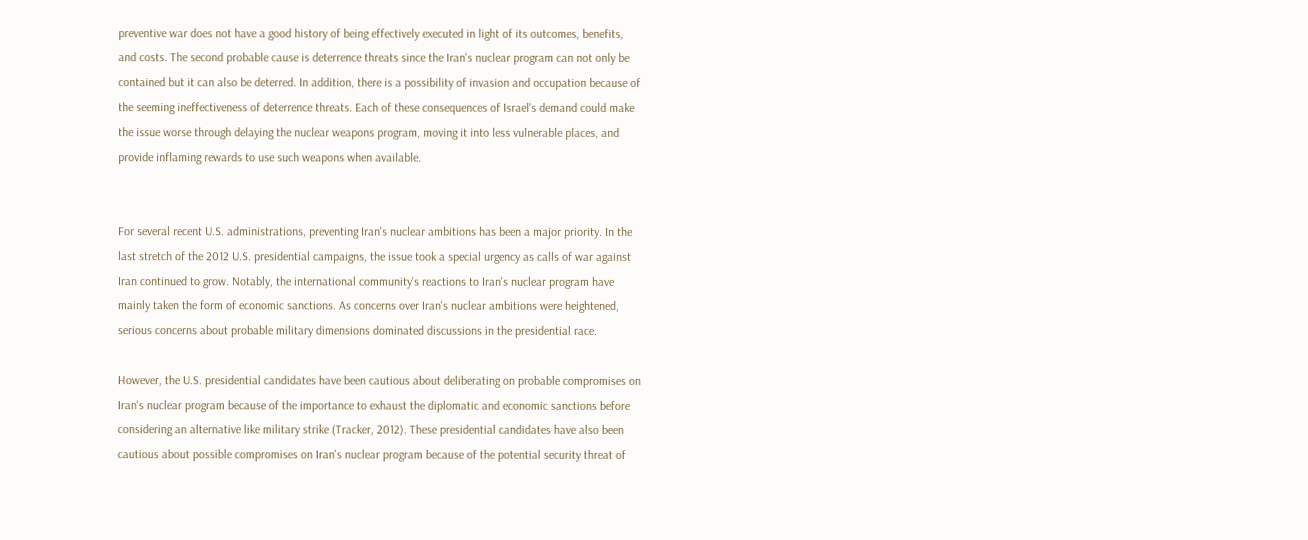preventive war does not have a good history of being effectively executed in light of its outcomes, benefits, and costs. The second probable cause is deterrence threats since the Iran's nuclear program can not only be contained but it can also be deterred. In addition, there is a possibility of invasion and occupation because of the seeming ineffectiveness of deterrence threats. Each of these consequences of Israel's demand could make the issue worse through delaying the nuclear weapons program, moving it into less vulnerable places, and provide inflaming rewards to use such weapons when available.


For several recent U.S. administrations, preventing Iran's nuclear ambitions has been a major priority. In the last stretch of the 2012 U.S. presidential campaigns, the issue took a special urgency as calls of war against Iran continued to grow. Notably, the international community's reactions to Iran's nuclear program have mainly taken the form of economic sanctions. As concerns over Iran's nuclear ambitions were heightened, serious concerns about probable military dimensions dominated discussions in the presidential race.

However, the U.S. presidential candidates have been cautious about deliberating on probable compromises on Iran's nuclear program because of the importance to exhaust the diplomatic and economic sanctions before considering an alternative like military strike (Tracker, 2012). These presidential candidates have also been cautious about possible compromises on Iran's nuclear program because of the potential security threat of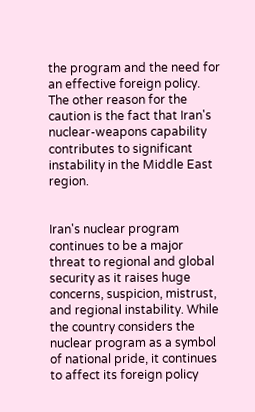the program and the need for an effective foreign policy. The other reason for the caution is the fact that Iran's nuclear-weapons capability contributes to significant instability in the Middle East region.


Iran's nuclear program continues to be a major threat to regional and global security as it raises huge concerns, suspicion, mistrust, and regional instability. While the country considers the nuclear program as a symbol of national pride, it continues to affect its foreign policy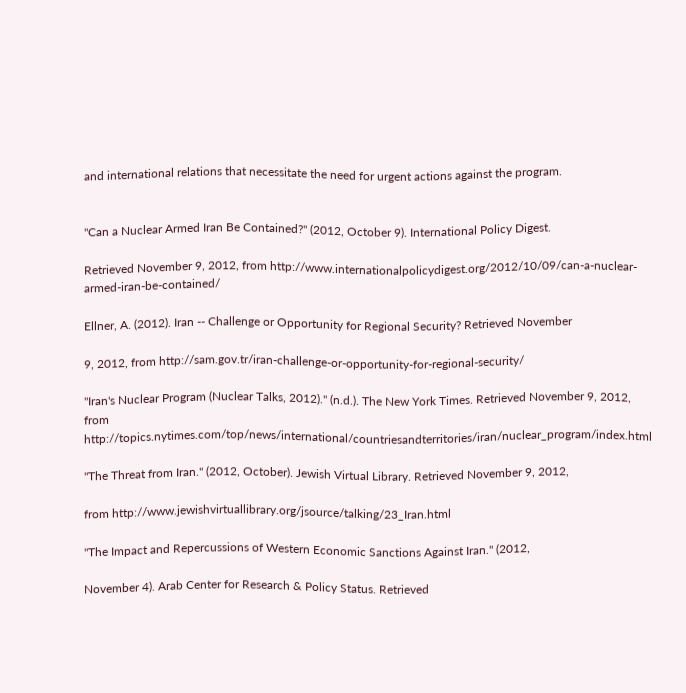and international relations that necessitate the need for urgent actions against the program.


"Can a Nuclear Armed Iran Be Contained?" (2012, October 9). International Policy Digest.

Retrieved November 9, 2012, from http://www.internationalpolicydigest.org/2012/10/09/can-a-nuclear-armed-iran-be-contained/

Ellner, A. (2012). Iran -- Challenge or Opportunity for Regional Security? Retrieved November

9, 2012, from http://sam.gov.tr/iran-challenge-or-opportunity-for-regional-security/

"Iran's Nuclear Program (Nuclear Talks, 2012)." (n.d.). The New York Times. Retrieved November 9, 2012, from http://topics.nytimes.com/top/news/international/countriesandterritories/iran/nuclear_program/index.html

"The Threat from Iran." (2012, October). Jewish Virtual Library. Retrieved November 9, 2012,

from http://www.jewishvirtuallibrary.org/jsource/talking/23_Iran.html

"The Impact and Repercussions of Western Economic Sanctions Against Iran." (2012,

November 4). Arab Center for Research & Policy Status. Retrieved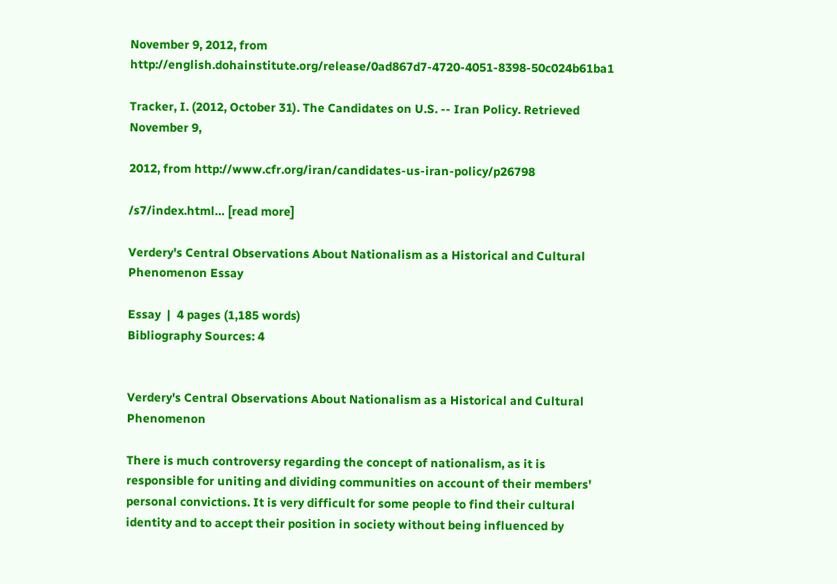November 9, 2012, from http://english.dohainstitute.org/release/0ad867d7-4720-4051-8398-50c024b61ba1

Tracker, I. (2012, October 31). The Candidates on U.S. -- Iran Policy. Retrieved November 9,

2012, from http://www.cfr.org/iran/candidates-us-iran-policy/p26798

/s7/index.html… [read more]

Verdery's Central Observations About Nationalism as a Historical and Cultural Phenomenon Essay

Essay  |  4 pages (1,185 words)
Bibliography Sources: 4


Verdery's Central Observations About Nationalism as a Historical and Cultural Phenomenon

There is much controversy regarding the concept of nationalism, as it is responsible for uniting and dividing communities on account of their members' personal convictions. It is very difficult for some people to find their cultural identity and to accept their position in society without being influenced by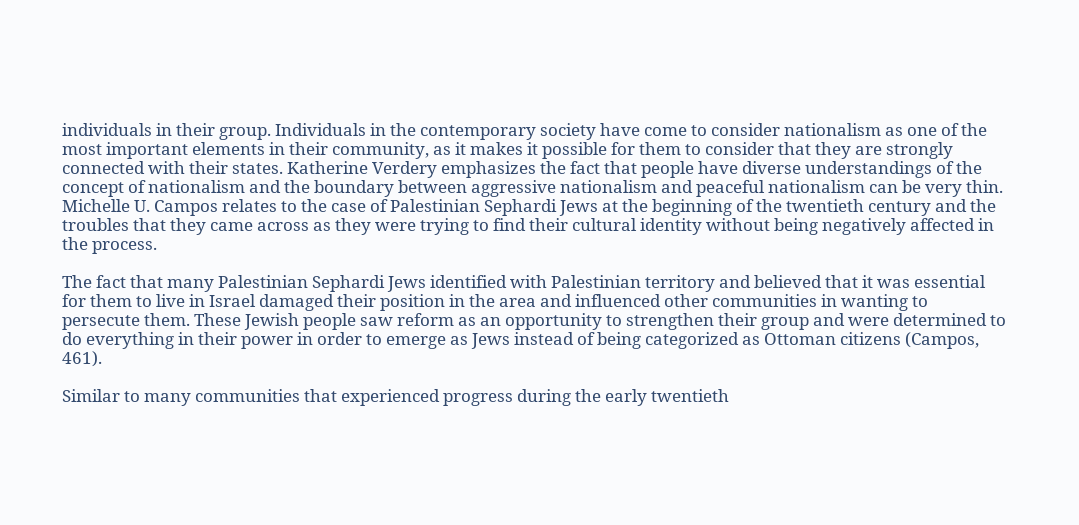individuals in their group. Individuals in the contemporary society have come to consider nationalism as one of the most important elements in their community, as it makes it possible for them to consider that they are strongly connected with their states. Katherine Verdery emphasizes the fact that people have diverse understandings of the concept of nationalism and the boundary between aggressive nationalism and peaceful nationalism can be very thin. Michelle U. Campos relates to the case of Palestinian Sephardi Jews at the beginning of the twentieth century and the troubles that they came across as they were trying to find their cultural identity without being negatively affected in the process.

The fact that many Palestinian Sephardi Jews identified with Palestinian territory and believed that it was essential for them to live in Israel damaged their position in the area and influenced other communities in wanting to persecute them. These Jewish people saw reform as an opportunity to strengthen their group and were determined to do everything in their power in order to emerge as Jews instead of being categorized as Ottoman citizens (Campos, 461).

Similar to many communities that experienced progress during the early twentieth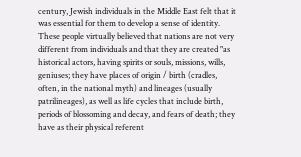century, Jewish individuals in the Middle East felt that it was essential for them to develop a sense of identity. These people virtually believed that nations are not very different from individuals and that they are created "as historical actors, having spirits or souls, missions, wills, geniuses; they have places of origin / birth (cradles, often, in the national myth) and lineages (usually patrilineages), as well as life cycles that include birth, periods of blossoming and decay, and fears of death; they have as their physical referent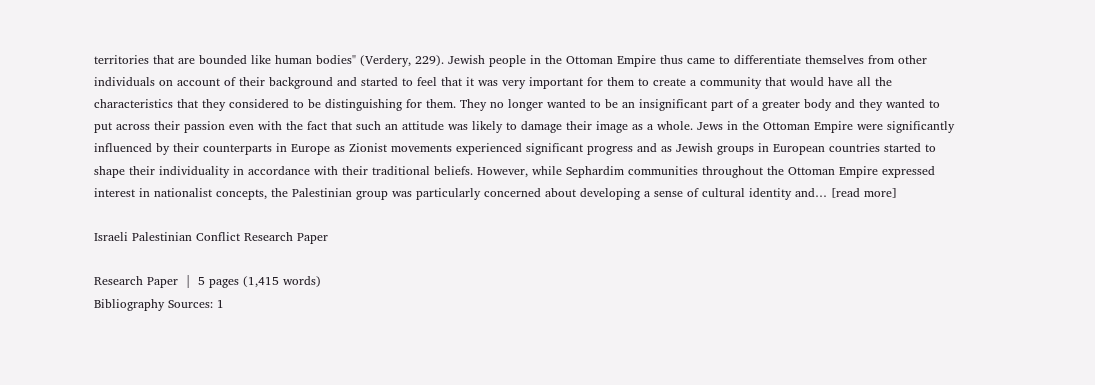territories that are bounded like human bodies" (Verdery, 229). Jewish people in the Ottoman Empire thus came to differentiate themselves from other individuals on account of their background and started to feel that it was very important for them to create a community that would have all the characteristics that they considered to be distinguishing for them. They no longer wanted to be an insignificant part of a greater body and they wanted to put across their passion even with the fact that such an attitude was likely to damage their image as a whole. Jews in the Ottoman Empire were significantly influenced by their counterparts in Europe as Zionist movements experienced significant progress and as Jewish groups in European countries started to shape their individuality in accordance with their traditional beliefs. However, while Sephardim communities throughout the Ottoman Empire expressed interest in nationalist concepts, the Palestinian group was particularly concerned about developing a sense of cultural identity and… [read more]

Israeli Palestinian Conflict Research Paper

Research Paper  |  5 pages (1,415 words)
Bibliography Sources: 1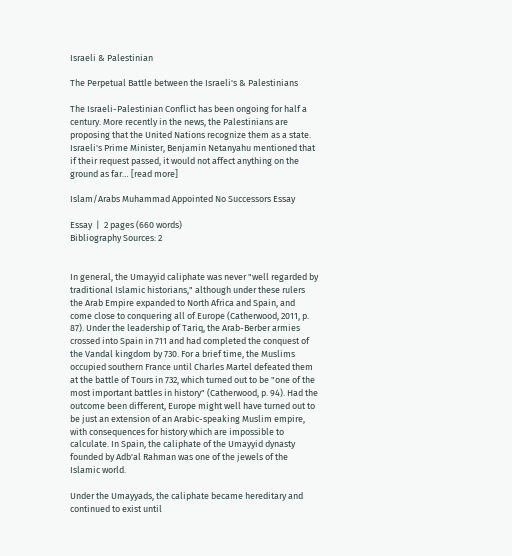Israeli & Palestinian

The Perpetual Battle between the Israeli's & Palestinians

The Israeli-Palestinian Conflict has been ongoing for half a century. More recently in the news, the Palestinians are proposing that the United Nations recognize them as a state. Israeli's Prime Minister, Benjamin Netanyahu mentioned that if their request passed, it would not affect anything on the ground as far… [read more]

Islam/Arabs Muhammad Appointed No Successors Essay

Essay  |  2 pages (660 words)
Bibliography Sources: 2


In general, the Umayyid caliphate was never "well regarded by traditional Islamic historians," although under these rulers the Arab Empire expanded to North Africa and Spain, and come close to conquering all of Europe (Catherwood, 2011, p. 87). Under the leadership of Tariq, the Arab-Berber armies crossed into Spain in 711 and had completed the conquest of the Vandal kingdom by 730. For a brief time, the Muslims occupied southern France until Charles Martel defeated them at the battle of Tours in 732, which turned out to be "one of the most important battles in history" (Catherwood, p. 94). Had the outcome been different, Europe might well have turned out to be just an extension of an Arabic-speaking Muslim empire, with consequences for history which are impossible to calculate. In Spain, the caliphate of the Umayyid dynasty founded by Adb'al Rahman was one of the jewels of the Islamic world.

Under the Umayyads, the caliphate became hereditary and continued to exist until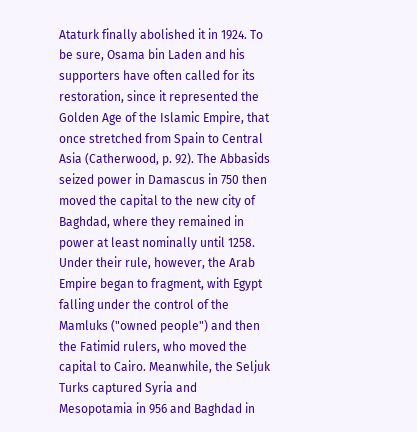Ataturk finally abolished it in 1924. To be sure, Osama bin Laden and his supporters have often called for its restoration, since it represented the Golden Age of the Islamic Empire, that once stretched from Spain to Central Asia (Catherwood, p. 92). The Abbasids seized power in Damascus in 750 then moved the capital to the new city of Baghdad, where they remained in power at least nominally until 1258. Under their rule, however, the Arab Empire began to fragment, with Egypt falling under the control of the Mamluks ("owned people") and then the Fatimid rulers, who moved the capital to Cairo. Meanwhile, the Seljuk Turks captured Syria and Mesopotamia in 956 and Baghdad in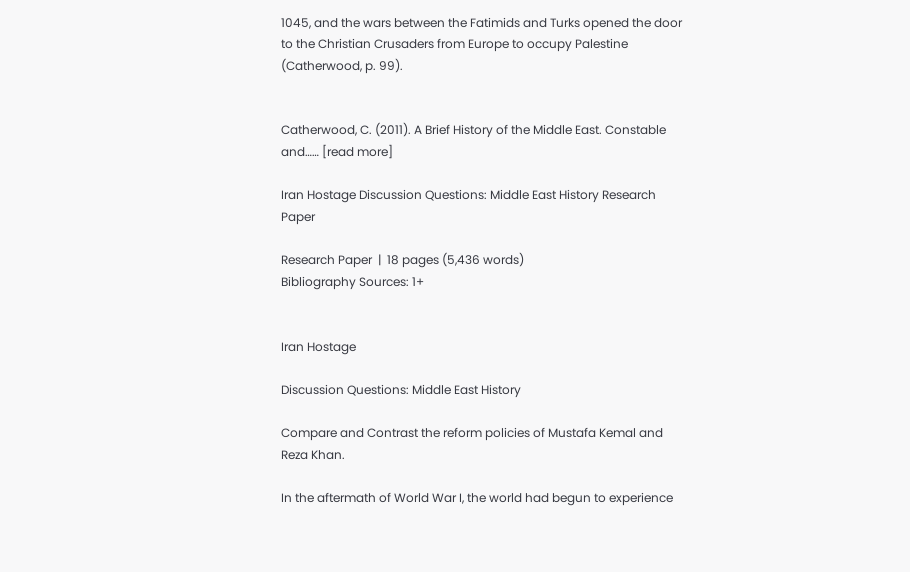1045, and the wars between the Fatimids and Turks opened the door to the Christian Crusaders from Europe to occupy Palestine (Catherwood, p. 99).


Catherwood, C. (2011). A Brief History of the Middle East. Constable and…… [read more]

Iran Hostage Discussion Questions: Middle East History Research Paper

Research Paper  |  18 pages (5,436 words)
Bibliography Sources: 1+


Iran Hostage

Discussion Questions: Middle East History

Compare and Contrast the reform policies of Mustafa Kemal and Reza Khan.

In the aftermath of World War I, the world had begun to experience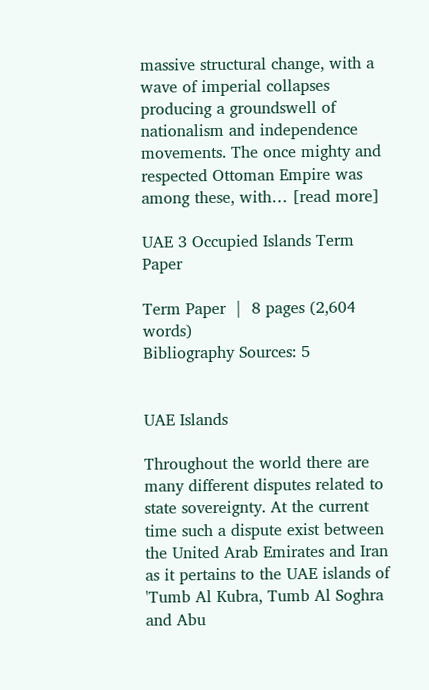massive structural change, with a wave of imperial collapses producing a groundswell of nationalism and independence movements. The once mighty and respected Ottoman Empire was among these, with… [read more]

UAE 3 Occupied Islands Term Paper

Term Paper  |  8 pages (2,604 words)
Bibliography Sources: 5


UAE Islands

Throughout the world there are many different disputes related to state sovereignty. At the current time such a dispute exist between the United Arab Emirates and Iran as it pertains to the UAE islands of 'Tumb Al Kubra, Tumb Al Soghra and Abu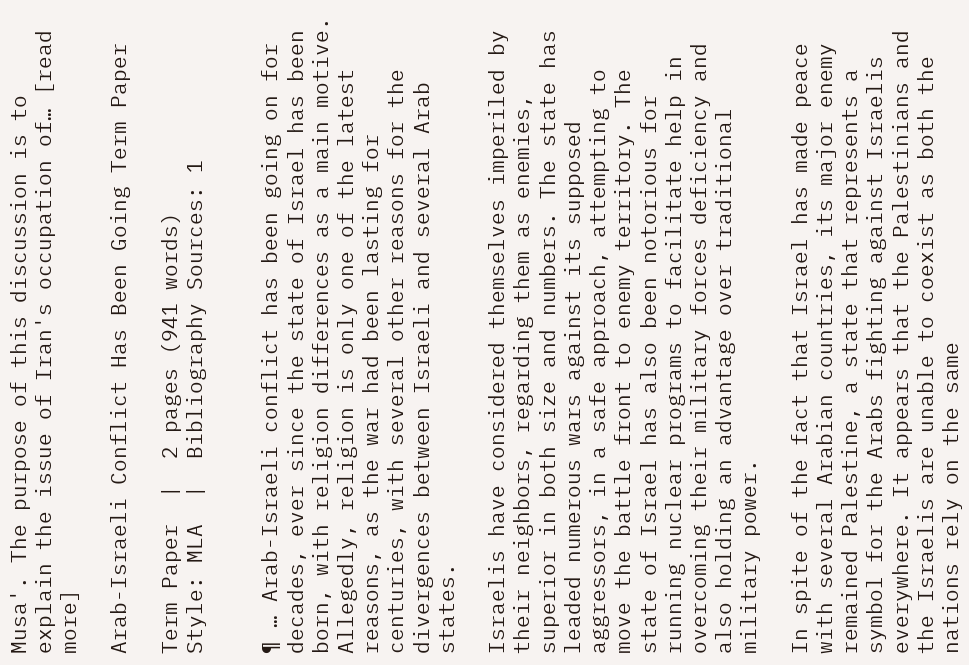Musa'. The purpose of this discussion is to explain the issue of Iran's occupation of… [read more]

Arab-Israeli Conflict Has Been Going Term Paper

Term Paper  |  2 pages (941 words)
Style: MLA  |  Bibliography Sources: 1


¶ … Arab-Israeli conflict has been going on for decades, ever since the state of Israel has been born, with religion differences as a main motive. Allegedly, religion is only one of the latest reasons, as the war had been lasting for centuries, with several other reasons for the divergences between Israeli and several Arab states.

Israelis have considered themselves imperiled by their neighbors, regarding them as enemies, superior in both size and numbers. The state has leaded numerous wars against its supposed aggressors, in a safe approach, attempting to move the battle front to enemy territory. The state of Israel has also been notorious for running nuclear programs to facilitate help in overcoming their military forces deficiency and also holding an advantage over traditional military power.

In spite of the fact that Israel has made peace with several Arabian countries, its major enemy remained Palestine, a state that represents a symbol for the Arabs fighting against Israelis everywhere. It appears that the Palestinians and the Israelis are unable to coexist as both the nations rely on the same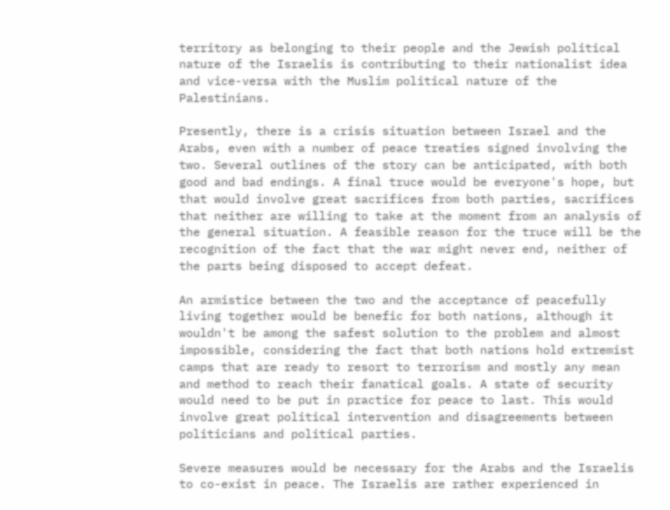territory as belonging to their people and the Jewish political nature of the Israelis is contributing to their nationalist idea and vice-versa with the Muslim political nature of the Palestinians.

Presently, there is a crisis situation between Israel and the Arabs, even with a number of peace treaties signed involving the two. Several outlines of the story can be anticipated, with both good and bad endings. A final truce would be everyone's hope, but that would involve great sacrifices from both parties, sacrifices that neither are willing to take at the moment from an analysis of the general situation. A feasible reason for the truce will be the recognition of the fact that the war might never end, neither of the parts being disposed to accept defeat.

An armistice between the two and the acceptance of peacefully living together would be benefic for both nations, although it wouldn't be among the safest solution to the problem and almost impossible, considering the fact that both nations hold extremist camps that are ready to resort to terrorism and mostly any mean and method to reach their fanatical goals. A state of security would need to be put in practice for peace to last. This would involve great political intervention and disagreements between politicians and political parties.

Severe measures would be necessary for the Arabs and the Israelis to co-exist in peace. The Israelis are rather experienced in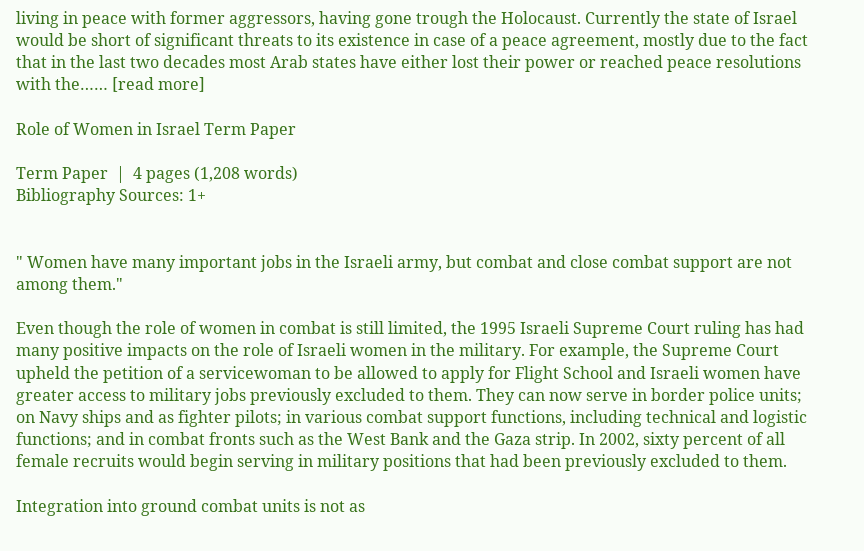living in peace with former aggressors, having gone trough the Holocaust. Currently the state of Israel would be short of significant threats to its existence in case of a peace agreement, mostly due to the fact that in the last two decades most Arab states have either lost their power or reached peace resolutions with the…… [read more]

Role of Women in Israel Term Paper

Term Paper  |  4 pages (1,208 words)
Bibliography Sources: 1+


" Women have many important jobs in the Israeli army, but combat and close combat support are not among them."

Even though the role of women in combat is still limited, the 1995 Israeli Supreme Court ruling has had many positive impacts on the role of Israeli women in the military. For example, the Supreme Court upheld the petition of a servicewoman to be allowed to apply for Flight School and Israeli women have greater access to military jobs previously excluded to them. They can now serve in border police units; on Navy ships and as fighter pilots; in various combat support functions, including technical and logistic functions; and in combat fronts such as the West Bank and the Gaza strip. In 2002, sixty percent of all female recruits would begin serving in military positions that had been previously excluded to them.

Integration into ground combat units is not as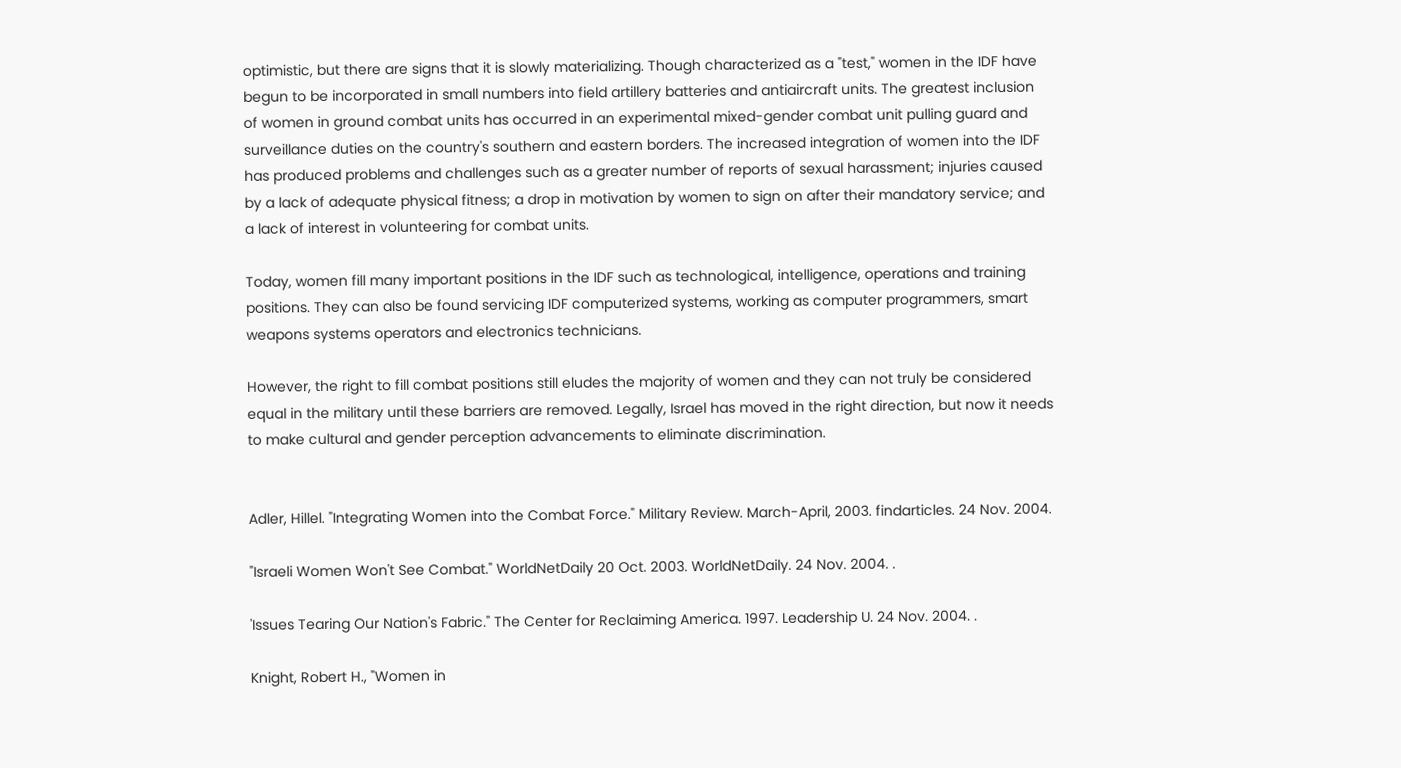optimistic, but there are signs that it is slowly materializing. Though characterized as a "test," women in the IDF have begun to be incorporated in small numbers into field artillery batteries and antiaircraft units. The greatest inclusion of women in ground combat units has occurred in an experimental mixed-gender combat unit pulling guard and surveillance duties on the country's southern and eastern borders. The increased integration of women into the IDF has produced problems and challenges such as a greater number of reports of sexual harassment; injuries caused by a lack of adequate physical fitness; a drop in motivation by women to sign on after their mandatory service; and a lack of interest in volunteering for combat units.

Today, women fill many important positions in the IDF such as technological, intelligence, operations and training positions. They can also be found servicing IDF computerized systems, working as computer programmers, smart weapons systems operators and electronics technicians.

However, the right to fill combat positions still eludes the majority of women and they can not truly be considered equal in the military until these barriers are removed. Legally, Israel has moved in the right direction, but now it needs to make cultural and gender perception advancements to eliminate discrimination.


Adler, Hillel. "Integrating Women into the Combat Force." Military Review. March-April, 2003. findarticles. 24 Nov. 2004.

"Israeli Women Won't See Combat." WorldNetDaily 20 Oct. 2003. WorldNetDaily. 24 Nov. 2004. .

'Issues Tearing Our Nation's Fabric." The Center for Reclaiming America. 1997. Leadership U. 24 Nov. 2004. .

Knight, Robert H., "Women in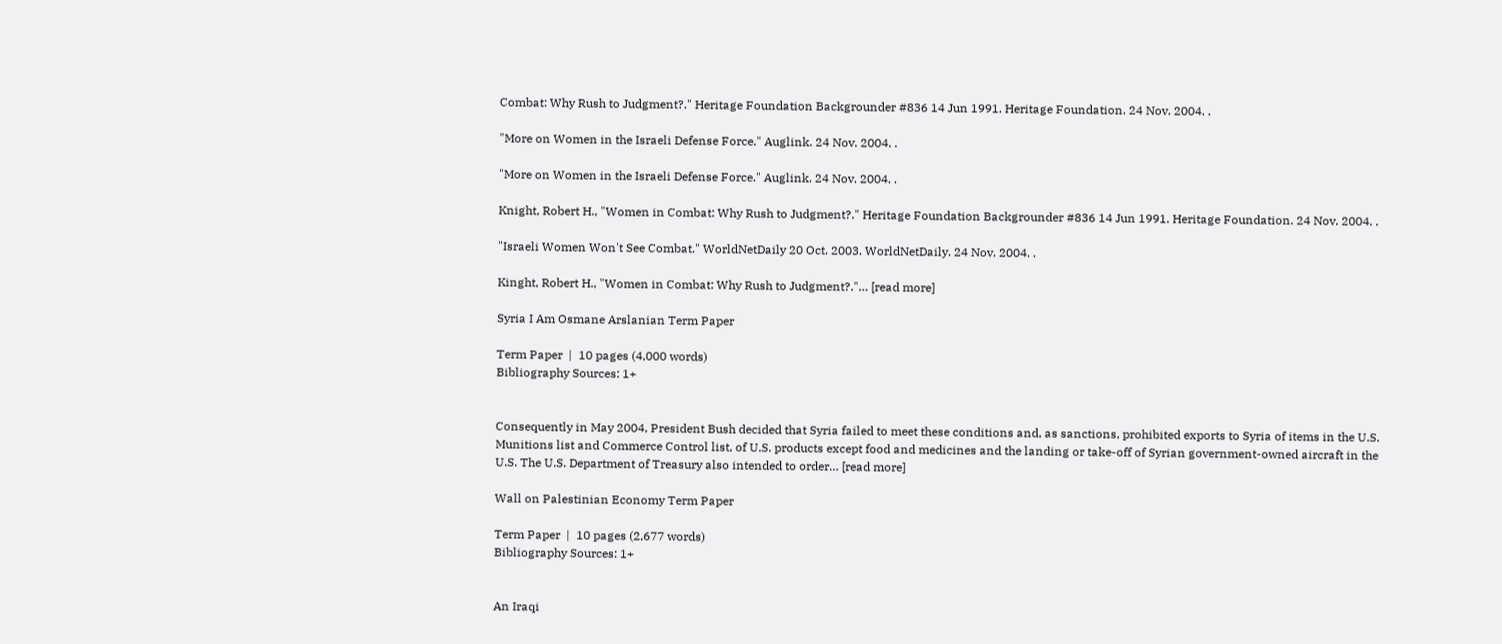Combat: Why Rush to Judgment?." Heritage Foundation Backgrounder #836 14 Jun 1991. Heritage Foundation. 24 Nov. 2004. .

"More on Women in the Israeli Defense Force." Auglink. 24 Nov. 2004. .

"More on Women in the Israeli Defense Force." Auglink. 24 Nov. 2004. .

Knight, Robert H., "Women in Combat: Why Rush to Judgment?." Heritage Foundation Backgrounder #836 14 Jun 1991. Heritage Foundation. 24 Nov. 2004. .

"Israeli Women Won't See Combat." WorldNetDaily 20 Oct. 2003. WorldNetDaily. 24 Nov. 2004. .

Kinght, Robert H., "Women in Combat: Why Rush to Judgment?."… [read more]

Syria I Am Osmane Arslanian Term Paper

Term Paper  |  10 pages (4,000 words)
Bibliography Sources: 1+


Consequently in May 2004, President Bush decided that Syria failed to meet these conditions and, as sanctions, prohibited exports to Syria of items in the U.S. Munitions list and Commerce Control list, of U.S. products except food and medicines and the landing or take-off of Syrian government-owned aircraft in the U.S. The U.S. Department of Treasury also intended to order… [read more]

Wall on Palestinian Economy Term Paper

Term Paper  |  10 pages (2,677 words)
Bibliography Sources: 1+


An Iraqi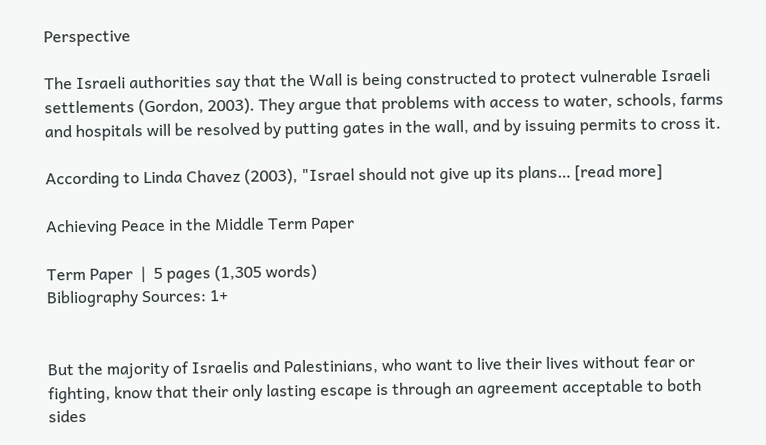Perspective

The Israeli authorities say that the Wall is being constructed to protect vulnerable Israeli settlements (Gordon, 2003). They argue that problems with access to water, schools, farms and hospitals will be resolved by putting gates in the wall, and by issuing permits to cross it.

According to Linda Chavez (2003), "Israel should not give up its plans… [read more]

Achieving Peace in the Middle Term Paper

Term Paper  |  5 pages (1,305 words)
Bibliography Sources: 1+


But the majority of Israelis and Palestinians, who want to live their lives without fear or fighting, know that their only lasting escape is through an agreement acceptable to both sides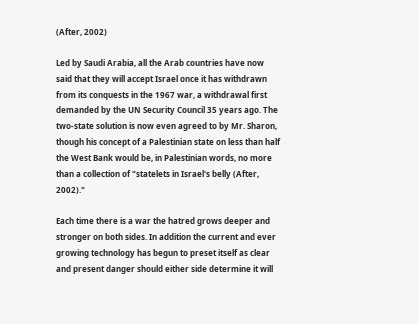(After, 2002)

Led by Saudi Arabia, all the Arab countries have now said that they will accept Israel once it has withdrawn from its conquests in the 1967 war, a withdrawal first demanded by the UN Security Council 35 years ago. The two-state solution is now even agreed to by Mr. Sharon, though his concept of a Palestinian state on less than half the West Bank would be, in Palestinian words, no more than a collection of "statelets in Israel's belly (After, 2002)."

Each time there is a war the hatred grows deeper and stronger on both sides. In addition the current and ever growing technology has begun to preset itself as clear and present danger should either side determine it will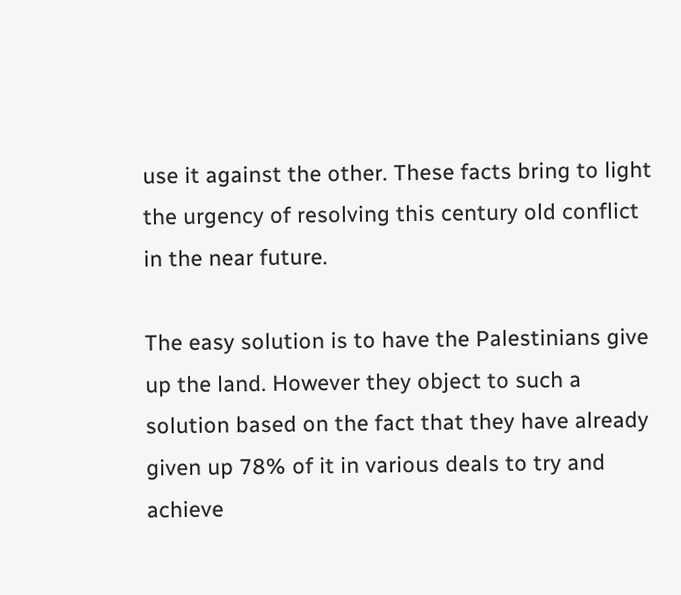use it against the other. These facts bring to light the urgency of resolving this century old conflict in the near future.

The easy solution is to have the Palestinians give up the land. However they object to such a solution based on the fact that they have already given up 78% of it in various deals to try and achieve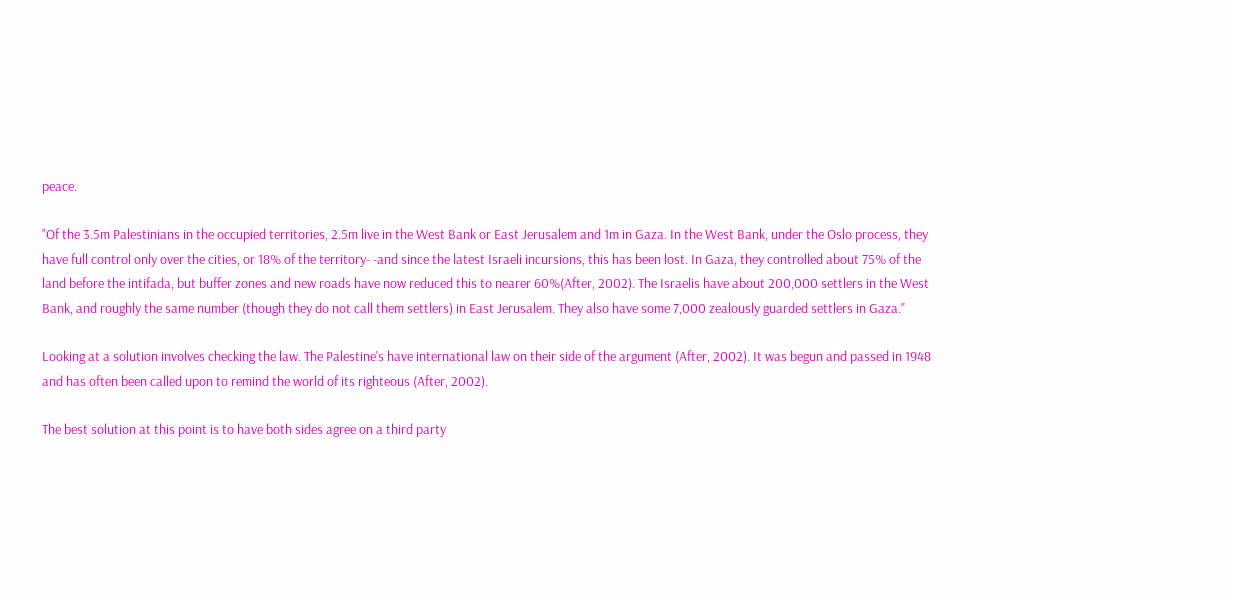peace.

"Of the 3.5m Palestinians in the occupied territories, 2.5m live in the West Bank or East Jerusalem and 1m in Gaza. In the West Bank, under the Oslo process, they have full control only over the cities, or 18% of the territory- -and since the latest Israeli incursions, this has been lost. In Gaza, they controlled about 75% of the land before the intifada, but buffer zones and new roads have now reduced this to nearer 60%(After, 2002). The Israelis have about 200,000 settlers in the West Bank, and roughly the same number (though they do not call them settlers) in East Jerusalem. They also have some 7,000 zealously guarded settlers in Gaza."

Looking at a solution involves checking the law. The Palestine's have international law on their side of the argument (After, 2002). It was begun and passed in 1948 and has often been called upon to remind the world of its righteous (After, 2002).

The best solution at this point is to have both sides agree on a third party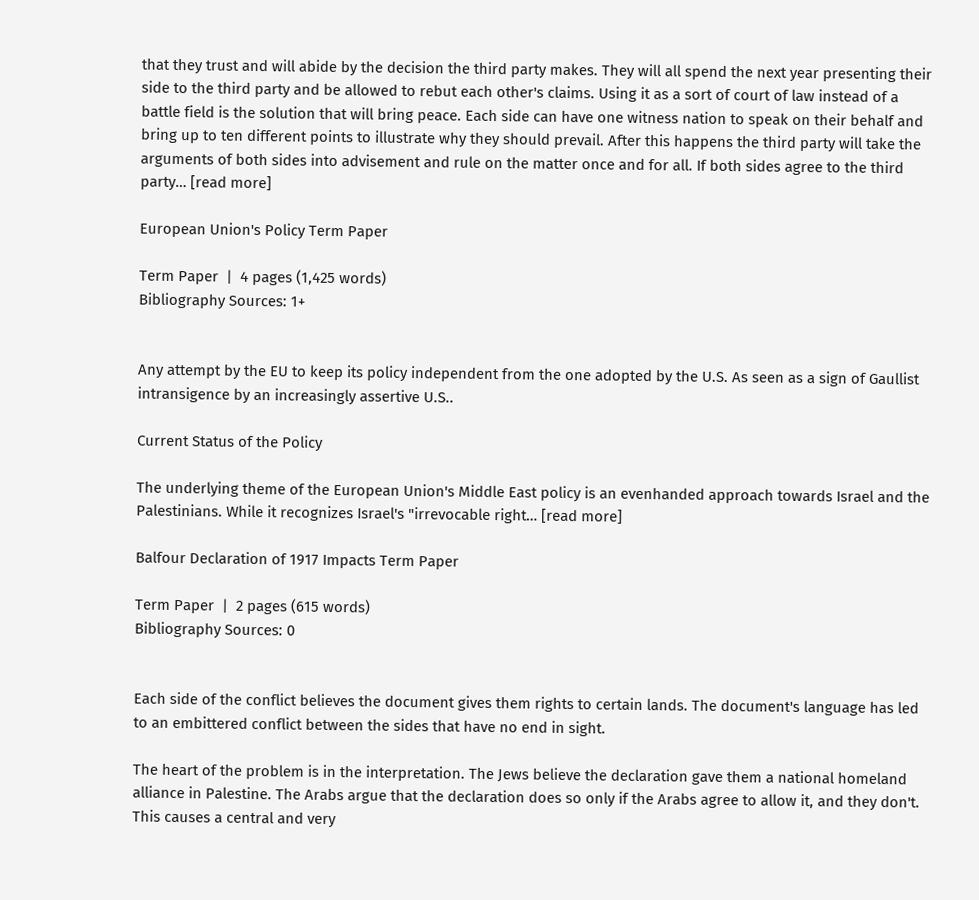that they trust and will abide by the decision the third party makes. They will all spend the next year presenting their side to the third party and be allowed to rebut each other's claims. Using it as a sort of court of law instead of a battle field is the solution that will bring peace. Each side can have one witness nation to speak on their behalf and bring up to ten different points to illustrate why they should prevail. After this happens the third party will take the arguments of both sides into advisement and rule on the matter once and for all. If both sides agree to the third party… [read more]

European Union's Policy Term Paper

Term Paper  |  4 pages (1,425 words)
Bibliography Sources: 1+


Any attempt by the EU to keep its policy independent from the one adopted by the U.S. As seen as a sign of Gaullist intransigence by an increasingly assertive U.S..

Current Status of the Policy

The underlying theme of the European Union's Middle East policy is an evenhanded approach towards Israel and the Palestinians. While it recognizes Israel's "irrevocable right… [read more]

Balfour Declaration of 1917 Impacts Term Paper

Term Paper  |  2 pages (615 words)
Bibliography Sources: 0


Each side of the conflict believes the document gives them rights to certain lands. The document's language has led to an embittered conflict between the sides that have no end in sight.

The heart of the problem is in the interpretation. The Jews believe the declaration gave them a national homeland alliance in Palestine. The Arabs argue that the declaration does so only if the Arabs agree to allow it, and they don't. This causes a central and very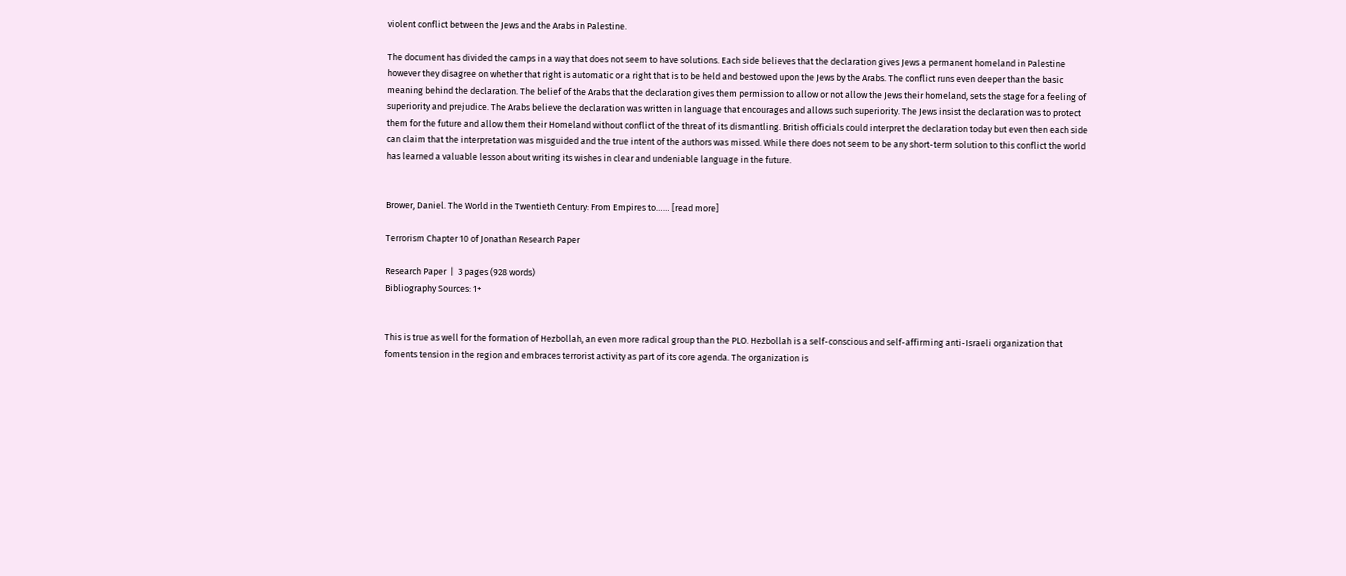violent conflict between the Jews and the Arabs in Palestine.

The document has divided the camps in a way that does not seem to have solutions. Each side believes that the declaration gives Jews a permanent homeland in Palestine however they disagree on whether that right is automatic or a right that is to be held and bestowed upon the Jews by the Arabs. The conflict runs even deeper than the basic meaning behind the declaration. The belief of the Arabs that the declaration gives them permission to allow or not allow the Jews their homeland, sets the stage for a feeling of superiority and prejudice. The Arabs believe the declaration was written in language that encourages and allows such superiority. The Jews insist the declaration was to protect them for the future and allow them their Homeland without conflict of the threat of its dismantling. British officials could interpret the declaration today but even then each side can claim that the interpretation was misguided and the true intent of the authors was missed. While there does not seem to be any short-term solution to this conflict the world has learned a valuable lesson about writing its wishes in clear and undeniable language in the future.


Brower, Daniel. The World in the Twentieth Century: From Empires to…… [read more]

Terrorism Chapter 10 of Jonathan Research Paper

Research Paper  |  3 pages (928 words)
Bibliography Sources: 1+


This is true as well for the formation of Hezbollah, an even more radical group than the PLO. Hezbollah is a self-conscious and self-affirming anti-Israeli organization that foments tension in the region and embraces terrorist activity as part of its core agenda. The organization is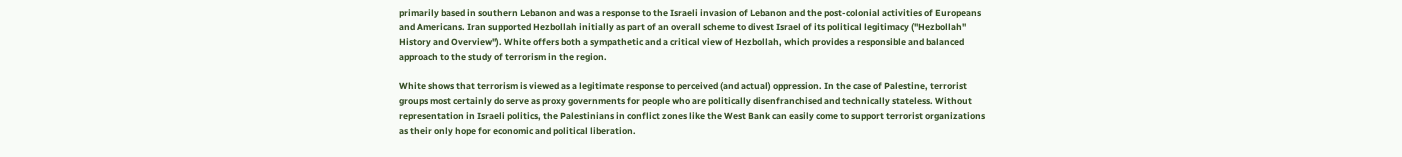primarily based in southern Lebanon and was a response to the Israeli invasion of Lebanon and the post-colonial activities of Europeans and Americans. Iran supported Hezbollah initially as part of an overall scheme to divest Israel of its political legitimacy ("Hezbollah" History and Overview"). White offers both a sympathetic and a critical view of Hezbollah, which provides a responsible and balanced approach to the study of terrorism in the region.

White shows that terrorism is viewed as a legitimate response to perceived (and actual) oppression. In the case of Palestine, terrorist groups most certainly do serve as proxy governments for people who are politically disenfranchised and technically stateless. Without representation in Israeli politics, the Palestinians in conflict zones like the West Bank can easily come to support terrorist organizations as their only hope for economic and political liberation.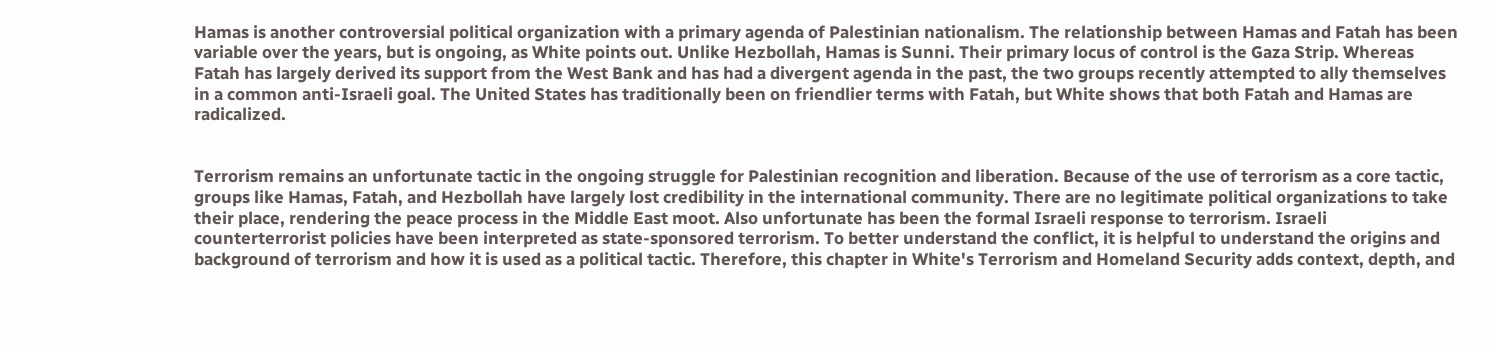Hamas is another controversial political organization with a primary agenda of Palestinian nationalism. The relationship between Hamas and Fatah has been variable over the years, but is ongoing, as White points out. Unlike Hezbollah, Hamas is Sunni. Their primary locus of control is the Gaza Strip. Whereas Fatah has largely derived its support from the West Bank and has had a divergent agenda in the past, the two groups recently attempted to ally themselves in a common anti-Israeli goal. The United States has traditionally been on friendlier terms with Fatah, but White shows that both Fatah and Hamas are radicalized.


Terrorism remains an unfortunate tactic in the ongoing struggle for Palestinian recognition and liberation. Because of the use of terrorism as a core tactic, groups like Hamas, Fatah, and Hezbollah have largely lost credibility in the international community. There are no legitimate political organizations to take their place, rendering the peace process in the Middle East moot. Also unfortunate has been the formal Israeli response to terrorism. Israeli counterterrorist policies have been interpreted as state-sponsored terrorism. To better understand the conflict, it is helpful to understand the origins and background of terrorism and how it is used as a political tactic. Therefore, this chapter in White's Terrorism and Homeland Security adds context, depth, and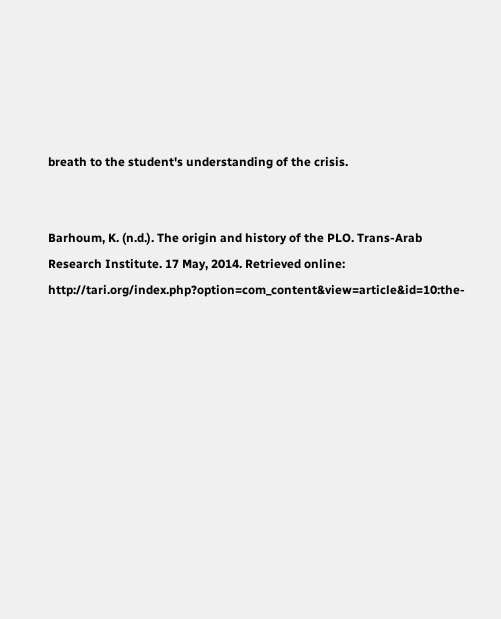breath to the student's understanding of the crisis.


Barhoum, K. (n.d.). The origin and history of the PLO. Trans-Arab Research Institute. 17 May, 2014. Retrieved online: http://tari.org/index.php?option=com_content&view=article&id=10:the-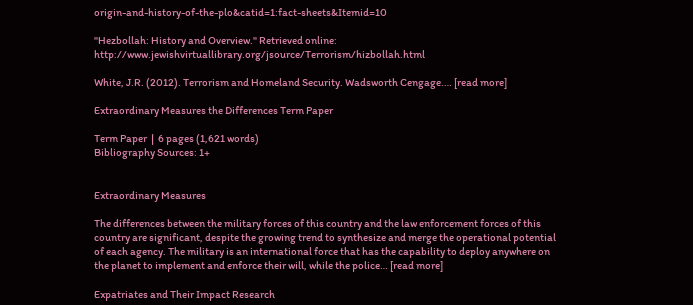origin-and-history-of-the-plo&catid=1:fact-sheets&Itemid=10

"Hezbollah: History and Overview." Retrieved online: http://www.jewishvirtuallibrary.org/jsource/Terrorism/hizbollah.html

White, J.R. (2012). Terrorism and Homeland Security. Wadsworth Cengage.… [read more]

Extraordinary Measures the Differences Term Paper

Term Paper  |  6 pages (1,621 words)
Bibliography Sources: 1+


Extraordinary Measures

The differences between the military forces of this country and the law enforcement forces of this country are significant, despite the growing trend to synthesize and merge the operational potential of each agency. The military is an international force that has the capability to deploy anywhere on the planet to implement and enforce their will, while the police… [read more]

Expatriates and Their Impact Research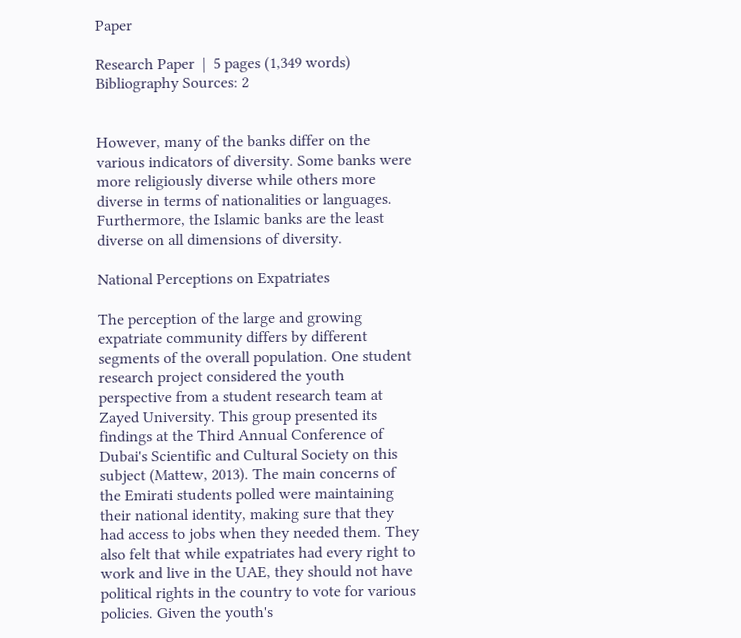Paper

Research Paper  |  5 pages (1,349 words)
Bibliography Sources: 2


However, many of the banks differ on the various indicators of diversity. Some banks were more religiously diverse while others more diverse in terms of nationalities or languages. Furthermore, the Islamic banks are the least diverse on all dimensions of diversity.

National Perceptions on Expatriates

The perception of the large and growing expatriate community differs by different segments of the overall population. One student research project considered the youth perspective from a student research team at Zayed University. This group presented its findings at the Third Annual Conference of Dubai's Scientific and Cultural Society on this subject (Mattew, 2013). The main concerns of the Emirati students polled were maintaining their national identity, making sure that they had access to jobs when they needed them. They also felt that while expatriates had every right to work and live in the UAE, they should not have political rights in the country to vote for various policies. Given the youth's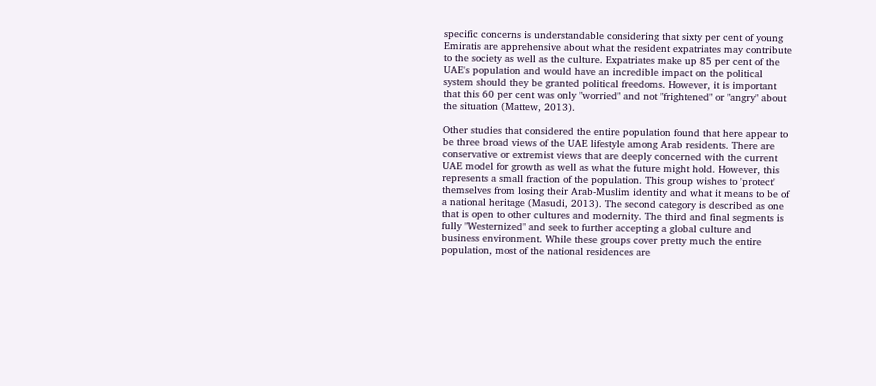specific concerns is understandable considering that sixty per cent of young Emiratis are apprehensive about what the resident expatriates may contribute to the society as well as the culture. Expatriates make up 85 per cent of the UAE's population and would have an incredible impact on the political system should they be granted political freedoms. However, it is important that this 60 per cent was only "worried" and not "frightened" or "angry" about the situation (Mattew, 2013).

Other studies that considered the entire population found that here appear to be three broad views of the UAE lifestyle among Arab residents. There are conservative or extremist views that are deeply concerned with the current UAE model for growth as well as what the future might hold. However, this represents a small fraction of the population. This group wishes to 'protect' themselves from losing their Arab-Muslim identity and what it means to be of a national heritage (Masudi, 2013). The second category is described as one that is open to other cultures and modernity. The third and final segments is fully "Westernized" and seek to further accepting a global culture and business environment. While these groups cover pretty much the entire population, most of the national residences are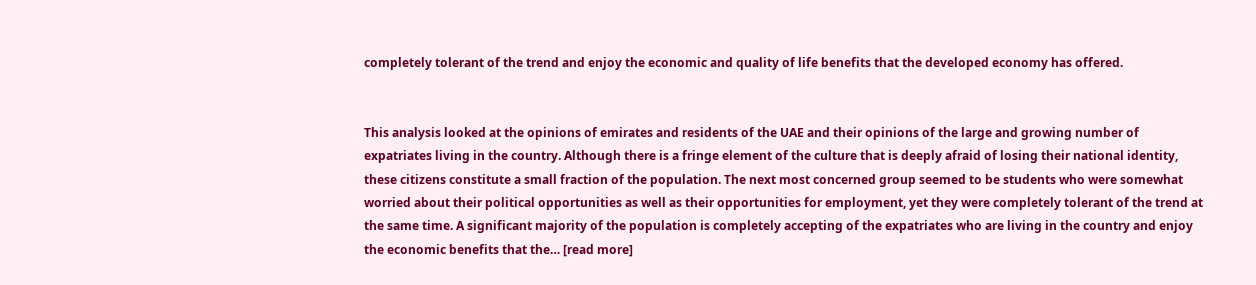completely tolerant of the trend and enjoy the economic and quality of life benefits that the developed economy has offered.


This analysis looked at the opinions of emirates and residents of the UAE and their opinions of the large and growing number of expatriates living in the country. Although there is a fringe element of the culture that is deeply afraid of losing their national identity, these citizens constitute a small fraction of the population. The next most concerned group seemed to be students who were somewhat worried about their political opportunities as well as their opportunities for employment, yet they were completely tolerant of the trend at the same time. A significant majority of the population is completely accepting of the expatriates who are living in the country and enjoy the economic benefits that the… [read more]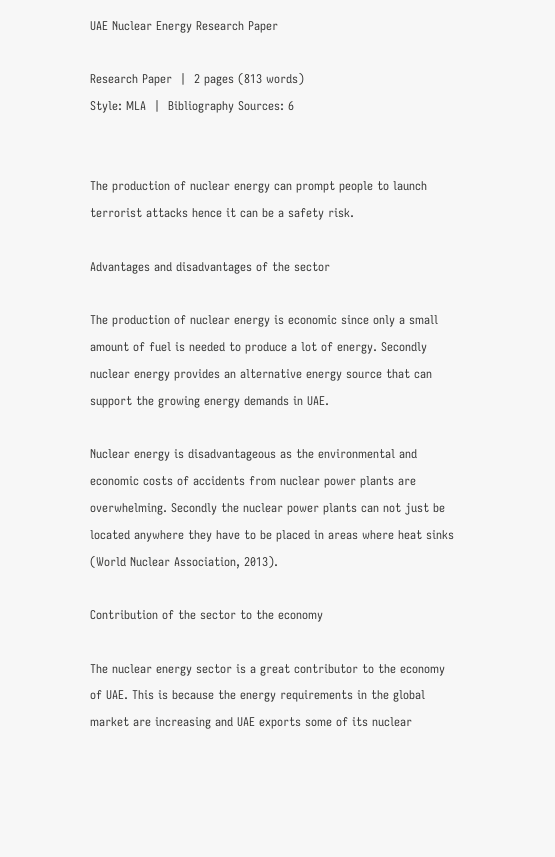UAE Nuclear Energy Research Paper

Research Paper  |  2 pages (813 words)
Style: MLA  |  Bibliography Sources: 6


The production of nuclear energy can prompt people to launch terrorist attacks hence it can be a safety risk.

Advantages and disadvantages of the sector

The production of nuclear energy is economic since only a small amount of fuel is needed to produce a lot of energy. Secondly nuclear energy provides an alternative energy source that can support the growing energy demands in UAE.

Nuclear energy is disadvantageous as the environmental and economic costs of accidents from nuclear power plants are overwhelming. Secondly the nuclear power plants can not just be located anywhere they have to be placed in areas where heat sinks (World Nuclear Association, 2013).

Contribution of the sector to the economy

The nuclear energy sector is a great contributor to the economy of UAE. This is because the energy requirements in the global market are increasing and UAE exports some of its nuclear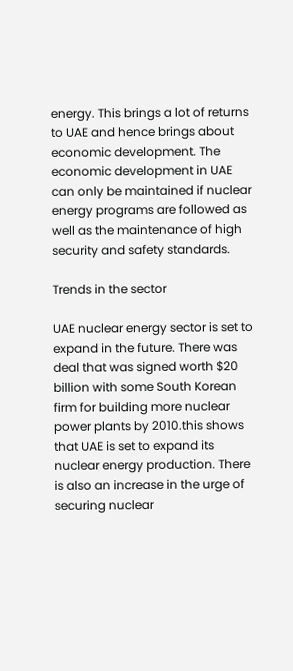energy. This brings a lot of returns to UAE and hence brings about economic development. The economic development in UAE can only be maintained if nuclear energy programs are followed as well as the maintenance of high security and safety standards.

Trends in the sector

UAE nuclear energy sector is set to expand in the future. There was deal that was signed worth $20 billion with some South Korean firm for building more nuclear power plants by 2010.this shows that UAE is set to expand its nuclear energy production. There is also an increase in the urge of securing nuclear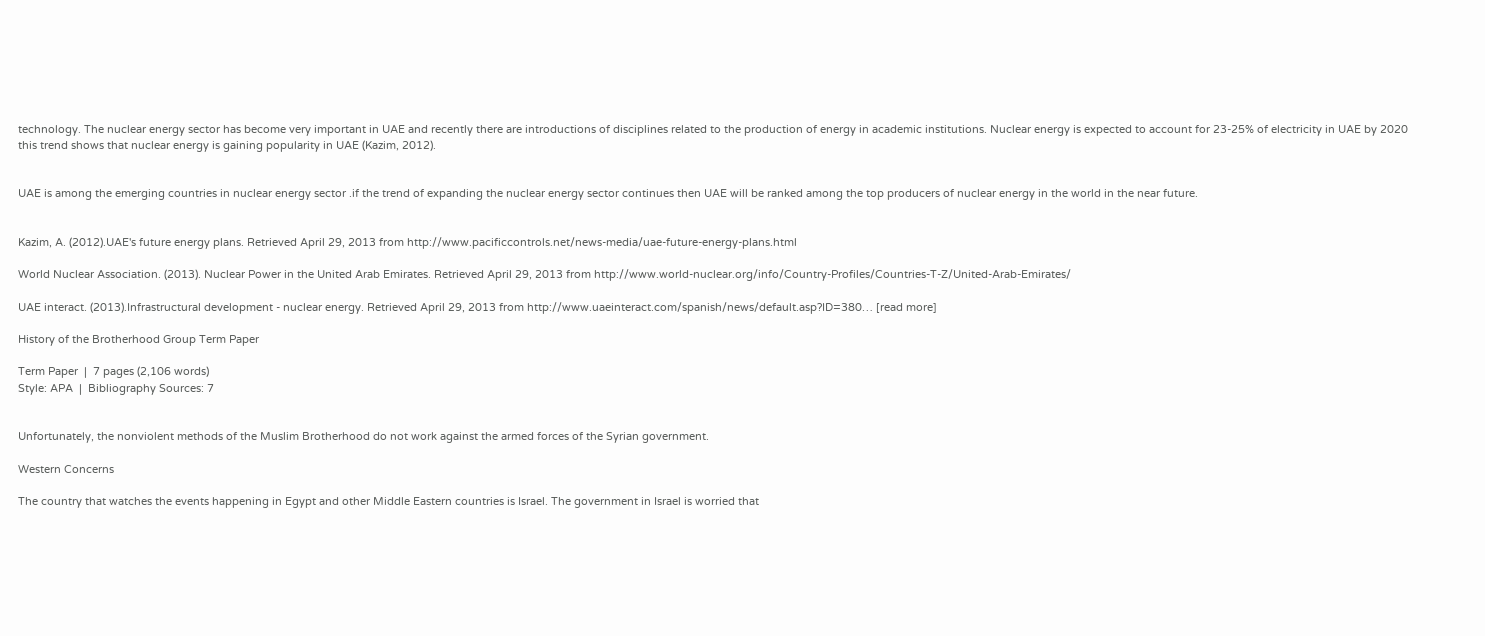technology. The nuclear energy sector has become very important in UAE and recently there are introductions of disciplines related to the production of energy in academic institutions. Nuclear energy is expected to account for 23-25% of electricity in UAE by 2020 this trend shows that nuclear energy is gaining popularity in UAE (Kazim, 2012).


UAE is among the emerging countries in nuclear energy sector .if the trend of expanding the nuclear energy sector continues then UAE will be ranked among the top producers of nuclear energy in the world in the near future.


Kazim, A. (2012).UAE's future energy plans. Retrieved April 29, 2013 from http://www.pacificcontrols.net/news-media/uae-future-energy-plans.html

World Nuclear Association. (2013). Nuclear Power in the United Arab Emirates. Retrieved April 29, 2013 from http://www.world-nuclear.org/info/Country-Profiles/Countries-T-Z/United-Arab-Emirates/

UAE interact. (2013).Infrastructural development - nuclear energy. Retrieved April 29, 2013 from http://www.uaeinteract.com/spanish/news/default.asp?ID=380… [read more]

History of the Brotherhood Group Term Paper

Term Paper  |  7 pages (2,106 words)
Style: APA  |  Bibliography Sources: 7


Unfortunately, the nonviolent methods of the Muslim Brotherhood do not work against the armed forces of the Syrian government.

Western Concerns

The country that watches the events happening in Egypt and other Middle Eastern countries is Israel. The government in Israel is worried that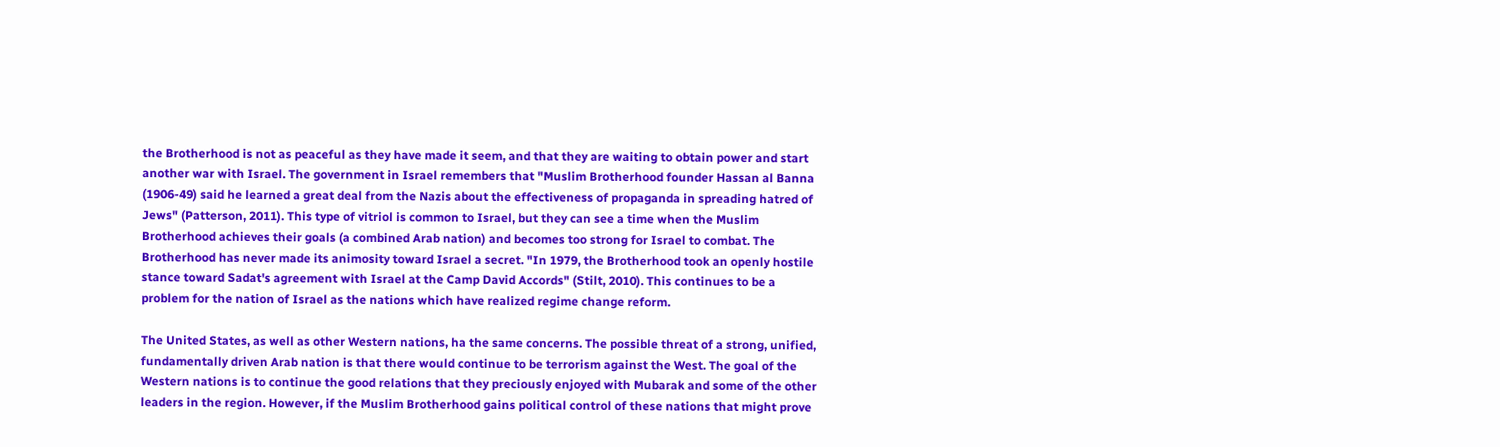the Brotherhood is not as peaceful as they have made it seem, and that they are waiting to obtain power and start another war with Israel. The government in Israel remembers that "Muslim Brotherhood founder Hassan al Banna (1906-49) said he learned a great deal from the Nazis about the effectiveness of propaganda in spreading hatred of Jews" (Patterson, 2011). This type of vitriol is common to Israel, but they can see a time when the Muslim Brotherhood achieves their goals (a combined Arab nation) and becomes too strong for Israel to combat. The Brotherhood has never made its animosity toward Israel a secret. "In 1979, the Brotherhood took an openly hostile stance toward Sadat's agreement with Israel at the Camp David Accords" (Stilt, 2010). This continues to be a problem for the nation of Israel as the nations which have realized regime change reform.

The United States, as well as other Western nations, ha the same concerns. The possible threat of a strong, unified, fundamentally driven Arab nation is that there would continue to be terrorism against the West. The goal of the Western nations is to continue the good relations that they preciously enjoyed with Mubarak and some of the other leaders in the region. However, if the Muslim Brotherhood gains political control of these nations that might prove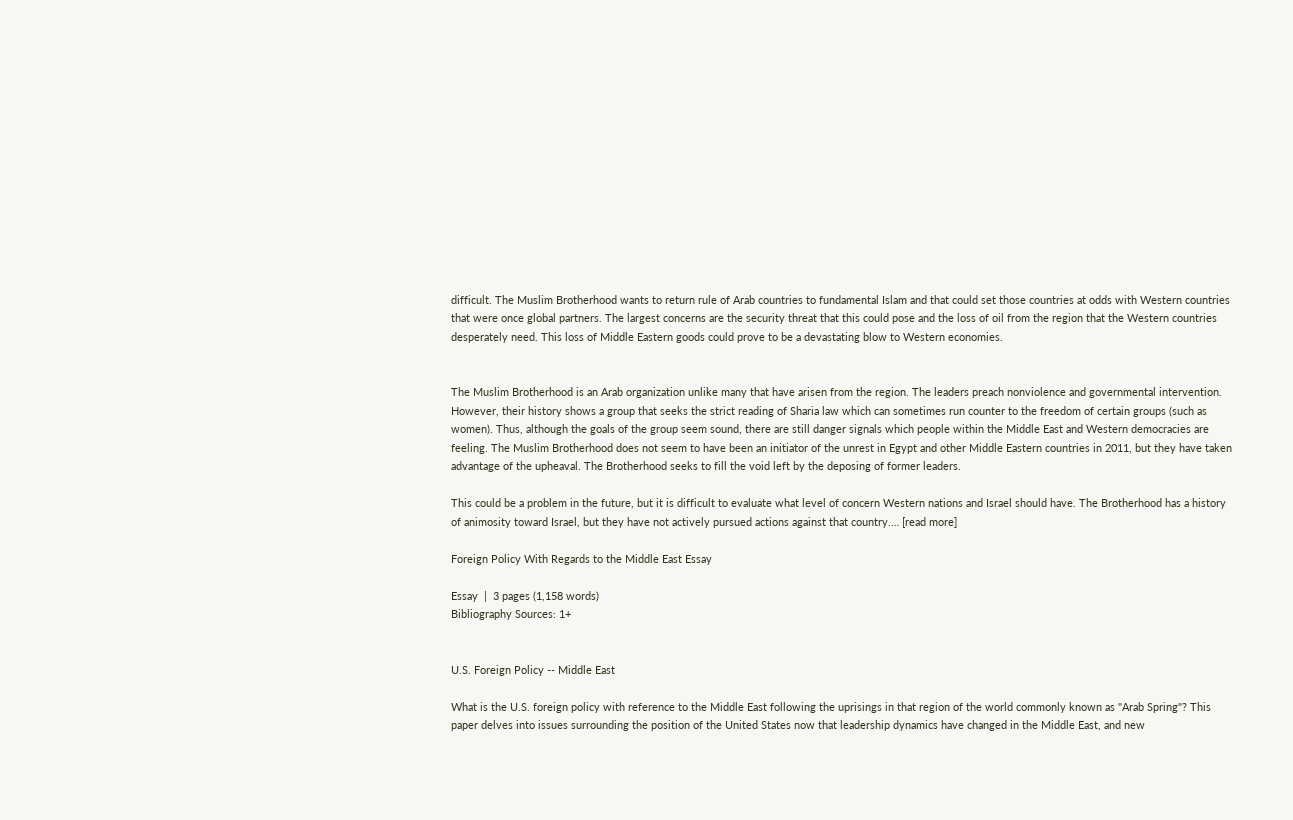difficult. The Muslim Brotherhood wants to return rule of Arab countries to fundamental Islam and that could set those countries at odds with Western countries that were once global partners. The largest concerns are the security threat that this could pose and the loss of oil from the region that the Western countries desperately need. This loss of Middle Eastern goods could prove to be a devastating blow to Western economies.


The Muslim Brotherhood is an Arab organization unlike many that have arisen from the region. The leaders preach nonviolence and governmental intervention. However, their history shows a group that seeks the strict reading of Sharia law which can sometimes run counter to the freedom of certain groups (such as women). Thus, although the goals of the group seem sound, there are still danger signals which people within the Middle East and Western democracies are feeling. The Muslim Brotherhood does not seem to have been an initiator of the unrest in Egypt and other Middle Eastern countries in 2011, but they have taken advantage of the upheaval. The Brotherhood seeks to fill the void left by the deposing of former leaders.

This could be a problem in the future, but it is difficult to evaluate what level of concern Western nations and Israel should have. The Brotherhood has a history of animosity toward Israel, but they have not actively pursued actions against that country.… [read more]

Foreign Policy With Regards to the Middle East Essay

Essay  |  3 pages (1,158 words)
Bibliography Sources: 1+


U.S. Foreign Policy -- Middle East

What is the U.S. foreign policy with reference to the Middle East following the uprisings in that region of the world commonly known as "Arab Spring"? This paper delves into issues surrounding the position of the United States now that leadership dynamics have changed in the Middle East, and new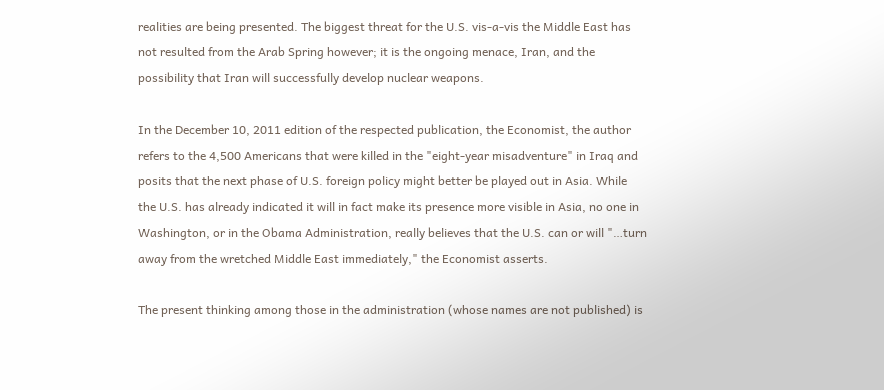realities are being presented. The biggest threat for the U.S. vis-a-vis the Middle East has not resulted from the Arab Spring however; it is the ongoing menace, Iran, and the possibility that Iran will successfully develop nuclear weapons.

In the December 10, 2011 edition of the respected publication, the Economist, the author refers to the 4,500 Americans that were killed in the "eight-year misadventure" in Iraq and posits that the next phase of U.S. foreign policy might better be played out in Asia. While the U.S. has already indicated it will in fact make its presence more visible in Asia, no one in Washington, or in the Obama Administration, really believes that the U.S. can or will "…turn away from the wretched Middle East immediately," the Economist asserts.

The present thinking among those in the administration (whose names are not published) is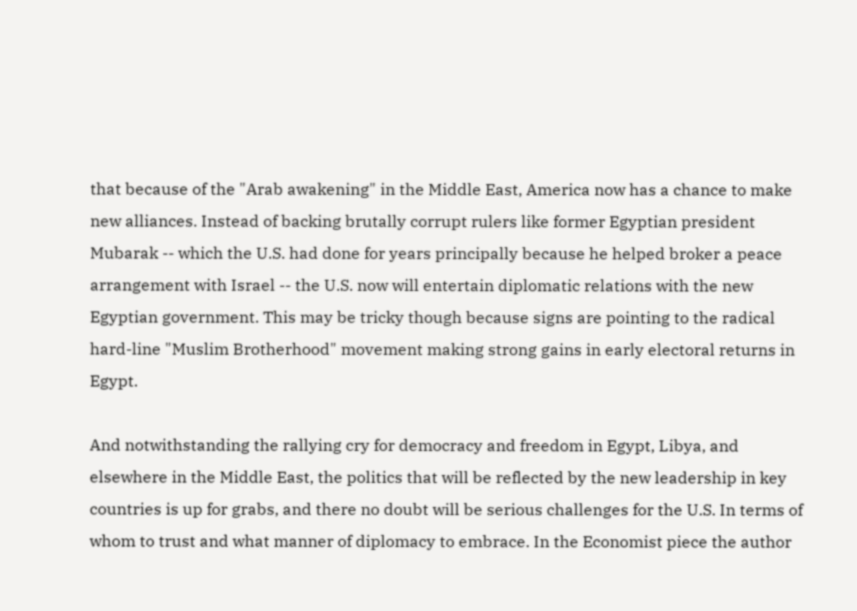that because of the "Arab awakening" in the Middle East, America now has a chance to make new alliances. Instead of backing brutally corrupt rulers like former Egyptian president Mubarak -- which the U.S. had done for years principally because he helped broker a peace arrangement with Israel -- the U.S. now will entertain diplomatic relations with the new Egyptian government. This may be tricky though because signs are pointing to the radical hard-line "Muslim Brotherhood" movement making strong gains in early electoral returns in Egypt.

And notwithstanding the rallying cry for democracy and freedom in Egypt, Libya, and elsewhere in the Middle East, the politics that will be reflected by the new leadership in key countries is up for grabs, and there no doubt will be serious challenges for the U.S. In terms of whom to trust and what manner of diplomacy to embrace. In the Economist piece the author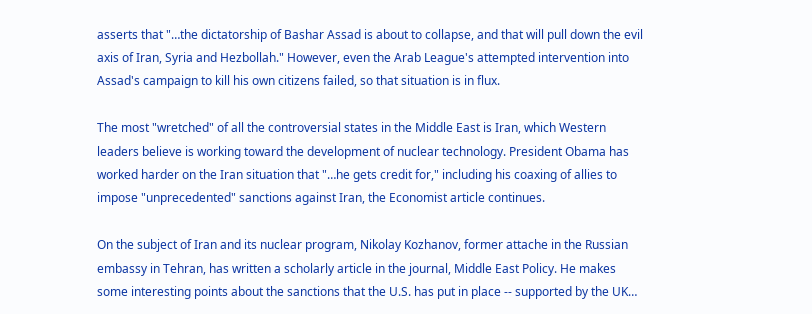asserts that "…the dictatorship of Bashar Assad is about to collapse, and that will pull down the evil axis of Iran, Syria and Hezbollah." However, even the Arab League's attempted intervention into Assad's campaign to kill his own citizens failed, so that situation is in flux.

The most "wretched" of all the controversial states in the Middle East is Iran, which Western leaders believe is working toward the development of nuclear technology. President Obama has worked harder on the Iran situation that "…he gets credit for," including his coaxing of allies to impose "unprecedented" sanctions against Iran, the Economist article continues.

On the subject of Iran and its nuclear program, Nikolay Kozhanov, former attache in the Russian embassy in Tehran, has written a scholarly article in the journal, Middle East Policy. He makes some interesting points about the sanctions that the U.S. has put in place -- supported by the UK…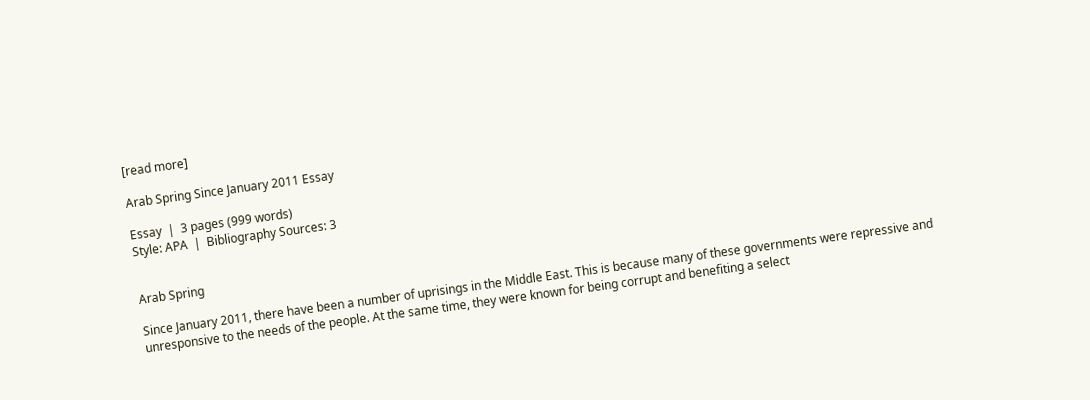[read more]

Arab Spring Since January 2011 Essay

Essay  |  3 pages (999 words)
Style: APA  |  Bibliography Sources: 3


Arab Spring

Since January 2011, there have been a number of uprisings in the Middle East. This is because many of these governments were repressive and unresponsive to the needs of the people. At the same time, they were known for being corrupt and benefiting a select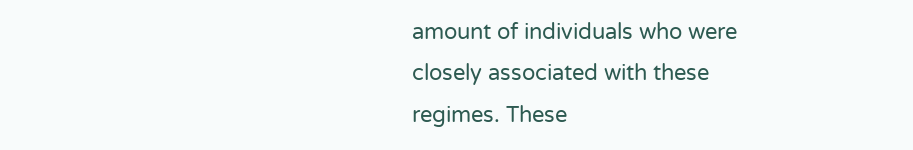amount of individuals who were closely associated with these regimes. These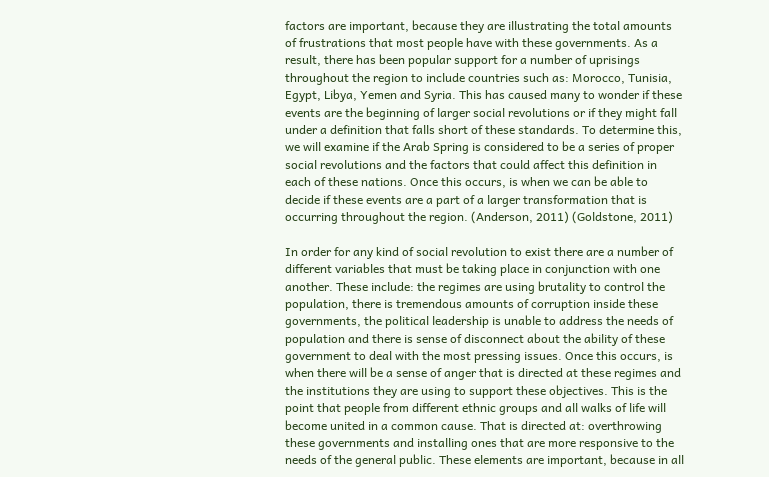factors are important, because they are illustrating the total amounts of frustrations that most people have with these governments. As a result, there has been popular support for a number of uprisings throughout the region to include countries such as: Morocco, Tunisia, Egypt, Libya, Yemen and Syria. This has caused many to wonder if these events are the beginning of larger social revolutions or if they might fall under a definition that falls short of these standards. To determine this, we will examine if the Arab Spring is considered to be a series of proper social revolutions and the factors that could affect this definition in each of these nations. Once this occurs, is when we can be able to decide if these events are a part of a larger transformation that is occurring throughout the region. (Anderson, 2011) (Goldstone, 2011)

In order for any kind of social revolution to exist there are a number of different variables that must be taking place in conjunction with one another. These include: the regimes are using brutality to control the population, there is tremendous amounts of corruption inside these governments, the political leadership is unable to address the needs of population and there is sense of disconnect about the ability of these government to deal with the most pressing issues. Once this occurs, is when there will be a sense of anger that is directed at these regimes and the institutions they are using to support these objectives. This is the point that people from different ethnic groups and all walks of life will become united in a common cause. That is directed at: overthrowing these governments and installing ones that are more responsive to the needs of the general public. These elements are important, because in all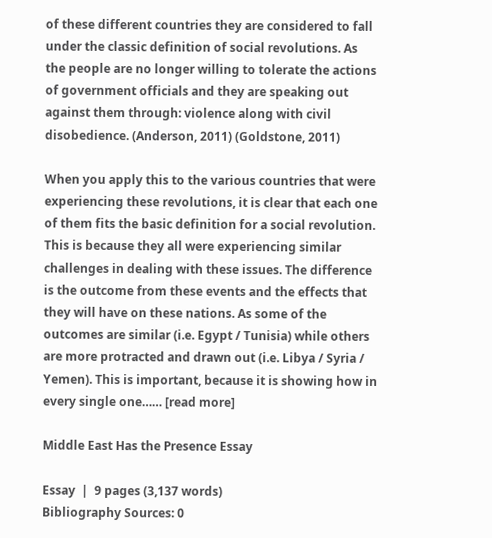of these different countries they are considered to fall under the classic definition of social revolutions. As the people are no longer willing to tolerate the actions of government officials and they are speaking out against them through: violence along with civil disobedience. (Anderson, 2011) (Goldstone, 2011)

When you apply this to the various countries that were experiencing these revolutions, it is clear that each one of them fits the basic definition for a social revolution. This is because they all were experiencing similar challenges in dealing with these issues. The difference is the outcome from these events and the effects that they will have on these nations. As some of the outcomes are similar (i.e. Egypt / Tunisia) while others are more protracted and drawn out (i.e. Libya / Syria / Yemen). This is important, because it is showing how in every single one…… [read more]

Middle East Has the Presence Essay

Essay  |  9 pages (3,137 words)
Bibliography Sources: 0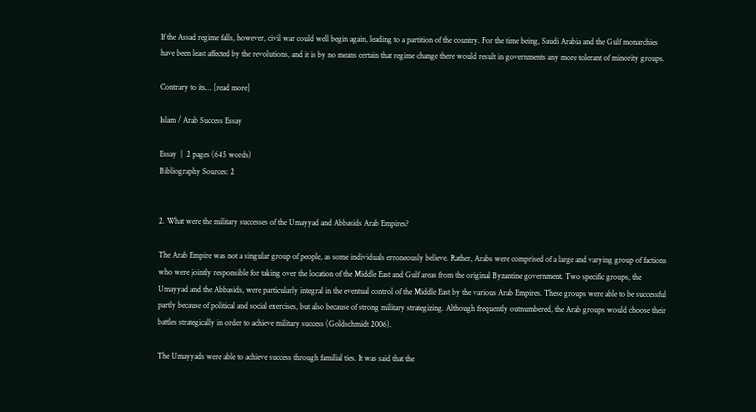If the Assad regime falls, however, civil war could well begin again, leading to a partition of the country. For the time being, Saudi Arabia and the Gulf monarchies have been least affected by the revolutions, and it is by no means certain that regime change there would result in governments any more tolerant of minority groups.

Contrary to its… [read more]

Islam / Arab Success Essay

Essay  |  2 pages (645 words)
Bibliography Sources: 2


2. What were the military successes of the Umayyad and Abbasids Arab Empires?

The Arab Empire was not a singular group of people, as some individuals erroneously believe. Rather, Arabs were comprised of a large and varying group of factions who were jointly responsible for taking over the location of the Middle East and Gulf areas from the original Byzantine government. Two specific groups, the Umayyad and the Abbasids, were particularly integral in the eventual control of the Middle East by the various Arab Empires. These groups were able to be successful partly because of political and social exercises, but also because of strong military strategizing. Although frequently outnumbered, the Arab groups would choose their battles strategically in order to achieve military success (Goldschmidt 2006).

The Umayyads were able to achieve success through familial ties. It was said that the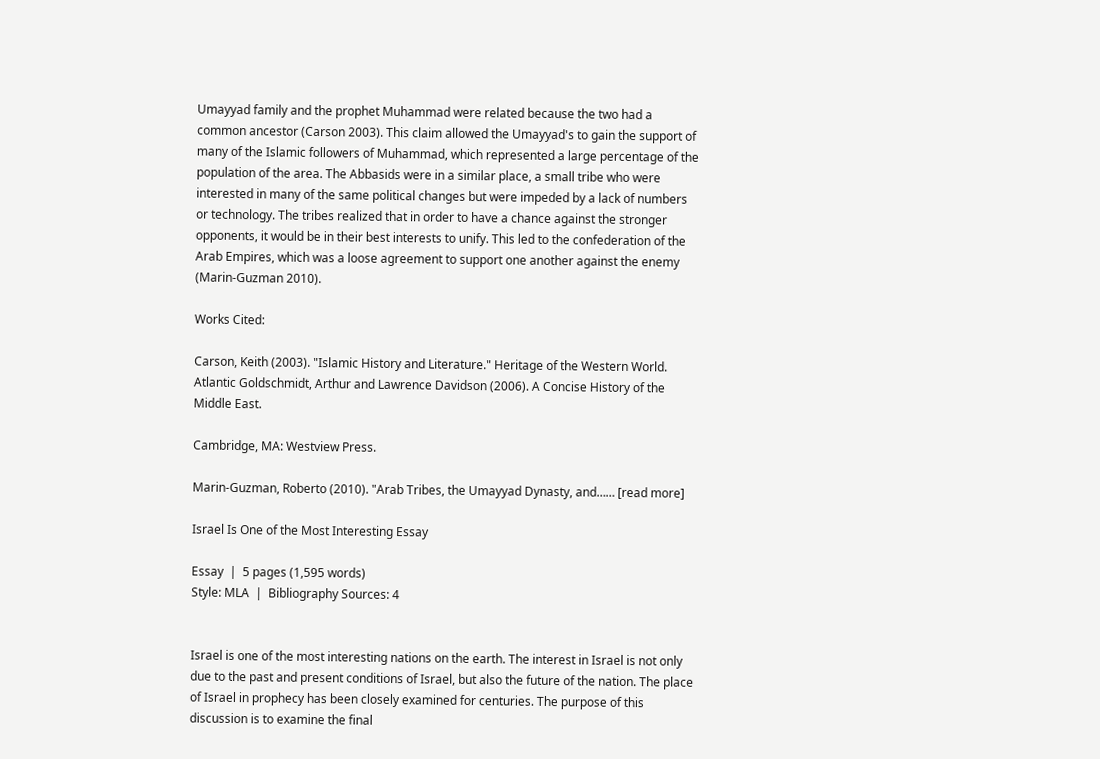Umayyad family and the prophet Muhammad were related because the two had a common ancestor (Carson 2003). This claim allowed the Umayyad's to gain the support of many of the Islamic followers of Muhammad, which represented a large percentage of the population of the area. The Abbasids were in a similar place, a small tribe who were interested in many of the same political changes but were impeded by a lack of numbers or technology. The tribes realized that in order to have a chance against the stronger opponents, it would be in their best interests to unify. This led to the confederation of the Arab Empires, which was a loose agreement to support one another against the enemy (Marin-Guzman 2010).

Works Cited:

Carson, Keith (2003). "Islamic History and Literature." Heritage of the Western World. Atlantic Goldschmidt, Arthur and Lawrence Davidson (2006). A Concise History of the Middle East.

Cambridge, MA: Westview Press.

Marin-Guzman, Roberto (2010). "Arab Tribes, the Umayyad Dynasty, and…… [read more]

Israel Is One of the Most Interesting Essay

Essay  |  5 pages (1,595 words)
Style: MLA  |  Bibliography Sources: 4


Israel is one of the most interesting nations on the earth. The interest in Israel is not only due to the past and present conditions of Israel, but also the future of the nation. The place of Israel in prophecy has been closely examined for centuries. The purpose of this discussion is to examine the final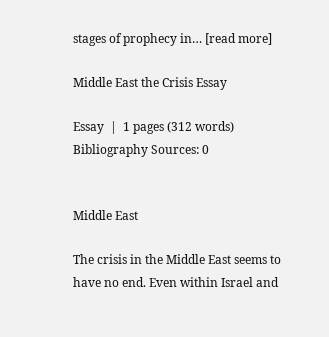stages of prophecy in… [read more]

Middle East the Crisis Essay

Essay  |  1 pages (312 words)
Bibliography Sources: 0


Middle East

The crisis in the Middle East seems to have no end. Even within Israel and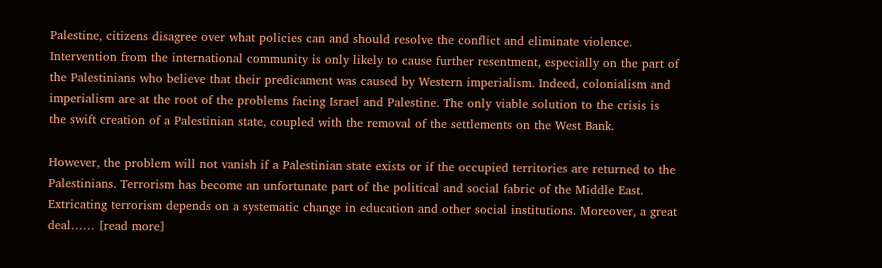Palestine, citizens disagree over what policies can and should resolve the conflict and eliminate violence. Intervention from the international community is only likely to cause further resentment, especially on the part of the Palestinians who believe that their predicament was caused by Western imperialism. Indeed, colonialism and imperialism are at the root of the problems facing Israel and Palestine. The only viable solution to the crisis is the swift creation of a Palestinian state, coupled with the removal of the settlements on the West Bank.

However, the problem will not vanish if a Palestinian state exists or if the occupied territories are returned to the Palestinians. Terrorism has become an unfortunate part of the political and social fabric of the Middle East. Extricating terrorism depends on a systematic change in education and other social institutions. Moreover, a great deal…… [read more]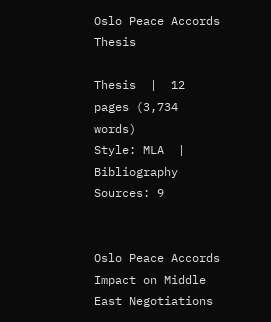Oslo Peace Accords Thesis

Thesis  |  12 pages (3,734 words)
Style: MLA  |  Bibliography Sources: 9


Oslo Peace Accords Impact on Middle East Negotiations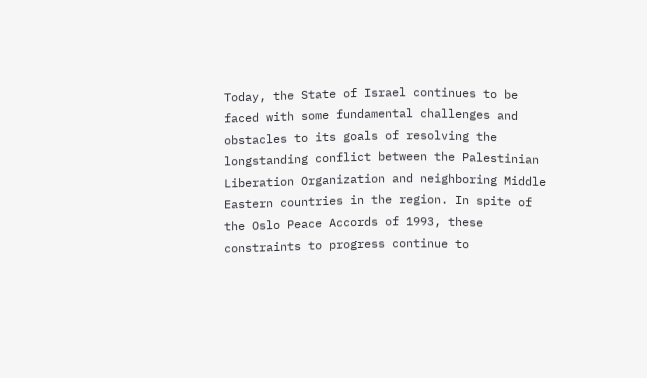Today, the State of Israel continues to be faced with some fundamental challenges and obstacles to its goals of resolving the longstanding conflict between the Palestinian Liberation Organization and neighboring Middle Eastern countries in the region. In spite of the Oslo Peace Accords of 1993, these constraints to progress continue to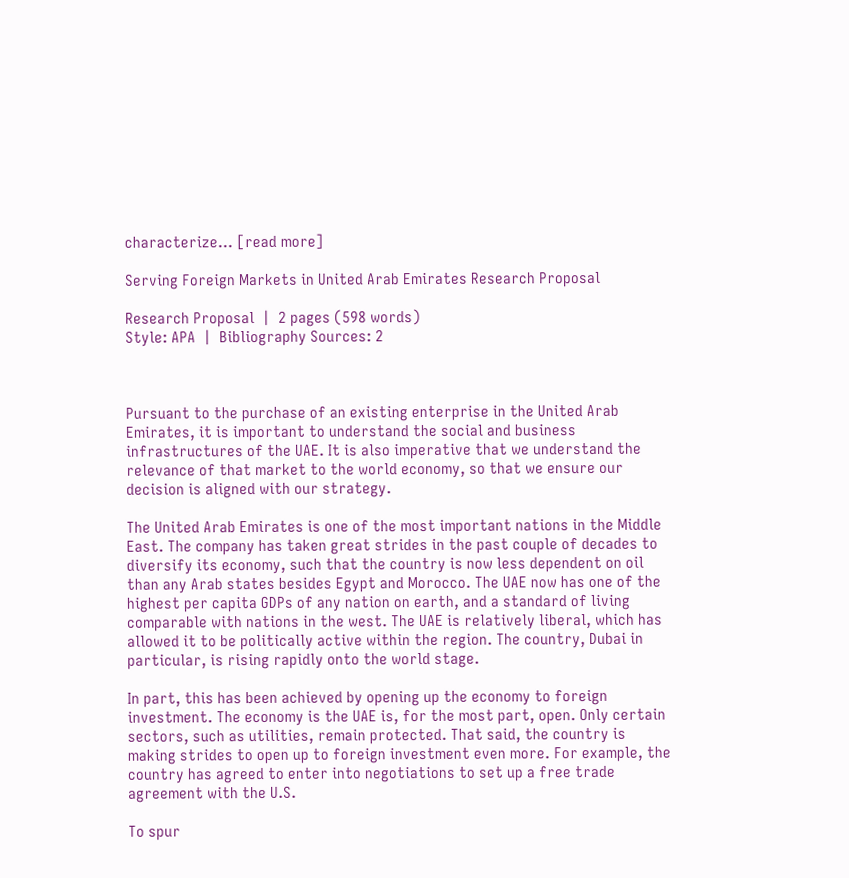characterize… [read more]

Serving Foreign Markets in United Arab Emirates Research Proposal

Research Proposal  |  2 pages (598 words)
Style: APA  |  Bibliography Sources: 2



Pursuant to the purchase of an existing enterprise in the United Arab Emirates, it is important to understand the social and business infrastructures of the UAE. It is also imperative that we understand the relevance of that market to the world economy, so that we ensure our decision is aligned with our strategy.

The United Arab Emirates is one of the most important nations in the Middle East. The company has taken great strides in the past couple of decades to diversify its economy, such that the country is now less dependent on oil than any Arab states besides Egypt and Morocco. The UAE now has one of the highest per capita GDPs of any nation on earth, and a standard of living comparable with nations in the west. The UAE is relatively liberal, which has allowed it to be politically active within the region. The country, Dubai in particular, is rising rapidly onto the world stage.

In part, this has been achieved by opening up the economy to foreign investment. The economy is the UAE is, for the most part, open. Only certain sectors, such as utilities, remain protected. That said, the country is making strides to open up to foreign investment even more. For example, the country has agreed to enter into negotiations to set up a free trade agreement with the U.S.

To spur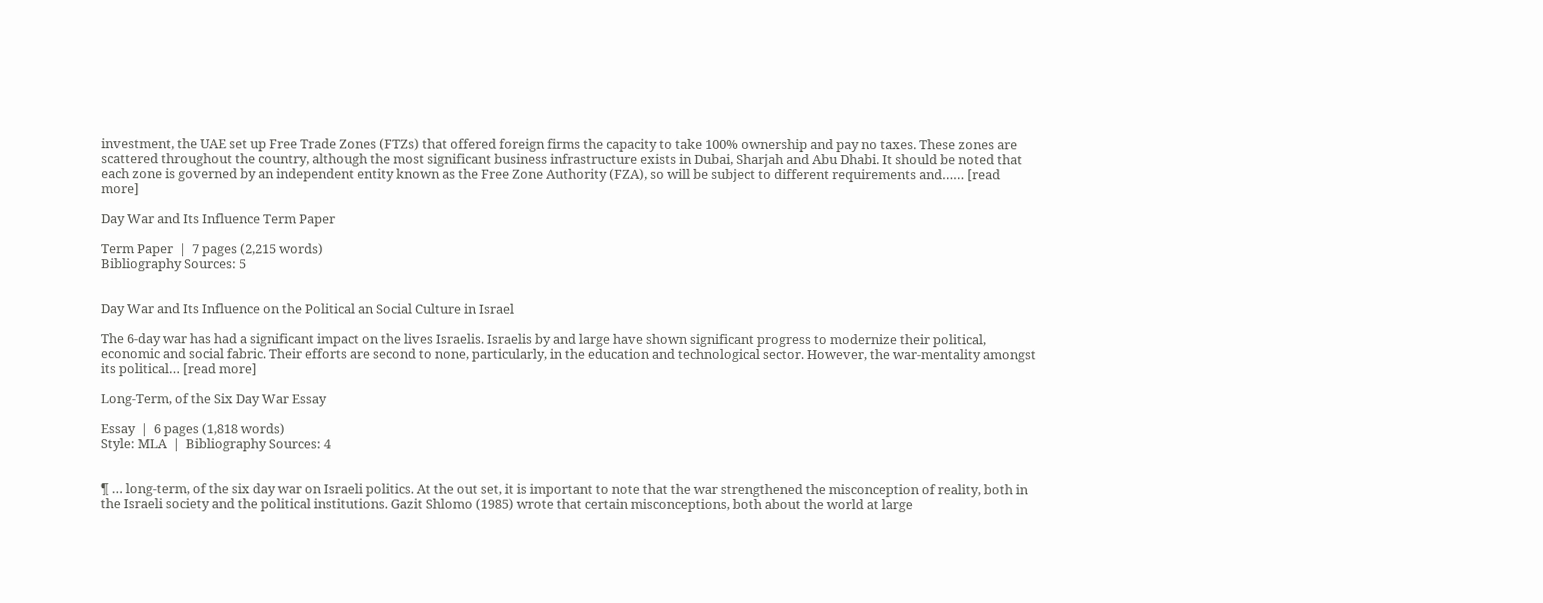investment, the UAE set up Free Trade Zones (FTZs) that offered foreign firms the capacity to take 100% ownership and pay no taxes. These zones are scattered throughout the country, although the most significant business infrastructure exists in Dubai, Sharjah and Abu Dhabi. It should be noted that each zone is governed by an independent entity known as the Free Zone Authority (FZA), so will be subject to different requirements and…… [read more]

Day War and Its Influence Term Paper

Term Paper  |  7 pages (2,215 words)
Bibliography Sources: 5


Day War and Its Influence on the Political an Social Culture in Israel

The 6-day war has had a significant impact on the lives Israelis. Israelis by and large have shown significant progress to modernize their political, economic and social fabric. Their efforts are second to none, particularly, in the education and technological sector. However, the war-mentality amongst its political… [read more]

Long-Term, of the Six Day War Essay

Essay  |  6 pages (1,818 words)
Style: MLA  |  Bibliography Sources: 4


¶ … long-term, of the six day war on Israeli politics. At the out set, it is important to note that the war strengthened the misconception of reality, both in the Israeli society and the political institutions. Gazit Shlomo (1985) wrote that certain misconceptions, both about the world at large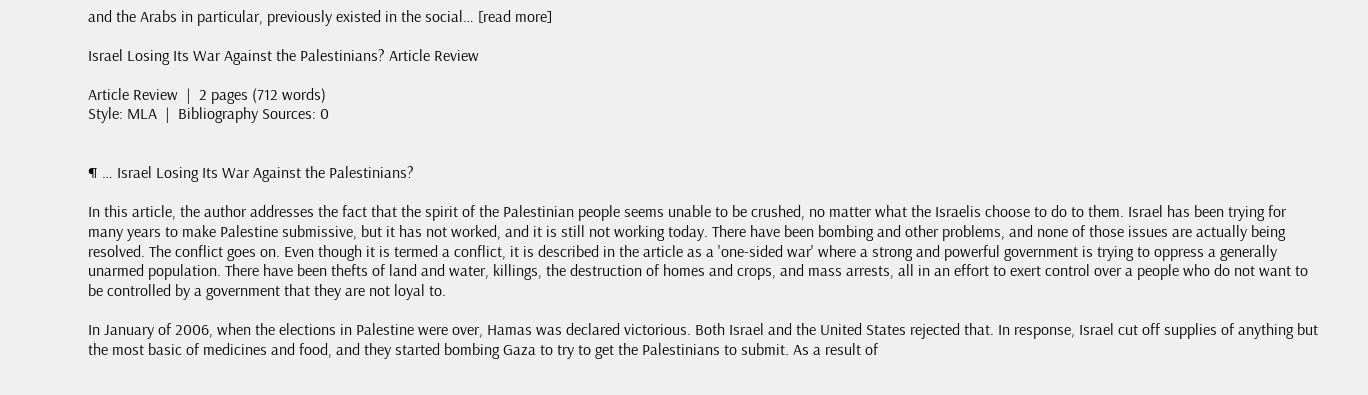and the Arabs in particular, previously existed in the social… [read more]

Israel Losing Its War Against the Palestinians? Article Review

Article Review  |  2 pages (712 words)
Style: MLA  |  Bibliography Sources: 0


¶ … Israel Losing Its War Against the Palestinians?

In this article, the author addresses the fact that the spirit of the Palestinian people seems unable to be crushed, no matter what the Israelis choose to do to them. Israel has been trying for many years to make Palestine submissive, but it has not worked, and it is still not working today. There have been bombing and other problems, and none of those issues are actually being resolved. The conflict goes on. Even though it is termed a conflict, it is described in the article as a 'one-sided war' where a strong and powerful government is trying to oppress a generally unarmed population. There have been thefts of land and water, killings, the destruction of homes and crops, and mass arrests, all in an effort to exert control over a people who do not want to be controlled by a government that they are not loyal to.

In January of 2006, when the elections in Palestine were over, Hamas was declared victorious. Both Israel and the United States rejected that. In response, Israel cut off supplies of anything but the most basic of medicines and food, and they started bombing Gaza to try to get the Palestinians to submit. As a result of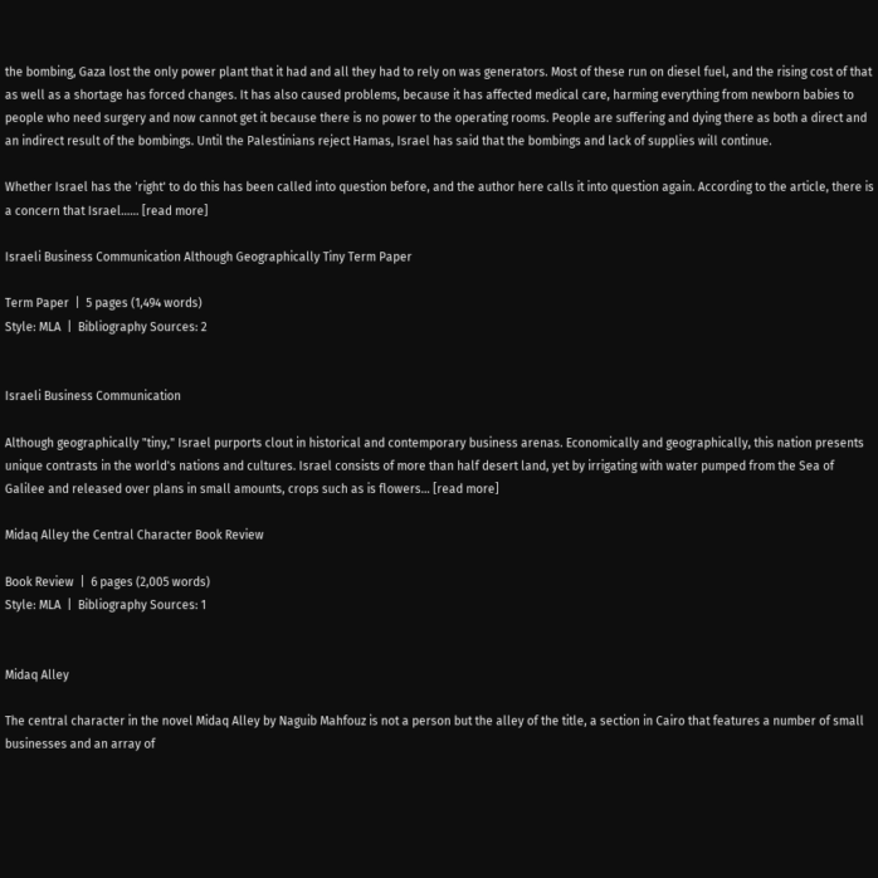the bombing, Gaza lost the only power plant that it had and all they had to rely on was generators. Most of these run on diesel fuel, and the rising cost of that as well as a shortage has forced changes. It has also caused problems, because it has affected medical care, harming everything from newborn babies to people who need surgery and now cannot get it because there is no power to the operating rooms. People are suffering and dying there as both a direct and an indirect result of the bombings. Until the Palestinians reject Hamas, Israel has said that the bombings and lack of supplies will continue.

Whether Israel has the 'right' to do this has been called into question before, and the author here calls it into question again. According to the article, there is a concern that Israel…… [read more]

Israeli Business Communication Although Geographically Tiny Term Paper

Term Paper  |  5 pages (1,494 words)
Style: MLA  |  Bibliography Sources: 2


Israeli Business Communication

Although geographically "tiny," Israel purports clout in historical and contemporary business arenas. Economically and geographically, this nation presents unique contrasts in the world's nations and cultures. Israel consists of more than half desert land, yet by irrigating with water pumped from the Sea of Galilee and released over plans in small amounts, crops such as is flowers… [read more]

Midaq Alley the Central Character Book Review

Book Review  |  6 pages (2,005 words)
Style: MLA  |  Bibliography Sources: 1


Midaq Alley

The central character in the novel Midaq Alley by Naguib Mahfouz is not a person but the alley of the title, a section in Cairo that features a number of small businesses and an array of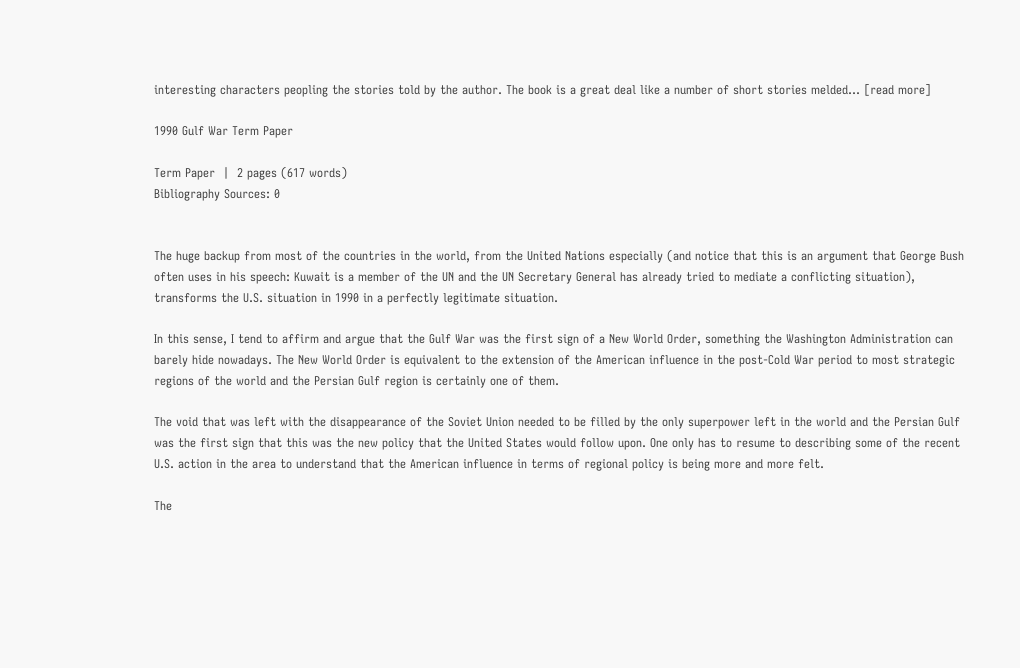interesting characters peopling the stories told by the author. The book is a great deal like a number of short stories melded… [read more]

1990 Gulf War Term Paper

Term Paper  |  2 pages (617 words)
Bibliography Sources: 0


The huge backup from most of the countries in the world, from the United Nations especially (and notice that this is an argument that George Bush often uses in his speech: Kuwait is a member of the UN and the UN Secretary General has already tried to mediate a conflicting situation), transforms the U.S. situation in 1990 in a perfectly legitimate situation.

In this sense, I tend to affirm and argue that the Gulf War was the first sign of a New World Order, something the Washington Administration can barely hide nowadays. The New World Order is equivalent to the extension of the American influence in the post-Cold War period to most strategic regions of the world and the Persian Gulf region is certainly one of them.

The void that was left with the disappearance of the Soviet Union needed to be filled by the only superpower left in the world and the Persian Gulf was the first sign that this was the new policy that the United States would follow upon. One only has to resume to describing some of the recent U.S. action in the area to understand that the American influence in terms of regional policy is being more and more felt.

The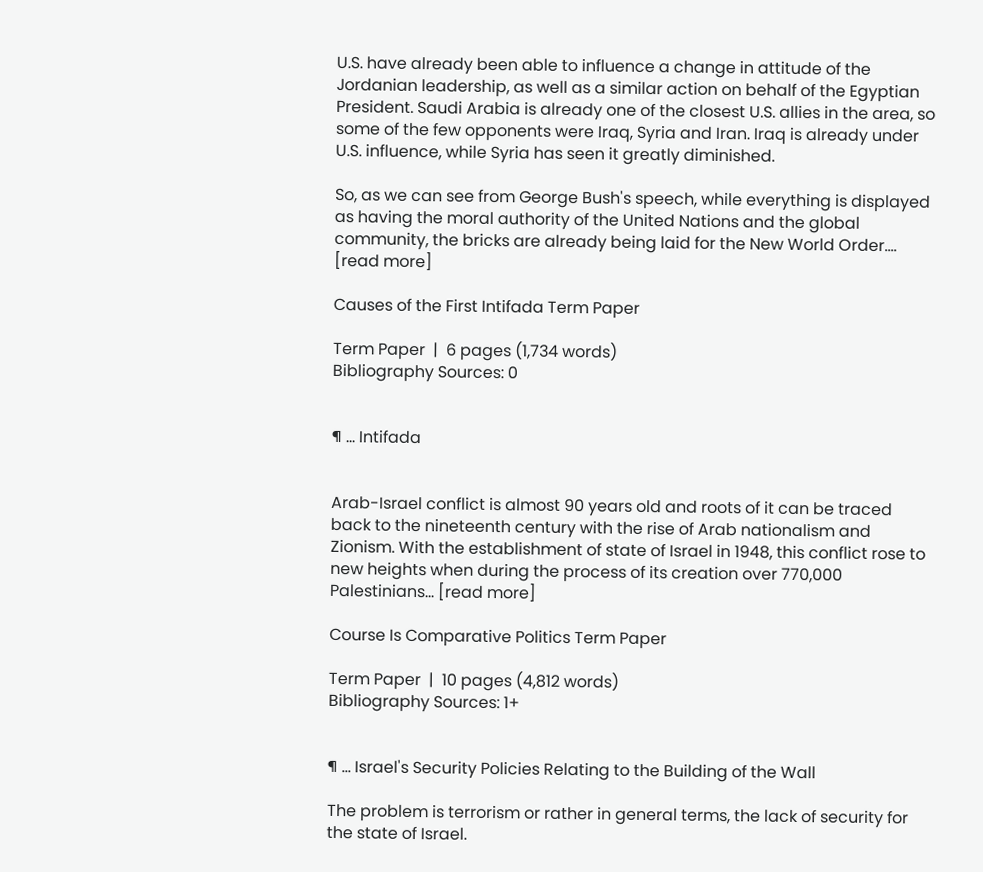U.S. have already been able to influence a change in attitude of the Jordanian leadership, as well as a similar action on behalf of the Egyptian President. Saudi Arabia is already one of the closest U.S. allies in the area, so some of the few opponents were Iraq, Syria and Iran. Iraq is already under U.S. influence, while Syria has seen it greatly diminished.

So, as we can see from George Bush's speech, while everything is displayed as having the moral authority of the United Nations and the global community, the bricks are already being laid for the New World Order.… [read more]

Causes of the First Intifada Term Paper

Term Paper  |  6 pages (1,734 words)
Bibliography Sources: 0


¶ … Intifada


Arab-Israel conflict is almost 90 years old and roots of it can be traced back to the nineteenth century with the rise of Arab nationalism and Zionism. With the establishment of state of Israel in 1948, this conflict rose to new heights when during the process of its creation over 770,000 Palestinians… [read more]

Course Is Comparative Politics Term Paper

Term Paper  |  10 pages (4,812 words)
Bibliography Sources: 1+


¶ … Israel's Security Policies Relating to the Building of the Wall

The problem is terrorism or rather in general terms, the lack of security for the state of Israel.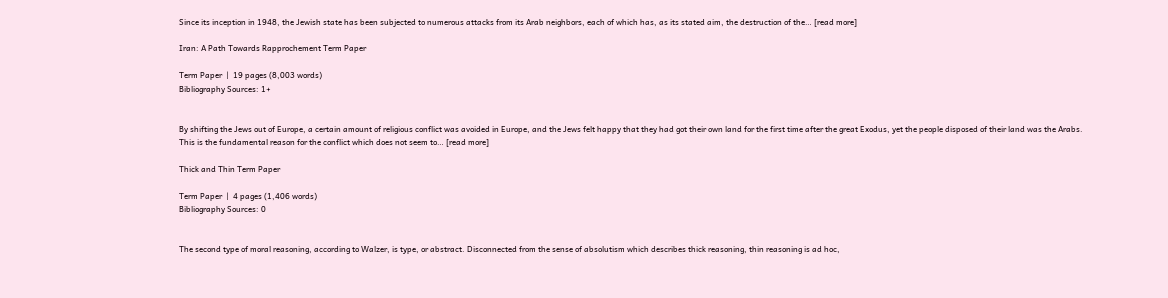Since its inception in 1948, the Jewish state has been subjected to numerous attacks from its Arab neighbors, each of which has, as its stated aim, the destruction of the… [read more]

Iran: A Path Towards Rapprochement Term Paper

Term Paper  |  19 pages (8,003 words)
Bibliography Sources: 1+


By shifting the Jews out of Europe, a certain amount of religious conflict was avoided in Europe, and the Jews felt happy that they had got their own land for the first time after the great Exodus, yet the people disposed of their land was the Arabs. This is the fundamental reason for the conflict which does not seem to… [read more]

Thick and Thin Term Paper

Term Paper  |  4 pages (1,406 words)
Bibliography Sources: 0


The second type of moral reasoning, according to Walzer, is type, or abstract. Disconnected from the sense of absolutism which describes thick reasoning, thin reasoning is ad hoc,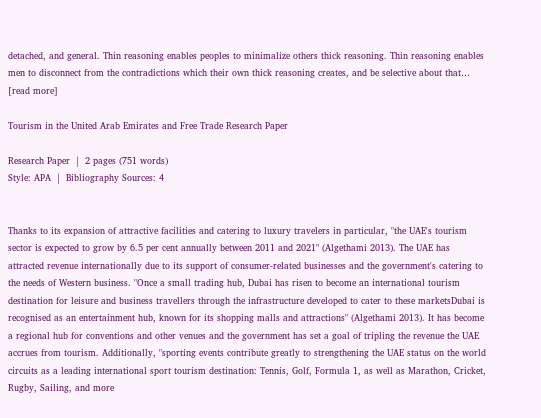detached, and general. Thin reasoning enables peoples to minimalize others thick reasoning. Thin reasoning enables men to disconnect from the contradictions which their own thick reasoning creates, and be selective about that… [read more]

Tourism in the United Arab Emirates and Free Trade Research Paper

Research Paper  |  2 pages (751 words)
Style: APA  |  Bibliography Sources: 4


Thanks to its expansion of attractive facilities and catering to luxury travelers in particular, "the UAE's tourism sector is expected to grow by 6.5 per cent annually between 2011 and 2021" (Algethami 2013). The UAE has attracted revenue internationally due to its support of consumer-related businesses and the government's catering to the needs of Western business. "Once a small trading hub, Dubai has risen to become an international tourism destination for leisure and business travellers through the infrastructure developed to cater to these marketsDubai is recognised as an entertainment hub, known for its shopping malls and attractions" (Algethami 2013). It has become a regional hub for conventions and other venues and the government has set a goal of tripling the revenue the UAE accrues from tourism. Additionally, "sporting events contribute greatly to strengthening the UAE status on the world circuits as a leading international sport tourism destination: Tennis, Golf, Formula 1, as well as Marathon, Cricket, Rugby, Sailing, and more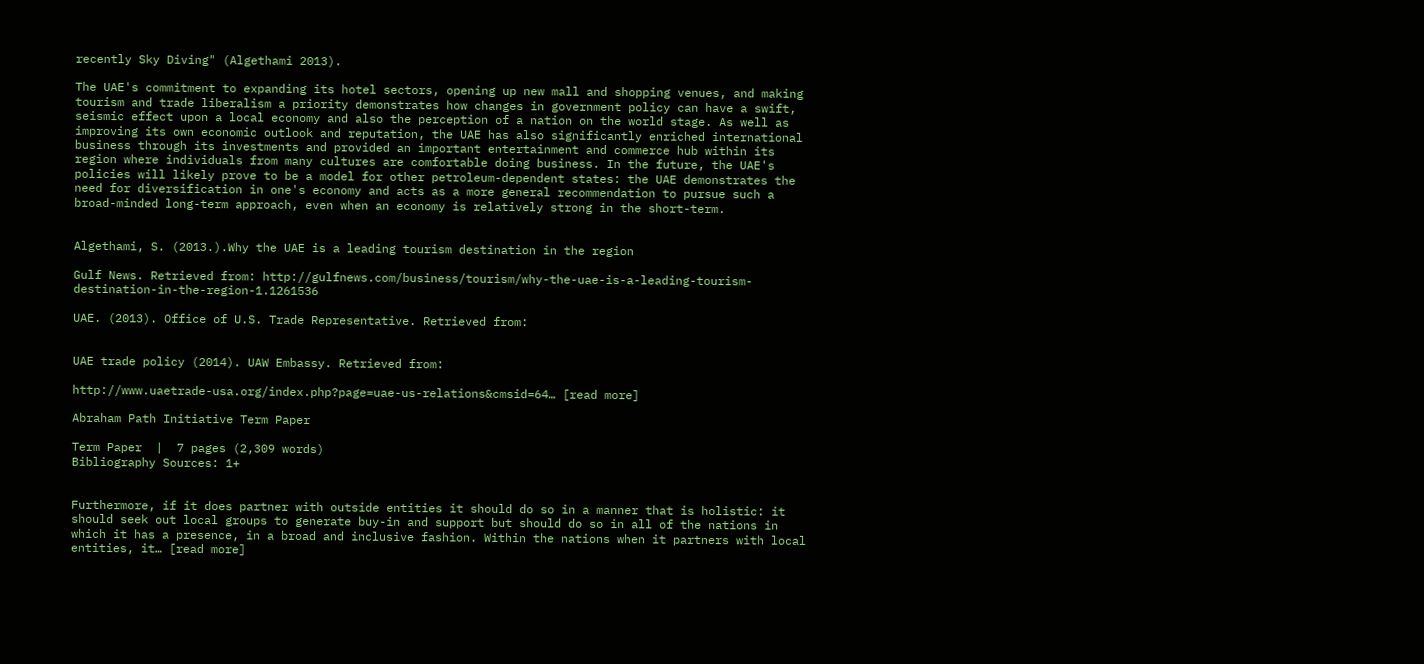recently Sky Diving" (Algethami 2013).

The UAE's commitment to expanding its hotel sectors, opening up new mall and shopping venues, and making tourism and trade liberalism a priority demonstrates how changes in government policy can have a swift, seismic effect upon a local economy and also the perception of a nation on the world stage. As well as improving its own economic outlook and reputation, the UAE has also significantly enriched international business through its investments and provided an important entertainment and commerce hub within its region where individuals from many cultures are comfortable doing business. In the future, the UAE's policies will likely prove to be a model for other petroleum-dependent states: the UAE demonstrates the need for diversification in one's economy and acts as a more general recommendation to pursue such a broad-minded long-term approach, even when an economy is relatively strong in the short-term.


Algethami, S. (2013.).Why the UAE is a leading tourism destination in the region

Gulf News. Retrieved from: http://gulfnews.com/business/tourism/why-the-uae-is-a-leading-tourism-destination-in-the-region-1.1261536

UAE. (2013). Office of U.S. Trade Representative. Retrieved from:


UAE trade policy (2014). UAW Embassy. Retrieved from:

http://www.uaetrade-usa.org/index.php?page=uae-us-relations&cmsid=64… [read more]

Abraham Path Initiative Term Paper

Term Paper  |  7 pages (2,309 words)
Bibliography Sources: 1+


Furthermore, if it does partner with outside entities it should do so in a manner that is holistic: it should seek out local groups to generate buy-in and support but should do so in all of the nations in which it has a presence, in a broad and inclusive fashion. Within the nations when it partners with local entities, it… [read more]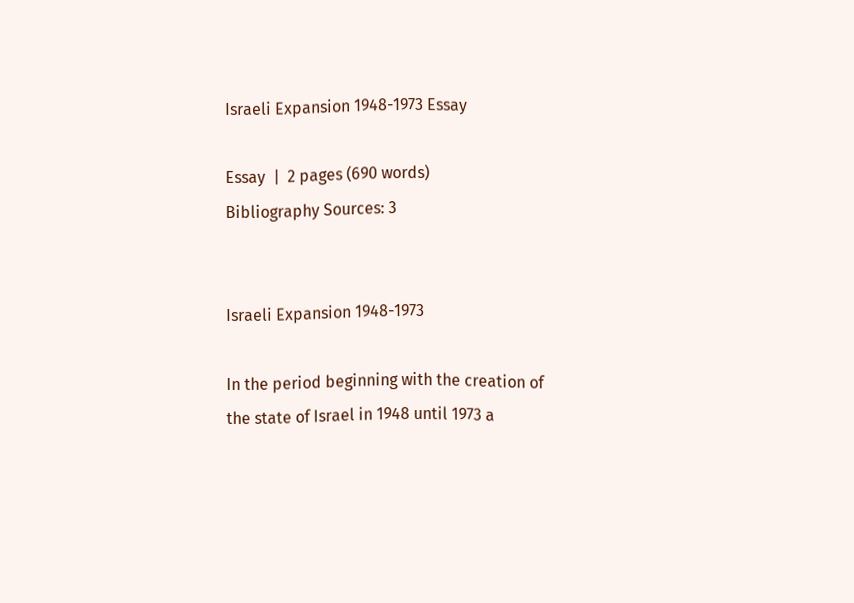Israeli Expansion 1948-1973 Essay

Essay  |  2 pages (690 words)
Bibliography Sources: 3


Israeli Expansion 1948-1973

In the period beginning with the creation of the state of Israel in 1948 until 1973 a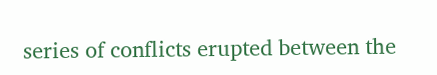series of conflicts erupted between the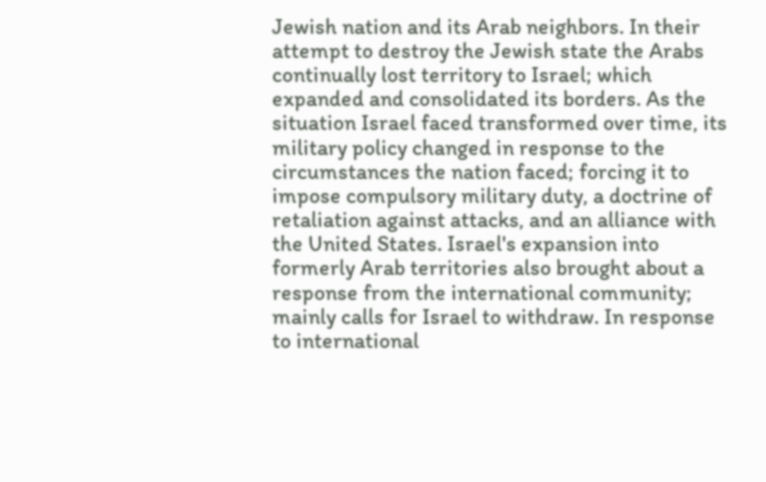Jewish nation and its Arab neighbors. In their attempt to destroy the Jewish state the Arabs continually lost territory to Israel; which expanded and consolidated its borders. As the situation Israel faced transformed over time, its military policy changed in response to the circumstances the nation faced; forcing it to impose compulsory military duty, a doctrine of retaliation against attacks, and an alliance with the United States. Israel's expansion into formerly Arab territories also brought about a response from the international community; mainly calls for Israel to withdraw. In response to international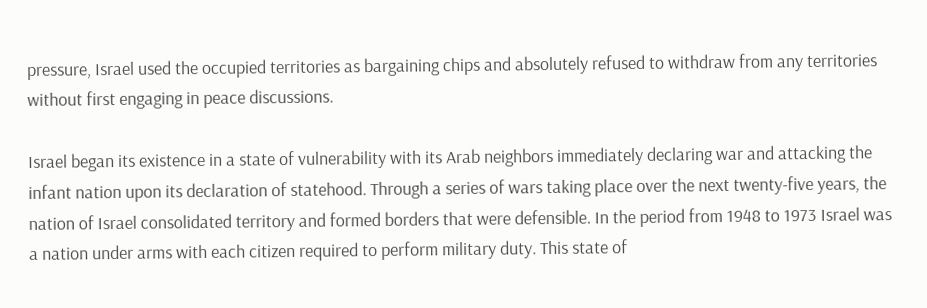pressure, Israel used the occupied territories as bargaining chips and absolutely refused to withdraw from any territories without first engaging in peace discussions.

Israel began its existence in a state of vulnerability with its Arab neighbors immediately declaring war and attacking the infant nation upon its declaration of statehood. Through a series of wars taking place over the next twenty-five years, the nation of Israel consolidated territory and formed borders that were defensible. In the period from 1948 to 1973 Israel was a nation under arms with each citizen required to perform military duty. This state of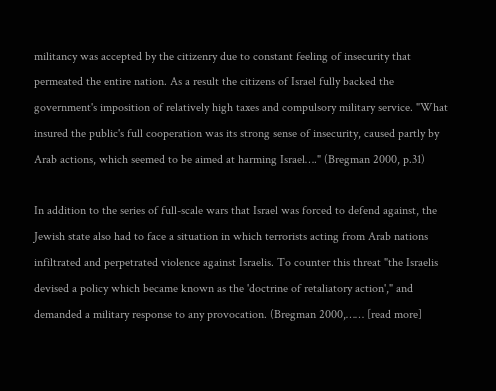militancy was accepted by the citizenry due to constant feeling of insecurity that permeated the entire nation. As a result the citizens of Israel fully backed the government's imposition of relatively high taxes and compulsory military service. "What insured the public's full cooperation was its strong sense of insecurity, caused partly by Arab actions, which seemed to be aimed at harming Israel…." (Bregman 2000, p.31)

In addition to the series of full-scale wars that Israel was forced to defend against, the Jewish state also had to face a situation in which terrorists acting from Arab nations infiltrated and perpetrated violence against Israelis. To counter this threat "the Israelis devised a policy which became known as the 'doctrine of retaliatory action'," and demanded a military response to any provocation. (Bregman 2000,…… [read more]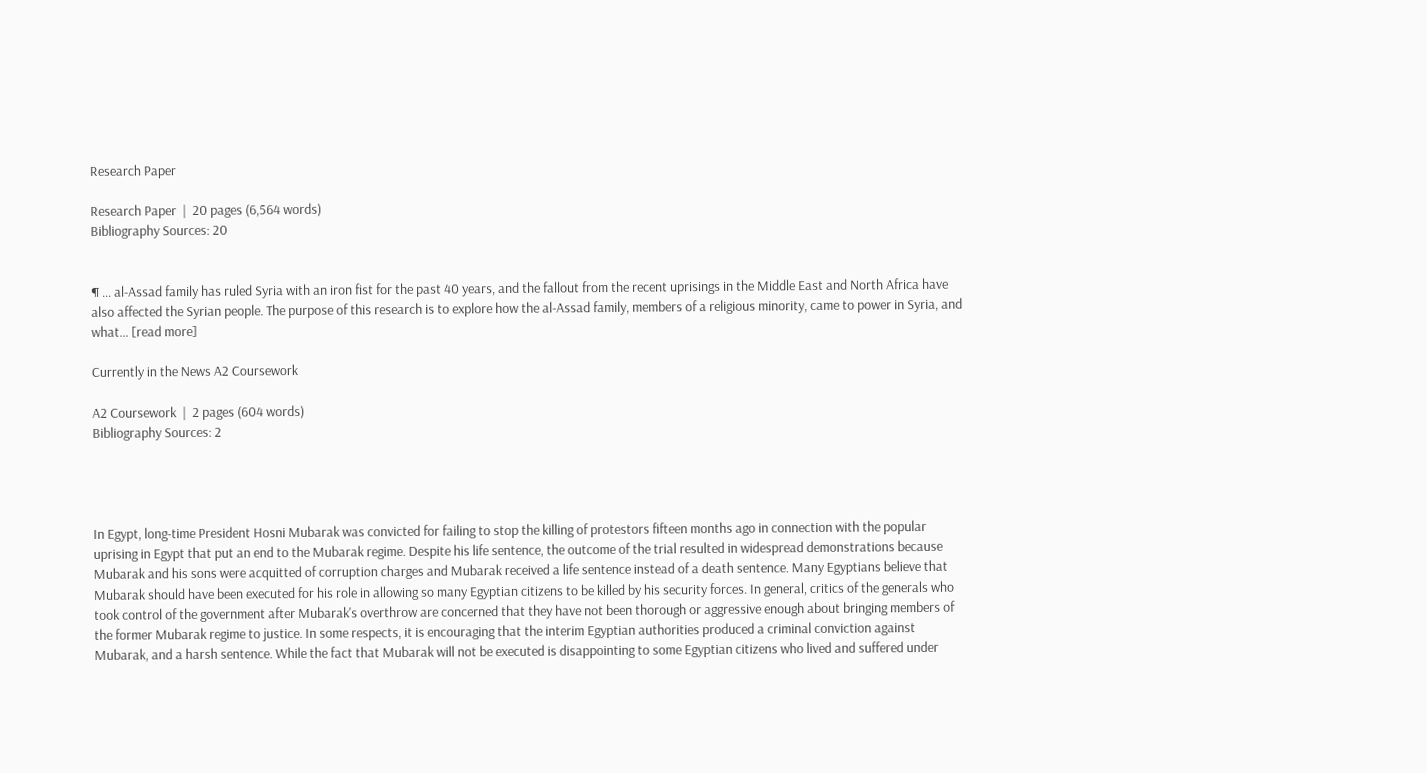Research Paper

Research Paper  |  20 pages (6,564 words)
Bibliography Sources: 20


¶ … al-Assad family has ruled Syria with an iron fist for the past 40 years, and the fallout from the recent uprisings in the Middle East and North Africa have also affected the Syrian people. The purpose of this research is to explore how the al-Assad family, members of a religious minority, came to power in Syria, and what… [read more]

Currently in the News A2 Coursework

A2 Coursework  |  2 pages (604 words)
Bibliography Sources: 2




In Egypt, long-time President Hosni Mubarak was convicted for failing to stop the killing of protestors fifteen months ago in connection with the popular uprising in Egypt that put an end to the Mubarak regime. Despite his life sentence, the outcome of the trial resulted in widespread demonstrations because Mubarak and his sons were acquitted of corruption charges and Mubarak received a life sentence instead of a death sentence. Many Egyptians believe that Mubarak should have been executed for his role in allowing so many Egyptian citizens to be killed by his security forces. In general, critics of the generals who took control of the government after Mubarak's overthrow are concerned that they have not been thorough or aggressive enough about bringing members of the former Mubarak regime to justice. In some respects, it is encouraging that the interim Egyptian authorities produced a criminal conviction against Mubarak, and a harsh sentence. While the fact that Mubarak will not be executed is disappointing to some Egyptian citizens who lived and suffered under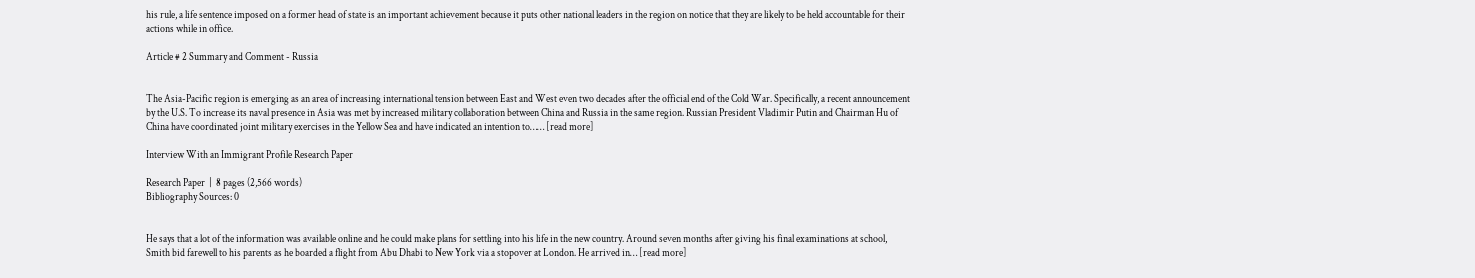his rule, a life sentence imposed on a former head of state is an important achievement because it puts other national leaders in the region on notice that they are likely to be held accountable for their actions while in office.

Article # 2 Summary and Comment - Russia


The Asia-Pacific region is emerging as an area of increasing international tension between East and West even two decades after the official end of the Cold War. Specifically, a recent announcement by the U.S. To increase its naval presence in Asia was met by increased military collaboration between China and Russia in the same region. Russian President Vladimir Putin and Chairman Hu of China have coordinated joint military exercises in the Yellow Sea and have indicated an intention to…… [read more]

Interview With an Immigrant Profile Research Paper

Research Paper  |  8 pages (2,566 words)
Bibliography Sources: 0


He says that a lot of the information was available online and he could make plans for settling into his life in the new country. Around seven months after giving his final examinations at school, Smith bid farewell to his parents as he boarded a flight from Abu Dhabi to New York via a stopover at London. He arrived in… [read more]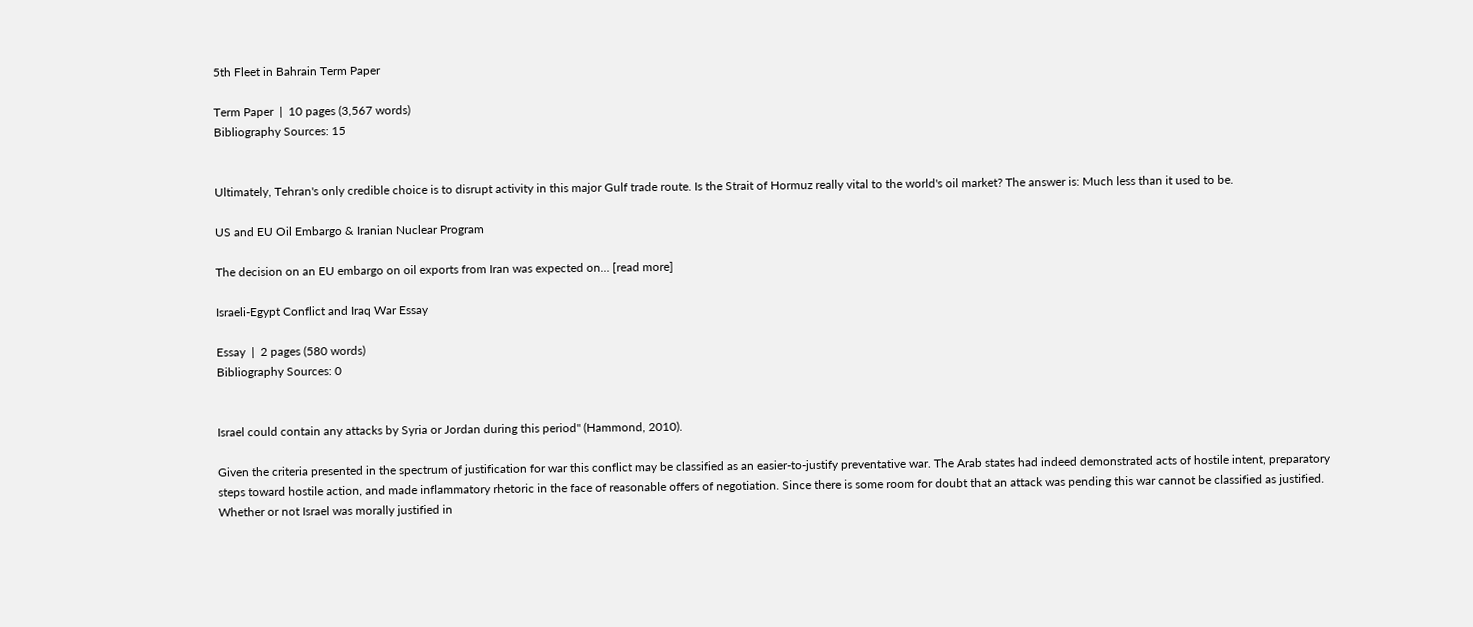5th Fleet in Bahrain Term Paper

Term Paper  |  10 pages (3,567 words)
Bibliography Sources: 15


Ultimately, Tehran's only credible choice is to disrupt activity in this major Gulf trade route. Is the Strait of Hormuz really vital to the world's oil market? The answer is: Much less than it used to be.

US and EU Oil Embargo & Iranian Nuclear Program

The decision on an EU embargo on oil exports from Iran was expected on… [read more]

Israeli-Egypt Conflict and Iraq War Essay

Essay  |  2 pages (580 words)
Bibliography Sources: 0


Israel could contain any attacks by Syria or Jordan during this period" (Hammond, 2010).

Given the criteria presented in the spectrum of justification for war this conflict may be classified as an easier-to-justify preventative war. The Arab states had indeed demonstrated acts of hostile intent, preparatory steps toward hostile action, and made inflammatory rhetoric in the face of reasonable offers of negotiation. Since there is some room for doubt that an attack was pending this war cannot be classified as justified. Whether or not Israel was morally justified in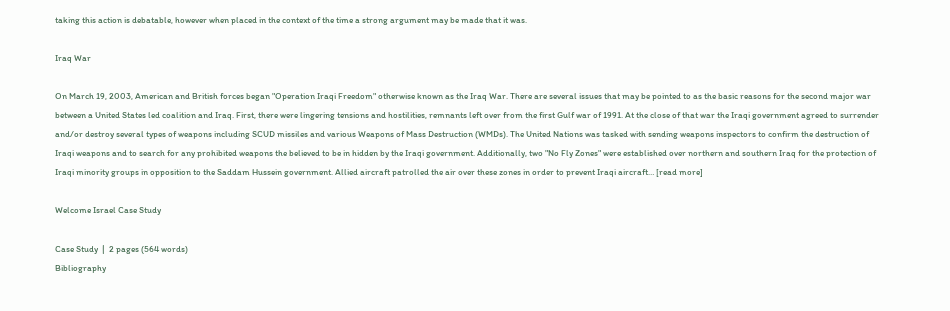taking this action is debatable, however when placed in the context of the time a strong argument may be made that it was.

Iraq War

On March 19, 2003, American and British forces began "Operation Iraqi Freedom" otherwise known as the Iraq War. There are several issues that may be pointed to as the basic reasons for the second major war between a United States led coalition and Iraq. First, there were lingering tensions and hostilities, remnants left over from the first Gulf war of 1991. At the close of that war the Iraqi government agreed to surrender and/or destroy several types of weapons including SCUD missiles and various Weapons of Mass Destruction (WMDs). The United Nations was tasked with sending weapons inspectors to confirm the destruction of Iraqi weapons and to search for any prohibited weapons the believed to be in hidden by the Iraqi government. Additionally, two "No Fly Zones" were established over northern and southern Iraq for the protection of Iraqi minority groups in opposition to the Saddam Hussein government. Allied aircraft patrolled the air over these zones in order to prevent Iraqi aircraft… [read more]

Welcome Israel Case Study

Case Study  |  2 pages (564 words)
Bibliography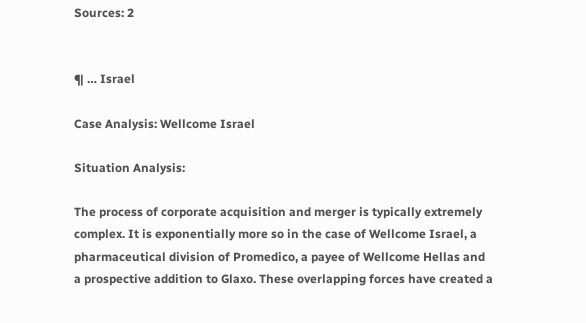Sources: 2


¶ … Israel

Case Analysis: Wellcome Israel

Situation Analysis:

The process of corporate acquisition and merger is typically extremely complex. It is exponentially more so in the case of Wellcome Israel, a pharmaceutical division of Promedico, a payee of Wellcome Hellas and a prospective addition to Glaxo. These overlapping forces have created a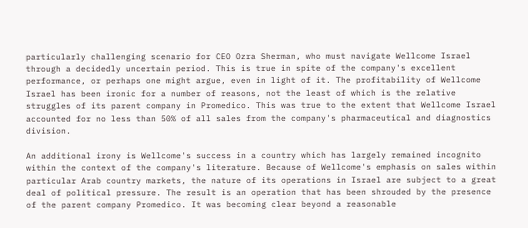particularly challenging scenario for CEO Ozra Sherman, who must navigate Wellcome Israel through a decidedly uncertain period. This is true in spite of the company's excellent performance, or perhaps one might argue, even in light of it. The profitability of Wellcome Israel has been ironic for a number of reasons, not the least of which is the relative struggles of its parent company in Promedico. This was true to the extent that Wellcome Israel accounted for no less than 50% of all sales from the company's pharmaceutical and diagnostics division.

An additional irony is Wellcome's success in a country which has largely remained incognito within the context of the company's literature. Because of Wellcome's emphasis on sales within particular Arab country markets, the nature of its operations in Israel are subject to a great deal of political pressure. The result is an operation that has been shrouded by the presence of the parent company Promedico. It was becoming clear beyond a reasonable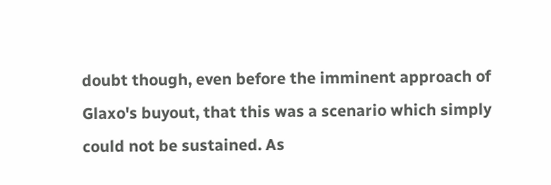doubt though, even before the imminent approach of Glaxo's buyout, that this was a scenario which simply could not be sustained. As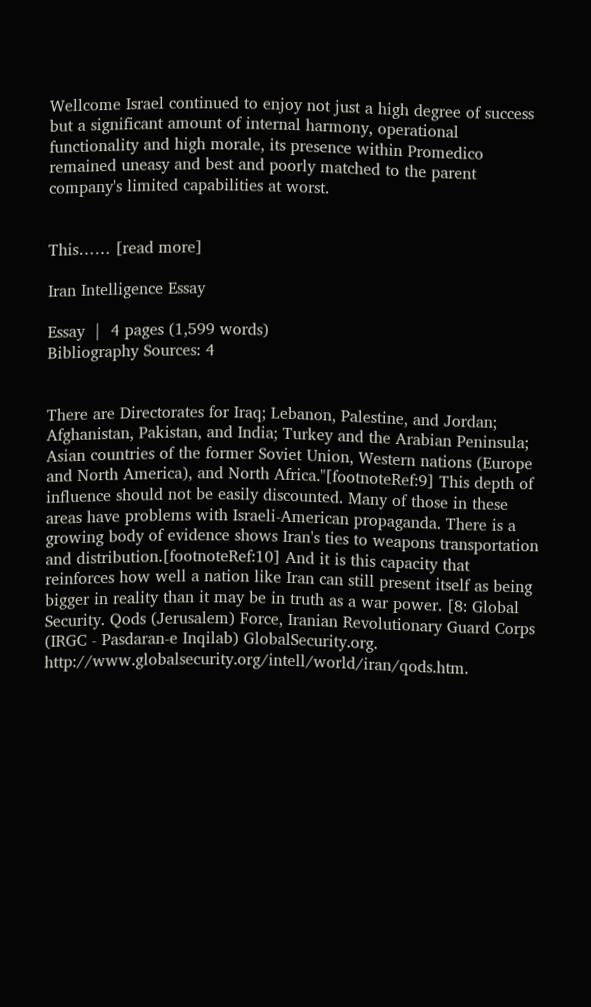Wellcome Israel continued to enjoy not just a high degree of success but a significant amount of internal harmony, operational functionality and high morale, its presence within Promedico remained uneasy and best and poorly matched to the parent company's limited capabilities at worst.


This…… [read more]

Iran Intelligence Essay

Essay  |  4 pages (1,599 words)
Bibliography Sources: 4


There are Directorates for Iraq; Lebanon, Palestine, and Jordan; Afghanistan, Pakistan, and India; Turkey and the Arabian Peninsula; Asian countries of the former Soviet Union, Western nations (Europe and North America), and North Africa."[footnoteRef:9] This depth of influence should not be easily discounted. Many of those in these areas have problems with Israeli-American propaganda. There is a growing body of evidence shows Iran's ties to weapons transportation and distribution.[footnoteRef:10] And it is this capacity that reinforces how well a nation like Iran can still present itself as being bigger in reality than it may be in truth as a war power. [8: Global Security. Qods (Jerusalem) Force, Iranian Revolutionary Guard Corps (IRGC - Pasdaran-e Inqilab) GlobalSecurity.org. http://www.globalsecurity.org/intell/world/iran/qods.htm.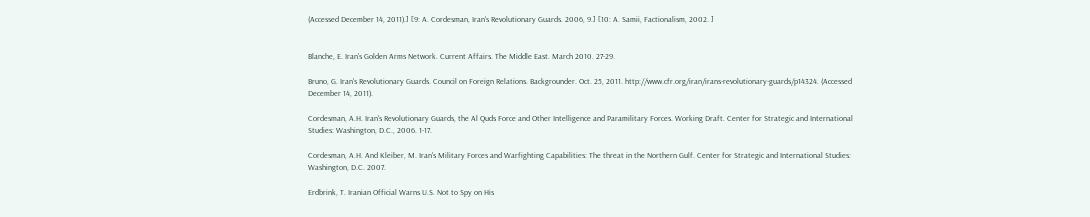(Accessed December 14, 2011).] [9: A. Cordesman, Iran's Revolutionary Guards. 2006, 9.] [10: A. Samii, Factionalism, 2002. ]


Blanche, E. Iran's Golden Arms Network. Current Affairs. The Middle East. March 2010. 27-29.

Bruno, G. Iran's Revolutionary Guards. Council on Foreign Relations. Backgrounder. Oct. 25, 2011. http://www.cfr.org/iran/irans-revolutionary-guards/p14324. (Accessed December 14, 2011).

Cordesman, A.H. Iran's Revolutionary Guards, the Al Quds Force and Other Intelligence and Paramilitary Forces. Working Draft. Center for Strategic and International Studies: Washington, D.C., 2006. 1-17.

Cordesman, A.H. And Kleiber, M. Iran's Military Forces and Warfighting Capabilities: The threat in the Northern Gulf. Center for Strategic and International Studies: Washington, D.C. 2007.

Erdbrink, T. Iranian Official Warns U.S. Not to Spy on His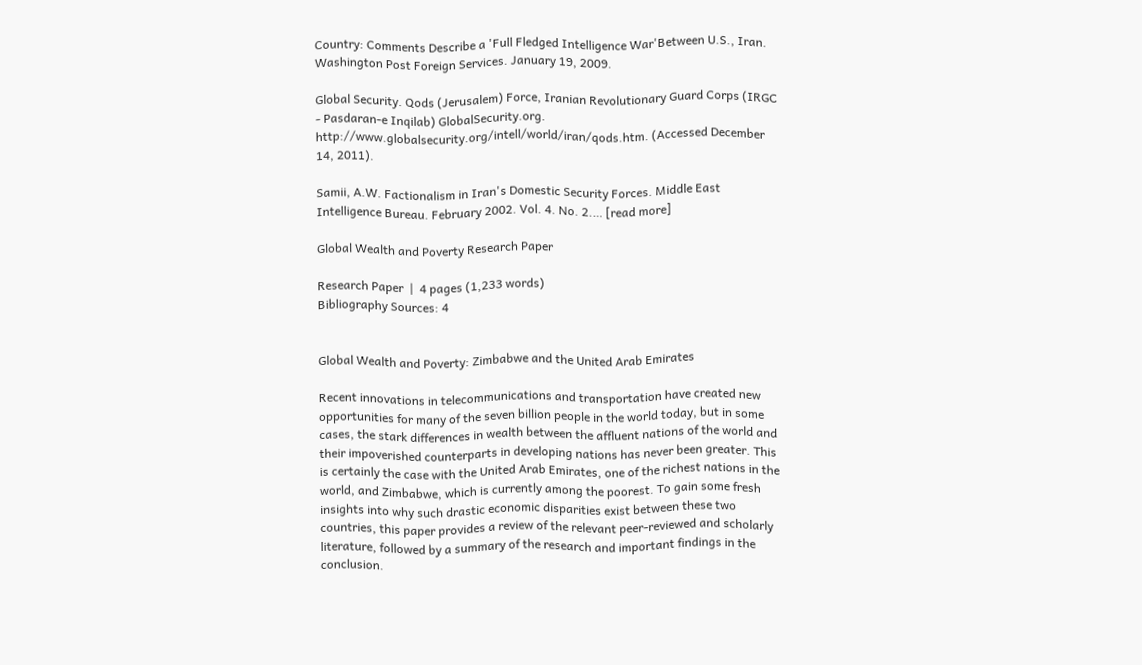Country: Comments Describe a 'Full Fledged Intelligence War'Between U.S., Iran. Washington Post Foreign Services. January 19, 2009.

Global Security. Qods (Jerusalem) Force, Iranian Revolutionary Guard Corps (IRGC - Pasdaran-e Inqilab) GlobalSecurity.org. http://www.globalsecurity.org/intell/world/iran/qods.htm. (Accessed December 14, 2011).

Samii, A.W. Factionalism in Iran's Domestic Security Forces. Middle East Intelligence Bureau. February 2002. Vol. 4. No. 2.… [read more]

Global Wealth and Poverty Research Paper

Research Paper  |  4 pages (1,233 words)
Bibliography Sources: 4


Global Wealth and Poverty: Zimbabwe and the United Arab Emirates

Recent innovations in telecommunications and transportation have created new opportunities for many of the seven billion people in the world today, but in some cases, the stark differences in wealth between the affluent nations of the world and their impoverished counterparts in developing nations has never been greater. This is certainly the case with the United Arab Emirates, one of the richest nations in the world, and Zimbabwe, which is currently among the poorest. To gain some fresh insights into why such drastic economic disparities exist between these two countries, this paper provides a review of the relevant peer-reviewed and scholarly literature, followed by a summary of the research and important findings in the conclusion.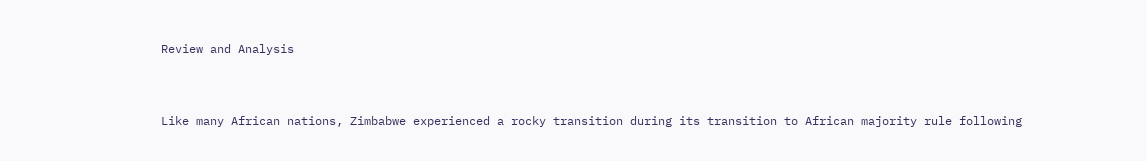Review and Analysis


Like many African nations, Zimbabwe experienced a rocky transition during its transition to African majority rule following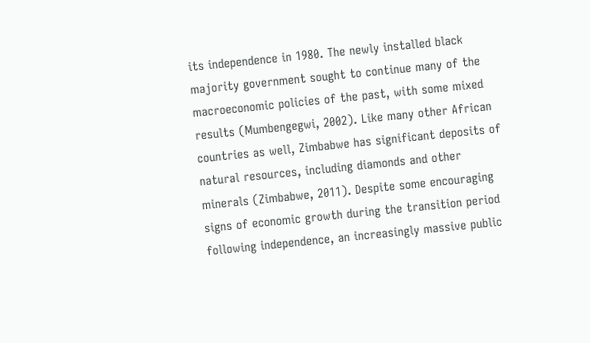its independence in 1980. The newly installed black majority government sought to continue many of the macroeconomic policies of the past, with some mixed results (Mumbengegwi, 2002). Like many other African countries as well, Zimbabwe has significant deposits of natural resources, including diamonds and other minerals (Zimbabwe, 2011). Despite some encouraging signs of economic growth during the transition period following independence, an increasingly massive public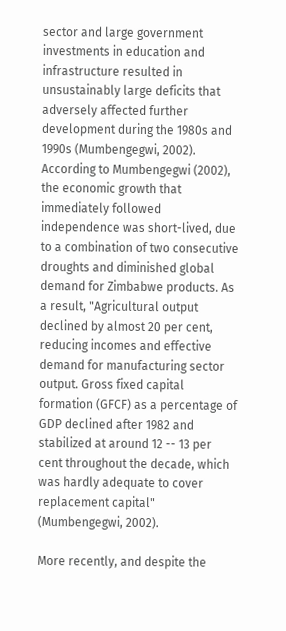sector and large government investments in education and infrastructure resulted in unsustainably large deficits that adversely affected further development during the 1980s and 1990s (Mumbengegwi, 2002). According to Mumbengegwi (2002), the economic growth that immediately followed independence was short-lived, due to a combination of two consecutive droughts and diminished global demand for Zimbabwe products. As a result, "Agricultural output declined by almost 20 per cent, reducing incomes and effective demand for manufacturing sector output. Gross fixed capital formation (GFCF) as a percentage of GDP declined after 1982 and stabilized at around 12 -- 13 per cent throughout the decade, which was hardly adequate to cover replacement capital" (Mumbengegwi, 2002).

More recently, and despite the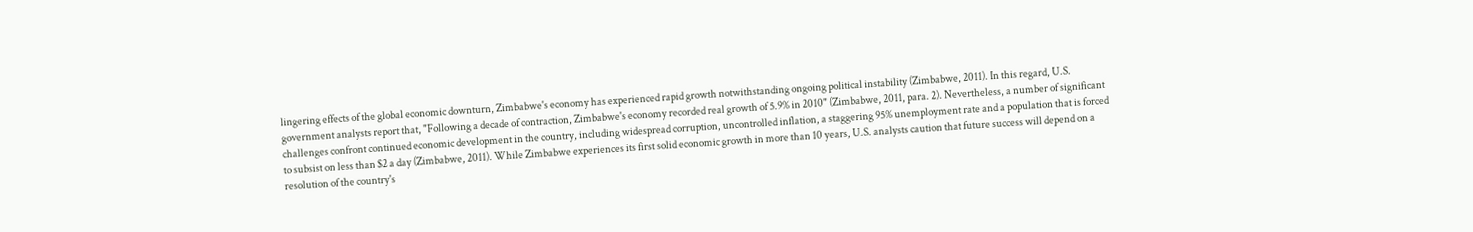lingering effects of the global economic downturn, Zimbabwe's economy has experienced rapid growth notwithstanding ongoing political instability (Zimbabwe, 2011). In this regard, U.S. government analysts report that, "Following a decade of contraction, Zimbabwe's economy recorded real growth of 5.9% in 2010" (Zimbabwe, 2011, para. 2). Nevertheless, a number of significant challenges confront continued economic development in the country, including widespread corruption, uncontrolled inflation, a staggering 95% unemployment rate and a population that is forced to subsist on less than $2 a day (Zimbabwe, 2011). While Zimbabwe experiences its first solid economic growth in more than 10 years, U.S. analysts caution that future success will depend on a resolution of the country's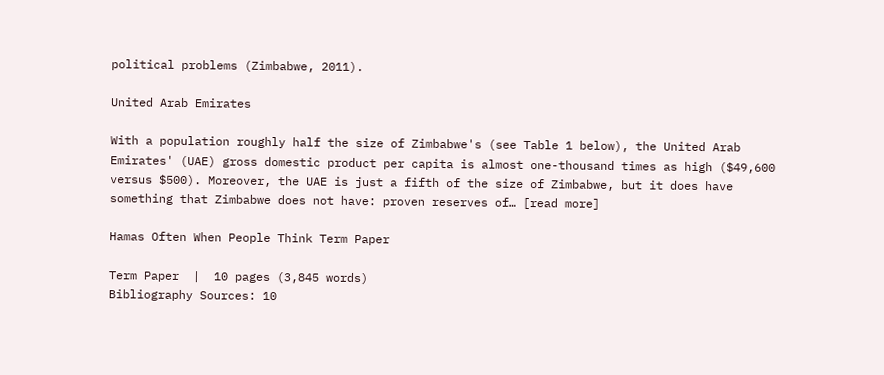political problems (Zimbabwe, 2011).

United Arab Emirates

With a population roughly half the size of Zimbabwe's (see Table 1 below), the United Arab Emirates' (UAE) gross domestic product per capita is almost one-thousand times as high ($49,600 versus $500). Moreover, the UAE is just a fifth of the size of Zimbabwe, but it does have something that Zimbabwe does not have: proven reserves of… [read more]

Hamas Often When People Think Term Paper

Term Paper  |  10 pages (3,845 words)
Bibliography Sources: 10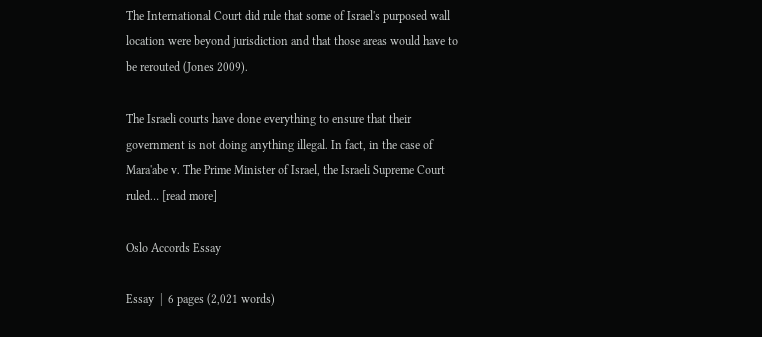The International Court did rule that some of Israel's purposed wall location were beyond jurisdiction and that those areas would have to be rerouted (Jones 2009).

The Israeli courts have done everything to ensure that their government is not doing anything illegal. In fact, in the case of Mara'abe v. The Prime Minister of Israel, the Israeli Supreme Court ruled… [read more]

Oslo Accords Essay

Essay  |  6 pages (2,021 words)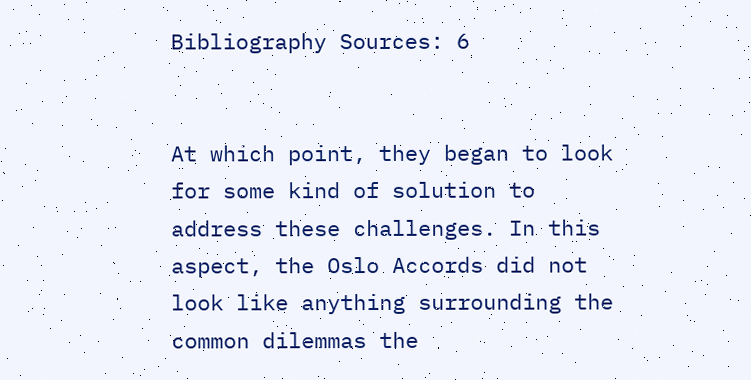Bibliography Sources: 6


At which point, they began to look for some kind of solution to address these challenges. In this aspect, the Oslo Accords did not look like anything surrounding the common dilemmas the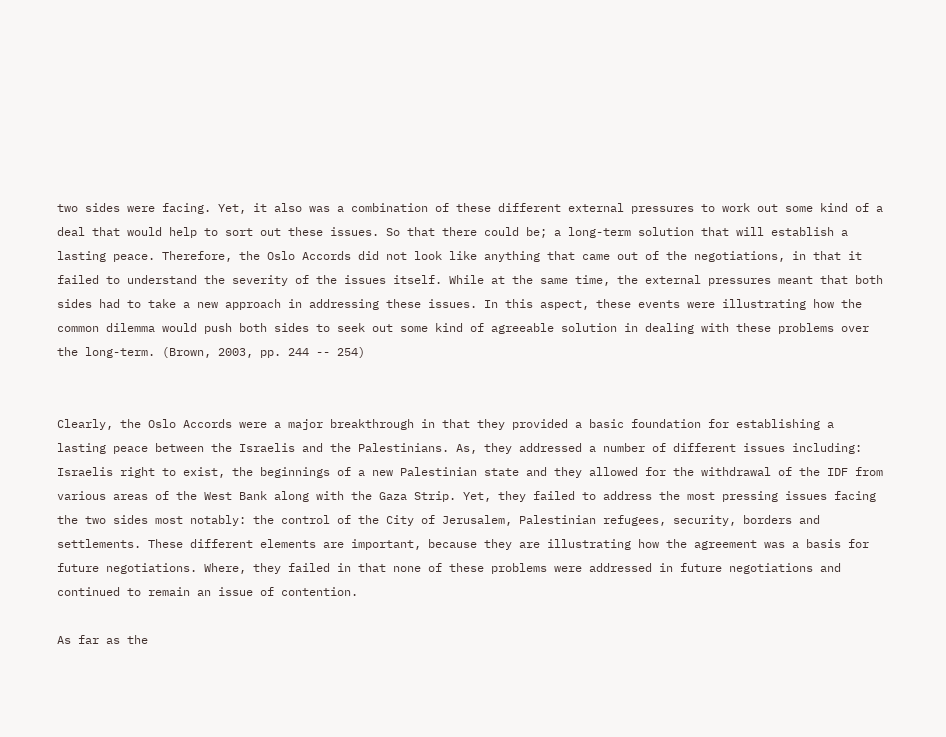two sides were facing. Yet, it also was a combination of these different external pressures to work out some kind of a deal that would help to sort out these issues. So that there could be; a long-term solution that will establish a lasting peace. Therefore, the Oslo Accords did not look like anything that came out of the negotiations, in that it failed to understand the severity of the issues itself. While at the same time, the external pressures meant that both sides had to take a new approach in addressing these issues. In this aspect, these events were illustrating how the common dilemma would push both sides to seek out some kind of agreeable solution in dealing with these problems over the long-term. (Brown, 2003, pp. 244 -- 254)


Clearly, the Oslo Accords were a major breakthrough in that they provided a basic foundation for establishing a lasting peace between the Israelis and the Palestinians. As, they addressed a number of different issues including: Israelis right to exist, the beginnings of a new Palestinian state and they allowed for the withdrawal of the IDF from various areas of the West Bank along with the Gaza Strip. Yet, they failed to address the most pressing issues facing the two sides most notably: the control of the City of Jerusalem, Palestinian refugees, security, borders and settlements. These different elements are important, because they are illustrating how the agreement was a basis for future negotiations. Where, they failed in that none of these problems were addressed in future negotiations and continued to remain an issue of contention.

As far as the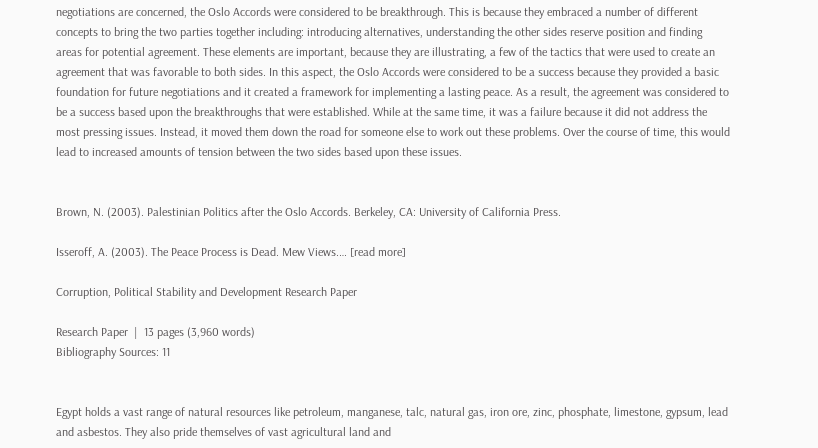negotiations are concerned, the Oslo Accords were considered to be breakthrough. This is because they embraced a number of different concepts to bring the two parties together including: introducing alternatives, understanding the other sides reserve position and finding areas for potential agreement. These elements are important, because they are illustrating, a few of the tactics that were used to create an agreement that was favorable to both sides. In this aspect, the Oslo Accords were considered to be a success because they provided a basic foundation for future negotiations and it created a framework for implementing a lasting peace. As a result, the agreement was considered to be a success based upon the breakthroughs that were established. While at the same time, it was a failure because it did not address the most pressing issues. Instead, it moved them down the road for someone else to work out these problems. Over the course of time, this would lead to increased amounts of tension between the two sides based upon these issues.


Brown, N. (2003). Palestinian Politics after the Oslo Accords. Berkeley, CA: University of California Press.

Isseroff, A. (2003). The Peace Process is Dead. Mew Views.… [read more]

Corruption, Political Stability and Development Research Paper

Research Paper  |  13 pages (3,960 words)
Bibliography Sources: 11


Egypt holds a vast range of natural resources like petroleum, manganese, talc, natural gas, iron ore, zinc, phosphate, limestone, gypsum, lead and asbestos. They also pride themselves of vast agricultural land and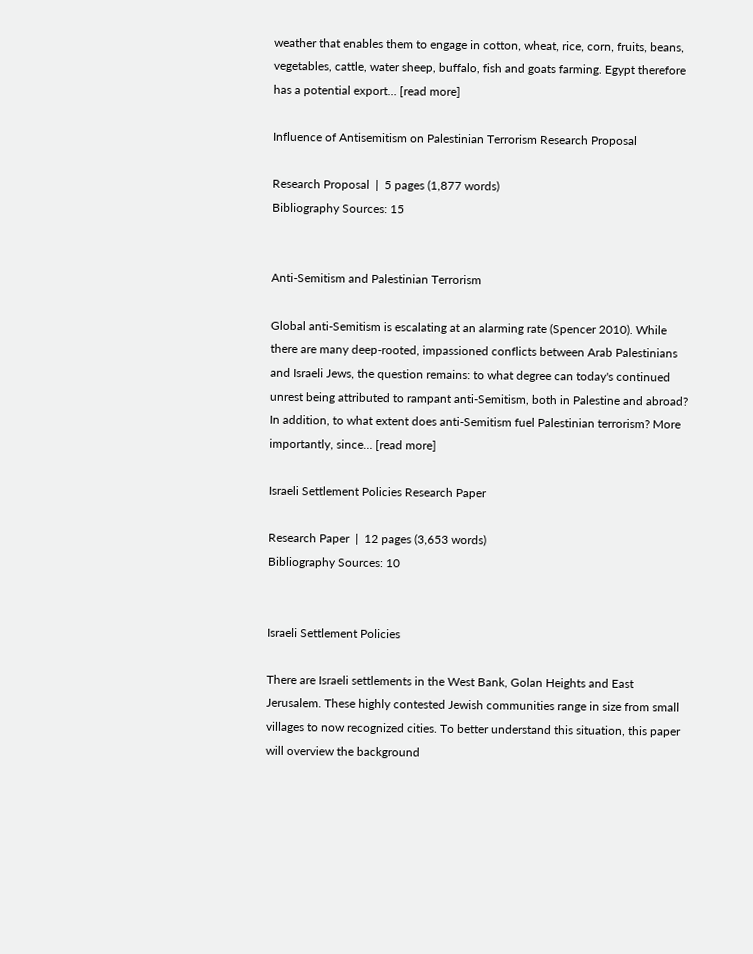weather that enables them to engage in cotton, wheat, rice, corn, fruits, beans, vegetables, cattle, water sheep, buffalo, fish and goats farming. Egypt therefore has a potential export… [read more]

Influence of Antisemitism on Palestinian Terrorism Research Proposal

Research Proposal  |  5 pages (1,877 words)
Bibliography Sources: 15


Anti-Semitism and Palestinian Terrorism

Global anti-Semitism is escalating at an alarming rate (Spencer 2010). While there are many deep-rooted, impassioned conflicts between Arab Palestinians and Israeli Jews, the question remains: to what degree can today's continued unrest being attributed to rampant anti-Semitism, both in Palestine and abroad? In addition, to what extent does anti-Semitism fuel Palestinian terrorism? More importantly, since… [read more]

Israeli Settlement Policies Research Paper

Research Paper  |  12 pages (3,653 words)
Bibliography Sources: 10


Israeli Settlement Policies

There are Israeli settlements in the West Bank, Golan Heights and East Jerusalem. These highly contested Jewish communities range in size from small villages to now recognized cities. To better understand this situation, this paper will overview the background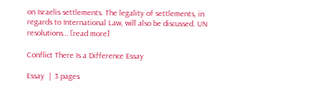on Israelis settlements. The legality of settlements, in regards to International Law, will also be discussed. UN resolutions… [read more]

Conflict There Is a Difference Essay

Essay  |  3 pages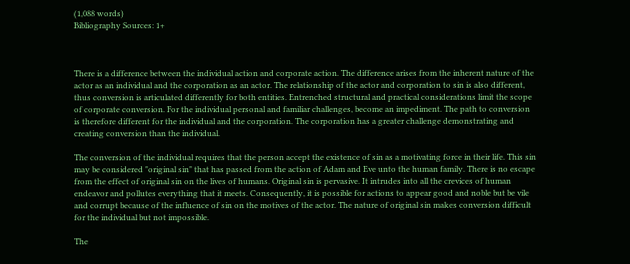(1,088 words)
Bibliography Sources: 1+



There is a difference between the individual action and corporate action. The difference arises from the inherent nature of the actor as an individual and the corporation as an actor. The relationship of the actor and corporation to sin is also different, thus conversion is articulated differently for both entities. Entrenched structural and practical considerations limit the scope of corporate conversion. For the individual personal and familiar challenges, become an impediment. The path to conversion is therefore different for the individual and the corporation. The corporation has a greater challenge demonstrating and creating conversion than the individual.

The conversion of the individual requires that the person accept the existence of sin as a motivating force in their life. This sin may be considered "original sin" that has passed from the action of Adam and Eve unto the human family. There is no escape from the effect of original sin on the lives of humans. Original sin is pervasive. It intrudes into all the crevices of human endeavor and pollutes everything that it meets. Consequently, it is possible for actions to appear good and noble but be vile and corrupt because of the influence of sin on the motives of the actor. The nature of original sin makes conversion difficult for the individual but not impossible.

The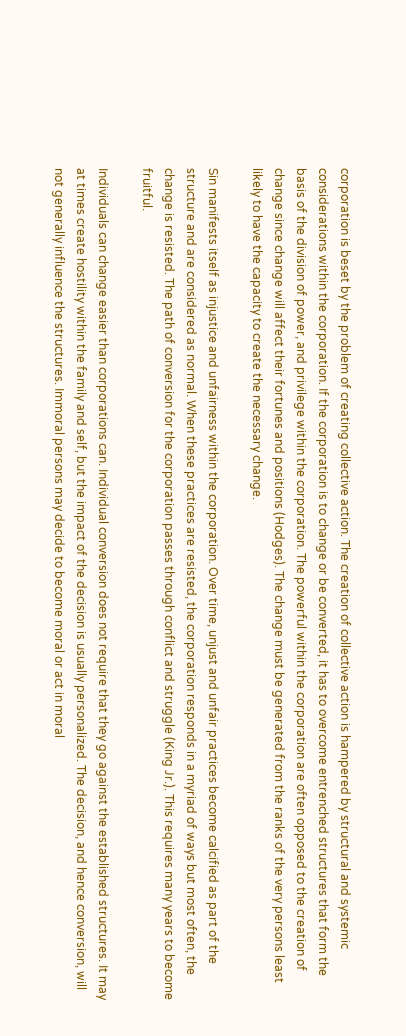corporation is beset by the problem of creating collective action. The creation of collective action is hampered by structural and systemic considerations within the corporation. If the corporation is to change or be converted, it has to overcome entrenched structures that form the basis of the division of power, and privilege within the corporation. The powerful within the corporation are often opposed to the creation of change since change will affect their fortunes and positions (Hodges). The change must be generated from the ranks of the very persons least likely to have the capacity to create the necessary change.

Sin manifests itself as injustice and unfairness within the corporation. Over time, unjust and unfair practices become calcified as part of the structure and are considered as normal. When these practices are resisted, the corporation responds in a myriad of ways but most often, the change is resisted. The path of conversion for the corporation passes through conflict and struggle (King Jr.). This requires many years to become fruitful.

Individuals can change easier than corporations can. Individual conversion does not require that they go against the established structures. It may at times create hostility within the family and self, but the impact of the decision is usually personalized. The decision, and hence conversion, will not generally influence the structures. Immoral persons may decide to become moral or act in moral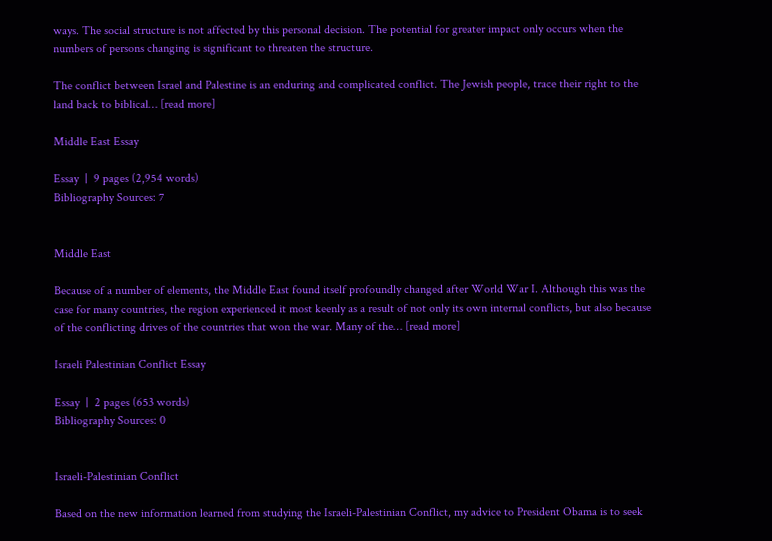ways. The social structure is not affected by this personal decision. The potential for greater impact only occurs when the numbers of persons changing is significant to threaten the structure.

The conflict between Israel and Palestine is an enduring and complicated conflict. The Jewish people, trace their right to the land back to biblical… [read more]

Middle East Essay

Essay  |  9 pages (2,954 words)
Bibliography Sources: 7


Middle East

Because of a number of elements, the Middle East found itself profoundly changed after World War I. Although this was the case for many countries, the region experienced it most keenly as a result of not only its own internal conflicts, but also because of the conflicting drives of the countries that won the war. Many of the… [read more]

Israeli Palestinian Conflict Essay

Essay  |  2 pages (653 words)
Bibliography Sources: 0


Israeli-Palestinian Conflict

Based on the new information learned from studying the Israeli-Palestinian Conflict, my advice to President Obama is to seek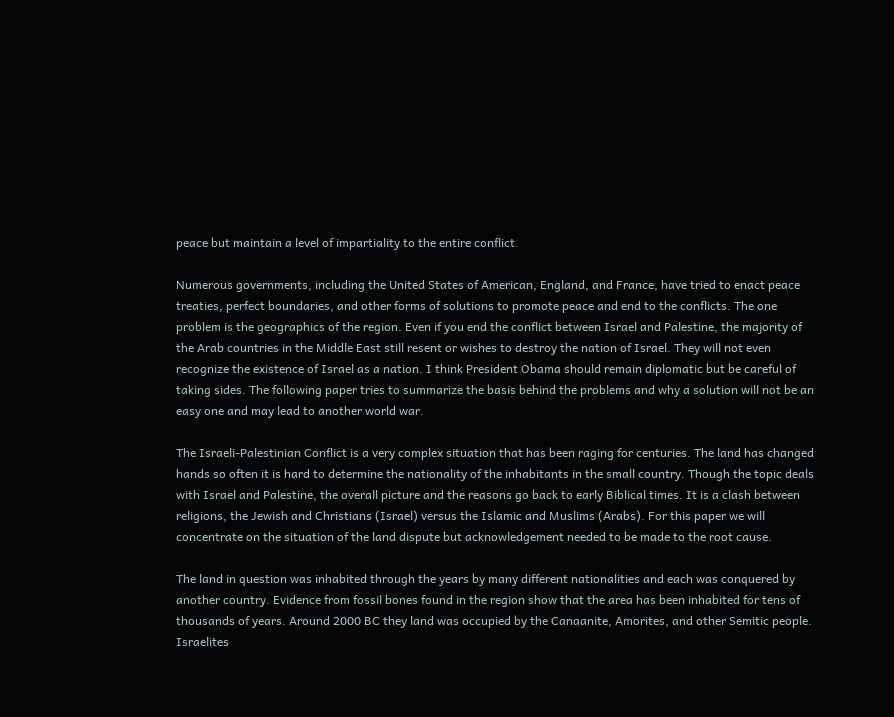peace but maintain a level of impartiality to the entire conflict.

Numerous governments, including the United States of American, England, and France, have tried to enact peace treaties, perfect boundaries, and other forms of solutions to promote peace and end to the conflicts. The one problem is the geographics of the region. Even if you end the conflict between Israel and Palestine, the majority of the Arab countries in the Middle East still resent or wishes to destroy the nation of Israel. They will not even recognize the existence of Israel as a nation. I think President Obama should remain diplomatic but be careful of taking sides. The following paper tries to summarize the basis behind the problems and why a solution will not be an easy one and may lead to another world war.

The Israeli-Palestinian Conflict is a very complex situation that has been raging for centuries. The land has changed hands so often it is hard to determine the nationality of the inhabitants in the small country. Though the topic deals with Israel and Palestine, the overall picture and the reasons go back to early Biblical times. It is a clash between religions, the Jewish and Christians (Israel) versus the Islamic and Muslims (Arabs). For this paper we will concentrate on the situation of the land dispute but acknowledgement needed to be made to the root cause.

The land in question was inhabited through the years by many different nationalities and each was conquered by another country. Evidence from fossil bones found in the region show that the area has been inhabited for tens of thousands of years. Around 2000 BC they land was occupied by the Canaanite, Amorites, and other Semitic people. Israelites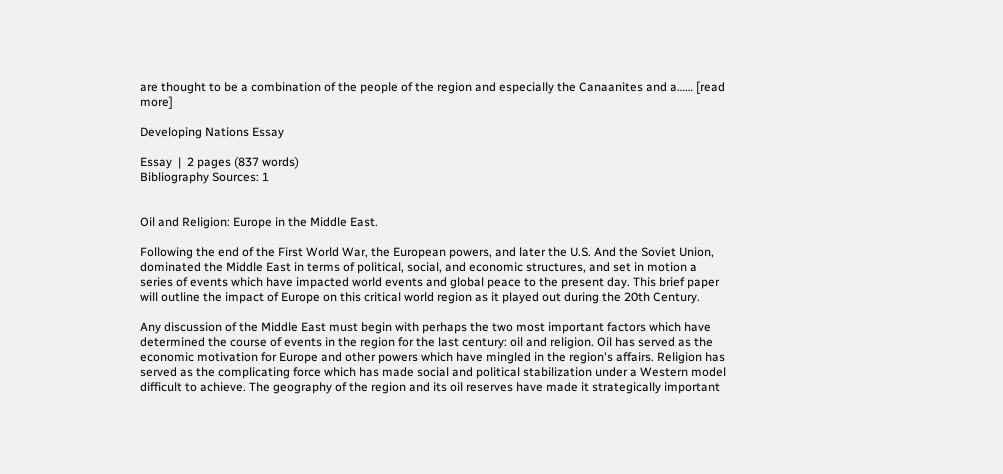are thought to be a combination of the people of the region and especially the Canaanites and a…… [read more]

Developing Nations Essay

Essay  |  2 pages (837 words)
Bibliography Sources: 1


Oil and Religion: Europe in the Middle East.

Following the end of the First World War, the European powers, and later the U.S. And the Soviet Union, dominated the Middle East in terms of political, social, and economic structures, and set in motion a series of events which have impacted world events and global peace to the present day. This brief paper will outline the impact of Europe on this critical world region as it played out during the 20th Century.

Any discussion of the Middle East must begin with perhaps the two most important factors which have determined the course of events in the region for the last century: oil and religion. Oil has served as the economic motivation for Europe and other powers which have mingled in the region's affairs. Religion has served as the complicating force which has made social and political stabilization under a Western model difficult to achieve. The geography of the region and its oil reserves have made it strategically important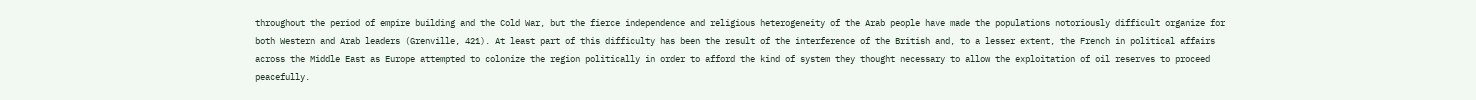throughout the period of empire building and the Cold War, but the fierce independence and religious heterogeneity of the Arab people have made the populations notoriously difficult organize for both Western and Arab leaders (Grenville, 421). At least part of this difficulty has been the result of the interference of the British and, to a lesser extent, the French in political affairs across the Middle East as Europe attempted to colonize the region politically in order to afford the kind of system they thought necessary to allow the exploitation of oil reserves to proceed peacefully.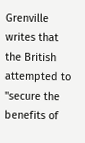Grenville writes that the British attempted to "secure the benefits of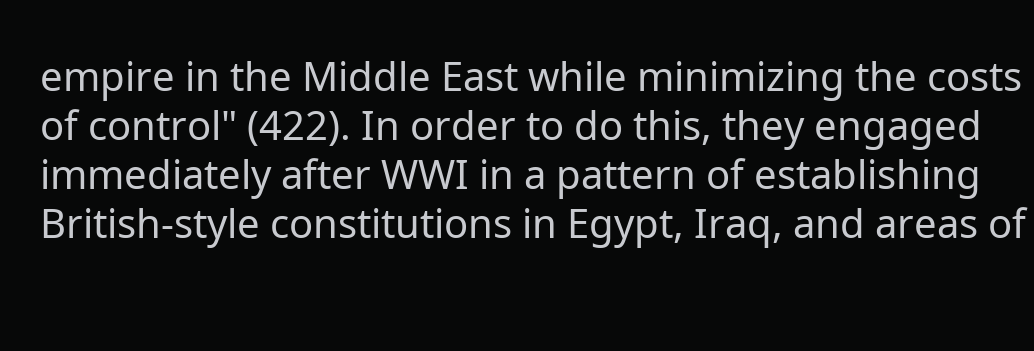empire in the Middle East while minimizing the costs of control" (422). In order to do this, they engaged immediately after WWI in a pattern of establishing British-style constitutions in Egypt, Iraq, and areas of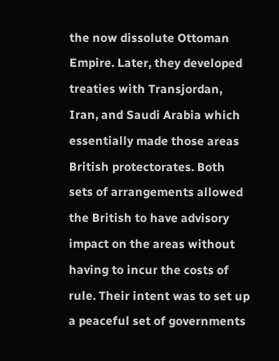the now dissolute Ottoman Empire. Later, they developed treaties with Transjordan, Iran, and Saudi Arabia which essentially made those areas British protectorates. Both sets of arrangements allowed the British to have advisory impact on the areas without having to incur the costs of rule. Their intent was to set up a peaceful set of governments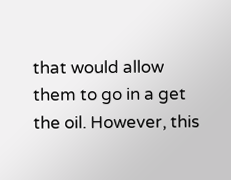that would allow them to go in a get the oil. However, this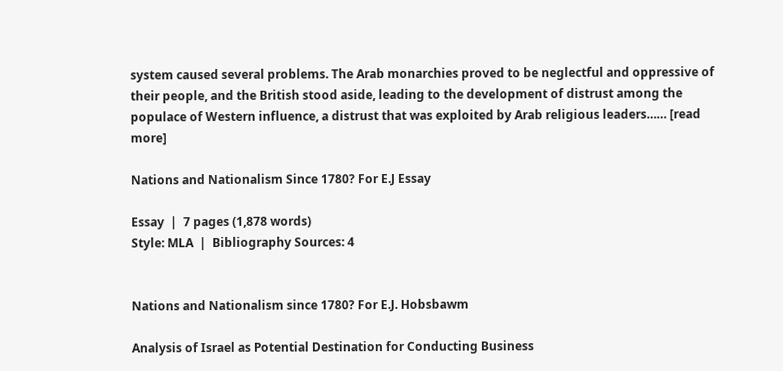system caused several problems. The Arab monarchies proved to be neglectful and oppressive of their people, and the British stood aside, leading to the development of distrust among the populace of Western influence, a distrust that was exploited by Arab religious leaders…… [read more]

Nations and Nationalism Since 1780? For E.J Essay

Essay  |  7 pages (1,878 words)
Style: MLA  |  Bibliography Sources: 4


Nations and Nationalism since 1780? For E.J. Hobsbawm

Analysis of Israel as Potential Destination for Conducting Business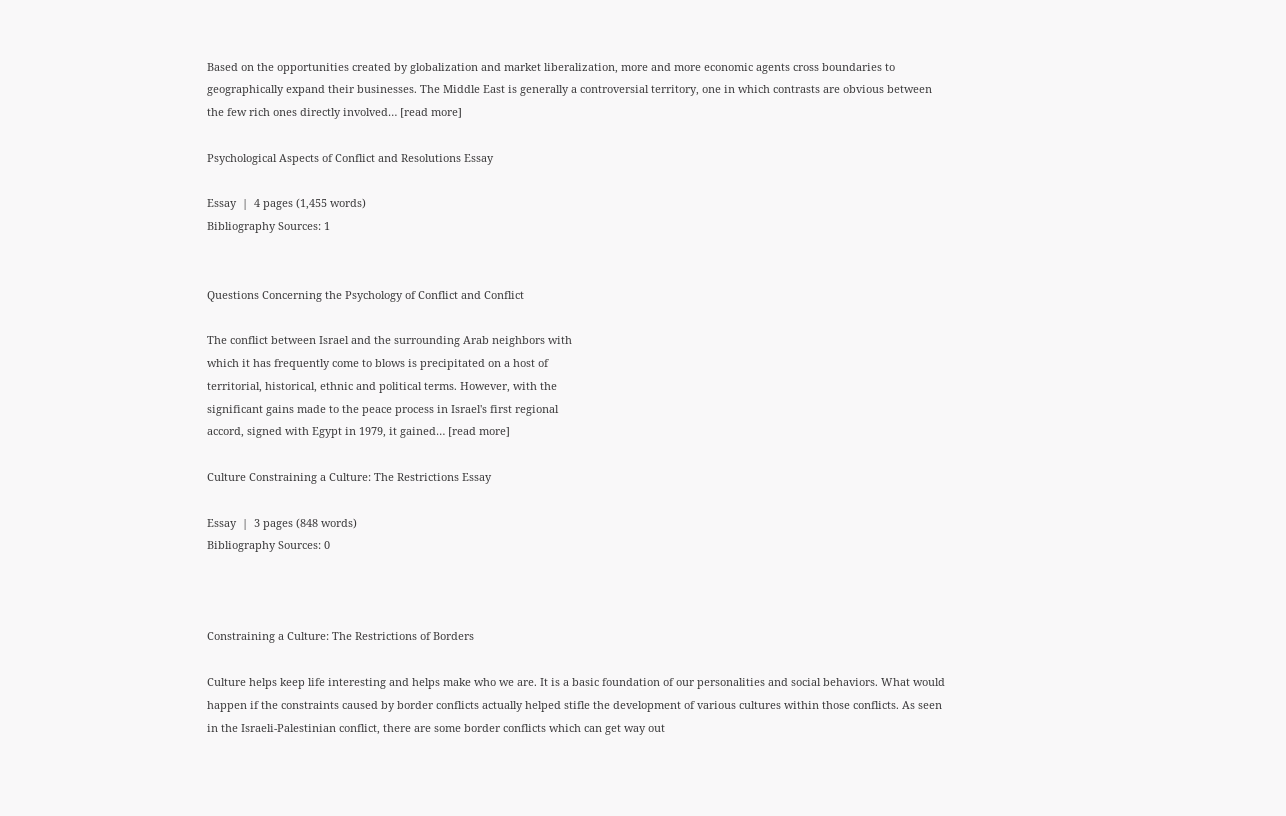Based on the opportunities created by globalization and market liberalization, more and more economic agents cross boundaries to geographically expand their businesses. The Middle East is generally a controversial territory, one in which contrasts are obvious between the few rich ones directly involved… [read more]

Psychological Aspects of Conflict and Resolutions Essay

Essay  |  4 pages (1,455 words)
Bibliography Sources: 1


Questions Concerning the Psychology of Conflict and Conflict

The conflict between Israel and the surrounding Arab neighbors with
which it has frequently come to blows is precipitated on a host of
territorial, historical, ethnic and political terms. However, with the
significant gains made to the peace process in Israel's first regional
accord, signed with Egypt in 1979, it gained… [read more]

Culture Constraining a Culture: The Restrictions Essay

Essay  |  3 pages (848 words)
Bibliography Sources: 0



Constraining a Culture: The Restrictions of Borders

Culture helps keep life interesting and helps make who we are. It is a basic foundation of our personalities and social behaviors. What would happen if the constraints caused by border conflicts actually helped stifle the development of various cultures within those conflicts. As seen in the Israeli-Palestinian conflict, there are some border conflicts which can get way out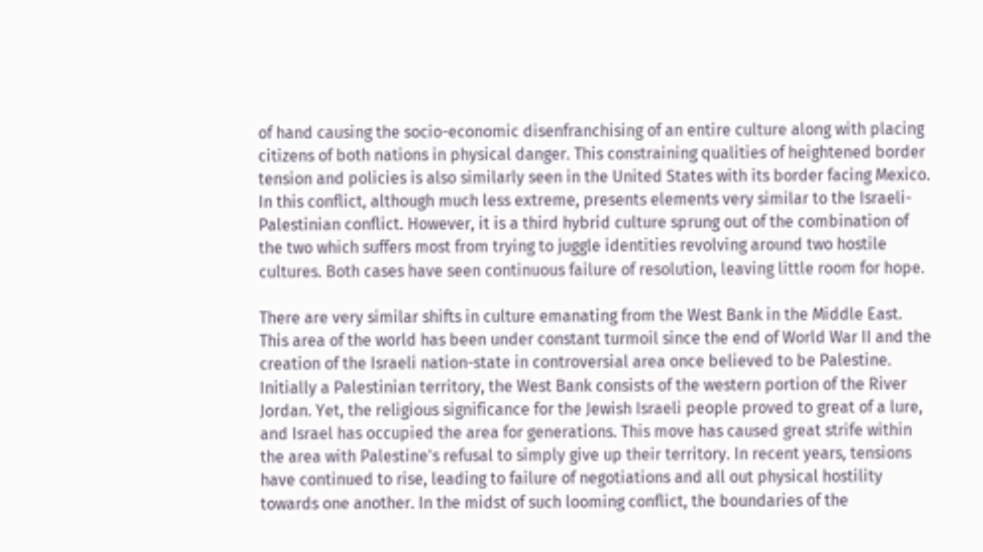of hand causing the socio-economic disenfranchising of an entire culture along with placing citizens of both nations in physical danger. This constraining qualities of heightened border tension and policies is also similarly seen in the United States with its border facing Mexico. In this conflict, although much less extreme, presents elements very similar to the Israeli-Palestinian conflict. However, it is a third hybrid culture sprung out of the combination of the two which suffers most from trying to juggle identities revolving around two hostile cultures. Both cases have seen continuous failure of resolution, leaving little room for hope.

There are very similar shifts in culture emanating from the West Bank in the Middle East. This area of the world has been under constant turmoil since the end of World War II and the creation of the Israeli nation-state in controversial area once believed to be Palestine. Initially a Palestinian territory, the West Bank consists of the western portion of the River Jordan. Yet, the religious significance for the Jewish Israeli people proved to great of a lure, and Israel has occupied the area for generations. This move has caused great strife within the area with Palestine's refusal to simply give up their territory. In recent years, tensions have continued to rise, leading to failure of negotiations and all out physical hostility towards one another. In the midst of such looming conflict, the boundaries of the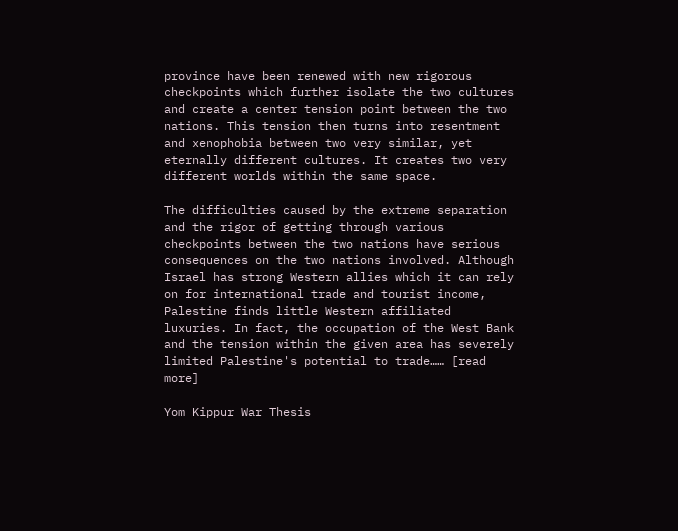province have been renewed with new rigorous checkpoints which further isolate the two cultures and create a center tension point between the two nations. This tension then turns into resentment and xenophobia between two very similar, yet eternally different cultures. It creates two very different worlds within the same space.

The difficulties caused by the extreme separation and the rigor of getting through various checkpoints between the two nations have serious consequences on the two nations involved. Although Israel has strong Western allies which it can rely on for international trade and tourist income, Palestine finds little Western affiliated luxuries. In fact, the occupation of the West Bank and the tension within the given area has severely limited Palestine's potential to trade…… [read more]

Yom Kippur War Thesis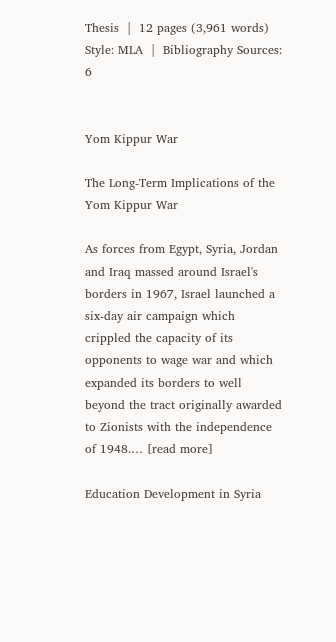Thesis  |  12 pages (3,961 words)
Style: MLA  |  Bibliography Sources: 6


Yom Kippur War

The Long-Term Implications of the Yom Kippur War

As forces from Egypt, Syria, Jordan and Iraq massed around Israel's borders in 1967, Israel launched a six-day air campaign which crippled the capacity of its opponents to wage war and which expanded its borders to well beyond the tract originally awarded to Zionists with the independence of 1948.… [read more]

Education Development in Syria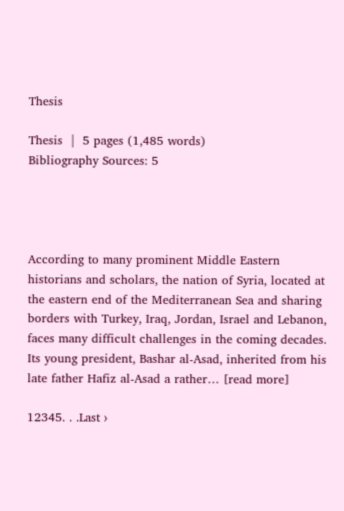Thesis

Thesis  |  5 pages (1,485 words)
Bibliography Sources: 5




According to many prominent Middle Eastern historians and scholars, the nation of Syria, located at the eastern end of the Mediterranean Sea and sharing borders with Turkey, Iraq, Jordan, Israel and Lebanon, faces many difficult challenges in the coming decades. Its young president, Bashar al-Asad, inherited from his late father Hafiz al-Asad a rather… [read more]

12345. . .Last ›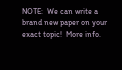NOTE:  We can write a brand new paper on your exact topic!  More info.